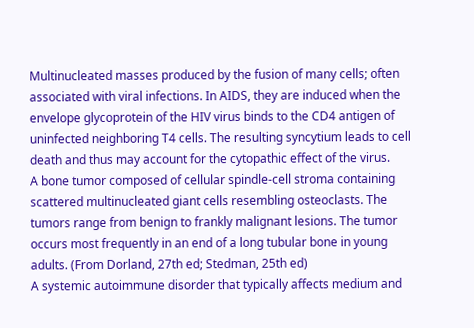Multinucleated masses produced by the fusion of many cells; often associated with viral infections. In AIDS, they are induced when the envelope glycoprotein of the HIV virus binds to the CD4 antigen of uninfected neighboring T4 cells. The resulting syncytium leads to cell death and thus may account for the cytopathic effect of the virus.
A bone tumor composed of cellular spindle-cell stroma containing scattered multinucleated giant cells resembling osteoclasts. The tumors range from benign to frankly malignant lesions. The tumor occurs most frequently in an end of a long tubular bone in young adults. (From Dorland, 27th ed; Stedman, 25th ed)
A systemic autoimmune disorder that typically affects medium and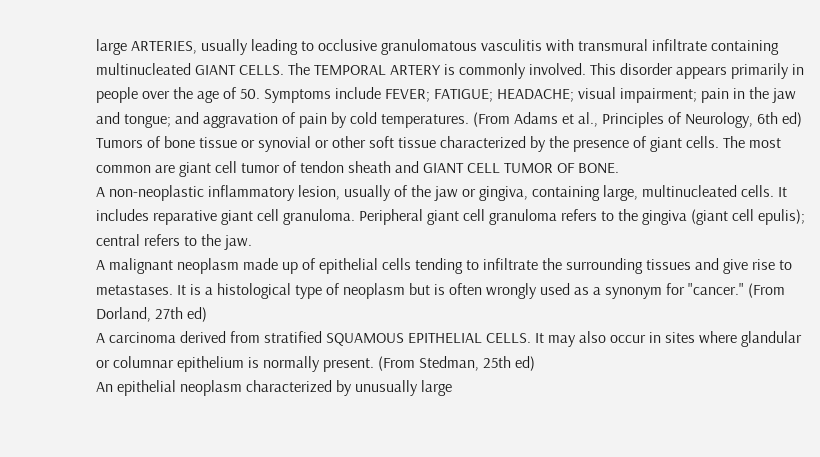large ARTERIES, usually leading to occlusive granulomatous vasculitis with transmural infiltrate containing multinucleated GIANT CELLS. The TEMPORAL ARTERY is commonly involved. This disorder appears primarily in people over the age of 50. Symptoms include FEVER; FATIGUE; HEADACHE; visual impairment; pain in the jaw and tongue; and aggravation of pain by cold temperatures. (From Adams et al., Principles of Neurology, 6th ed)
Tumors of bone tissue or synovial or other soft tissue characterized by the presence of giant cells. The most common are giant cell tumor of tendon sheath and GIANT CELL TUMOR OF BONE.
A non-neoplastic inflammatory lesion, usually of the jaw or gingiva, containing large, multinucleated cells. It includes reparative giant cell granuloma. Peripheral giant cell granuloma refers to the gingiva (giant cell epulis); central refers to the jaw.
A malignant neoplasm made up of epithelial cells tending to infiltrate the surrounding tissues and give rise to metastases. It is a histological type of neoplasm but is often wrongly used as a synonym for "cancer." (From Dorland, 27th ed)
A carcinoma derived from stratified SQUAMOUS EPITHELIAL CELLS. It may also occur in sites where glandular or columnar epithelium is normally present. (From Stedman, 25th ed)
An epithelial neoplasm characterized by unusually large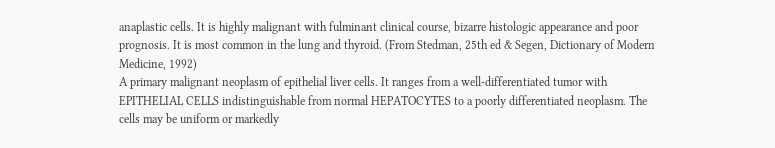anaplastic cells. It is highly malignant with fulminant clinical course, bizarre histologic appearance and poor prognosis. It is most common in the lung and thyroid. (From Stedman, 25th ed & Segen, Dictionary of Modern Medicine, 1992)
A primary malignant neoplasm of epithelial liver cells. It ranges from a well-differentiated tumor with EPITHELIAL CELLS indistinguishable from normal HEPATOCYTES to a poorly differentiated neoplasm. The cells may be uniform or markedly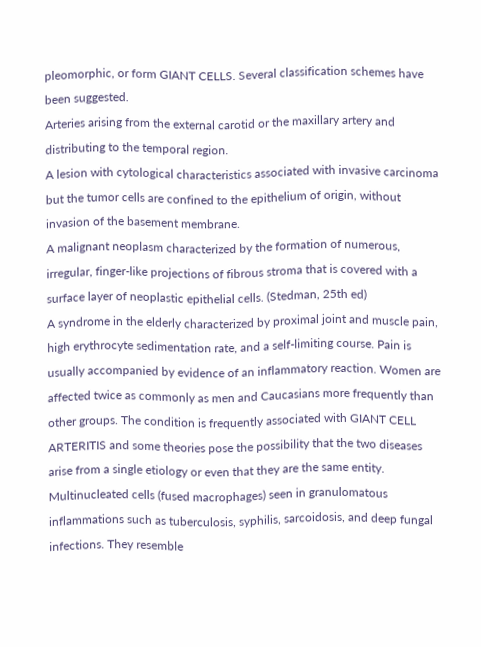pleomorphic, or form GIANT CELLS. Several classification schemes have been suggested.
Arteries arising from the external carotid or the maxillary artery and distributing to the temporal region.
A lesion with cytological characteristics associated with invasive carcinoma but the tumor cells are confined to the epithelium of origin, without invasion of the basement membrane.
A malignant neoplasm characterized by the formation of numerous, irregular, finger-like projections of fibrous stroma that is covered with a surface layer of neoplastic epithelial cells. (Stedman, 25th ed)
A syndrome in the elderly characterized by proximal joint and muscle pain, high erythrocyte sedimentation rate, and a self-limiting course. Pain is usually accompanied by evidence of an inflammatory reaction. Women are affected twice as commonly as men and Caucasians more frequently than other groups. The condition is frequently associated with GIANT CELL ARTERITIS and some theories pose the possibility that the two diseases arise from a single etiology or even that they are the same entity.
Multinucleated cells (fused macrophages) seen in granulomatous inflammations such as tuberculosis, syphilis, sarcoidosis, and deep fungal infections. They resemble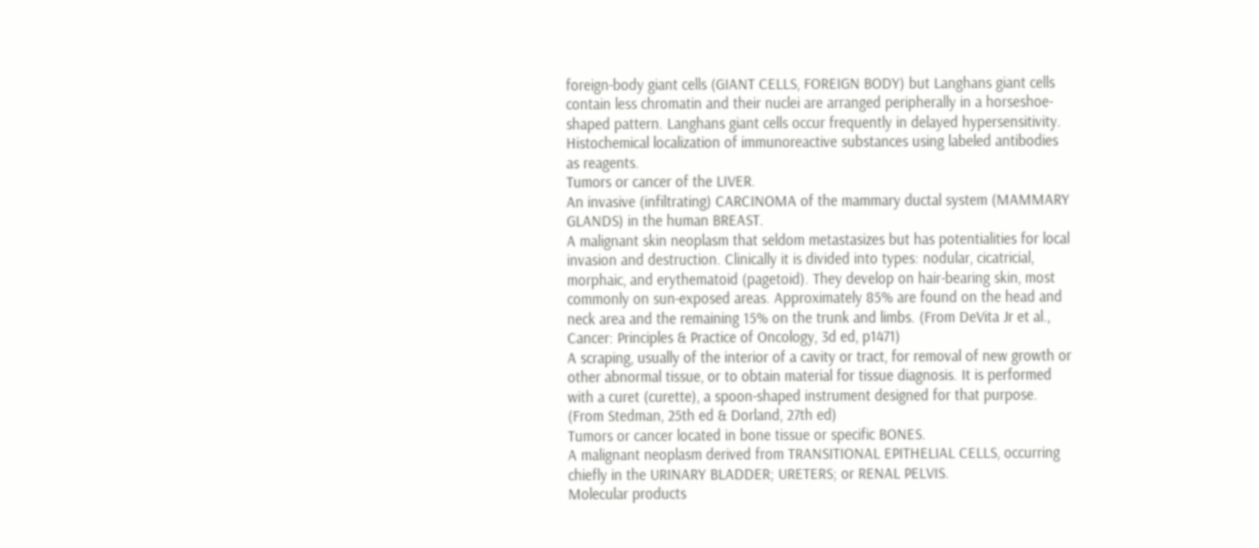foreign-body giant cells (GIANT CELLS, FOREIGN BODY) but Langhans giant cells contain less chromatin and their nuclei are arranged peripherally in a horseshoe-shaped pattern. Langhans giant cells occur frequently in delayed hypersensitivity.
Histochemical localization of immunoreactive substances using labeled antibodies as reagents.
Tumors or cancer of the LIVER.
An invasive (infiltrating) CARCINOMA of the mammary ductal system (MAMMARY GLANDS) in the human BREAST.
A malignant skin neoplasm that seldom metastasizes but has potentialities for local invasion and destruction. Clinically it is divided into types: nodular, cicatricial, morphaic, and erythematoid (pagetoid). They develop on hair-bearing skin, most commonly on sun-exposed areas. Approximately 85% are found on the head and neck area and the remaining 15% on the trunk and limbs. (From DeVita Jr et al., Cancer: Principles & Practice of Oncology, 3d ed, p1471)
A scraping, usually of the interior of a cavity or tract, for removal of new growth or other abnormal tissue, or to obtain material for tissue diagnosis. It is performed with a curet (curette), a spoon-shaped instrument designed for that purpose. (From Stedman, 25th ed & Dorland, 27th ed)
Tumors or cancer located in bone tissue or specific BONES.
A malignant neoplasm derived from TRANSITIONAL EPITHELIAL CELLS, occurring chiefly in the URINARY BLADDER; URETERS; or RENAL PELVIS.
Molecular products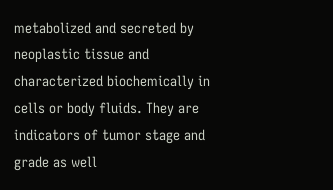metabolized and secreted by neoplastic tissue and characterized biochemically in cells or body fluids. They are indicators of tumor stage and grade as well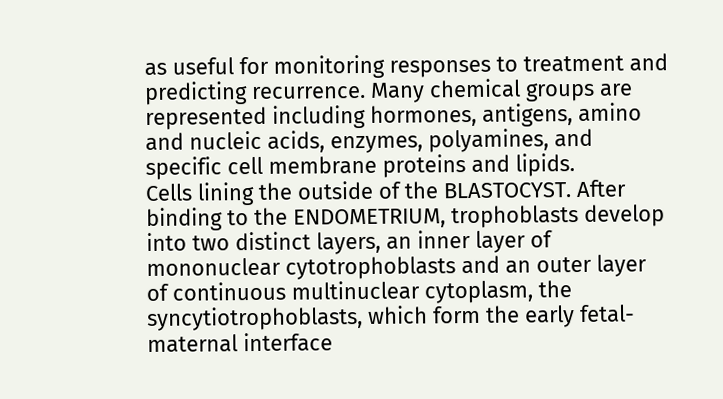as useful for monitoring responses to treatment and predicting recurrence. Many chemical groups are represented including hormones, antigens, amino and nucleic acids, enzymes, polyamines, and specific cell membrane proteins and lipids.
Cells lining the outside of the BLASTOCYST. After binding to the ENDOMETRIUM, trophoblasts develop into two distinct layers, an inner layer of mononuclear cytotrophoblasts and an outer layer of continuous multinuclear cytoplasm, the syncytiotrophoblasts, which form the early fetal-maternal interface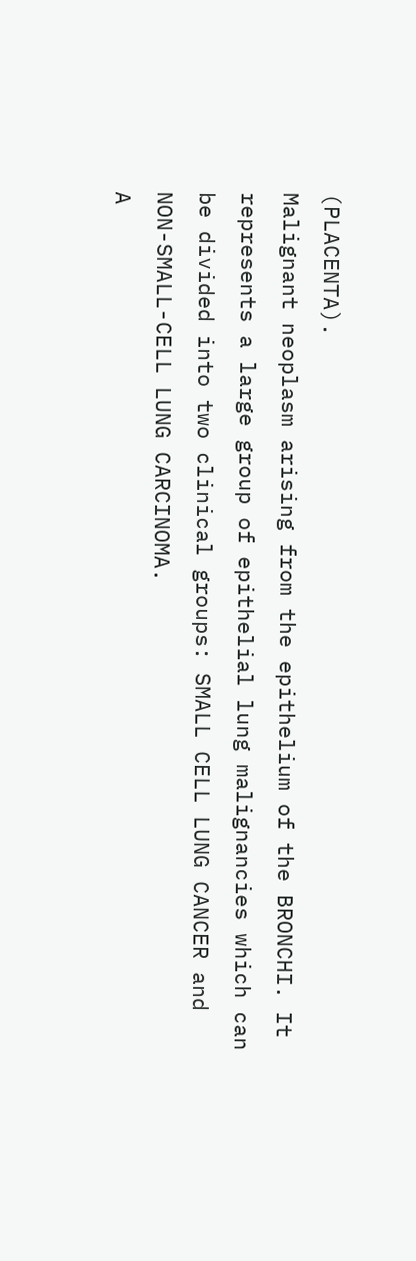(PLACENTA).
Malignant neoplasm arising from the epithelium of the BRONCHI. It represents a large group of epithelial lung malignancies which can be divided into two clinical groups: SMALL CELL LUNG CANCER and NON-SMALL-CELL LUNG CARCINOMA.
A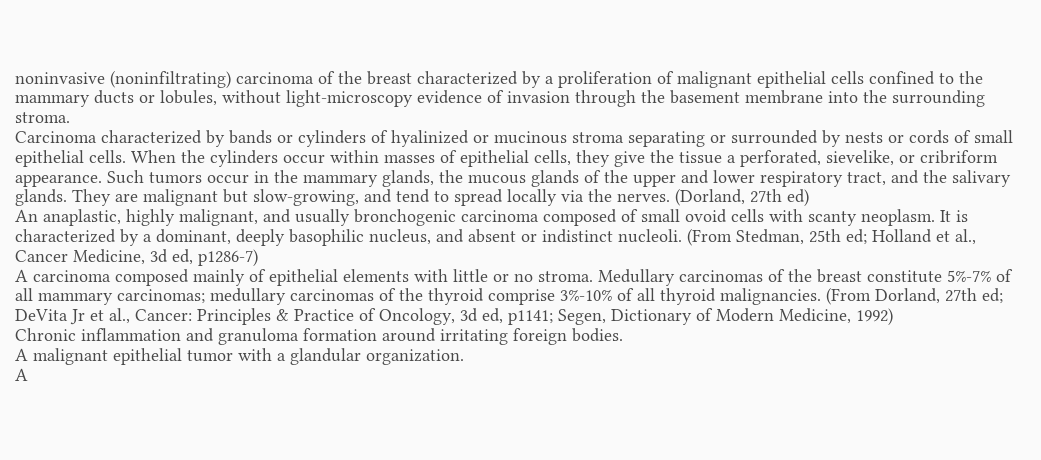noninvasive (noninfiltrating) carcinoma of the breast characterized by a proliferation of malignant epithelial cells confined to the mammary ducts or lobules, without light-microscopy evidence of invasion through the basement membrane into the surrounding stroma.
Carcinoma characterized by bands or cylinders of hyalinized or mucinous stroma separating or surrounded by nests or cords of small epithelial cells. When the cylinders occur within masses of epithelial cells, they give the tissue a perforated, sievelike, or cribriform appearance. Such tumors occur in the mammary glands, the mucous glands of the upper and lower respiratory tract, and the salivary glands. They are malignant but slow-growing, and tend to spread locally via the nerves. (Dorland, 27th ed)
An anaplastic, highly malignant, and usually bronchogenic carcinoma composed of small ovoid cells with scanty neoplasm. It is characterized by a dominant, deeply basophilic nucleus, and absent or indistinct nucleoli. (From Stedman, 25th ed; Holland et al., Cancer Medicine, 3d ed, p1286-7)
A carcinoma composed mainly of epithelial elements with little or no stroma. Medullary carcinomas of the breast constitute 5%-7% of all mammary carcinomas; medullary carcinomas of the thyroid comprise 3%-10% of all thyroid malignancies. (From Dorland, 27th ed; DeVita Jr et al., Cancer: Principles & Practice of Oncology, 3d ed, p1141; Segen, Dictionary of Modern Medicine, 1992)
Chronic inflammation and granuloma formation around irritating foreign bodies.
A malignant epithelial tumor with a glandular organization.
A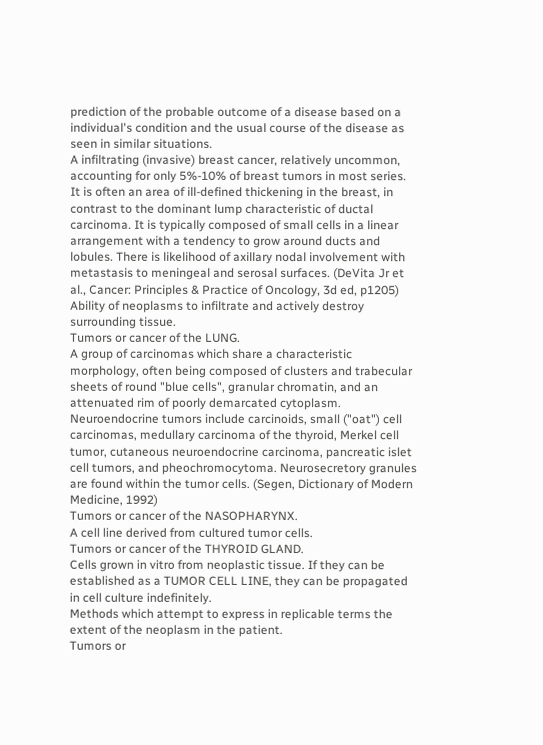prediction of the probable outcome of a disease based on a individual's condition and the usual course of the disease as seen in similar situations.
A infiltrating (invasive) breast cancer, relatively uncommon, accounting for only 5%-10% of breast tumors in most series. It is often an area of ill-defined thickening in the breast, in contrast to the dominant lump characteristic of ductal carcinoma. It is typically composed of small cells in a linear arrangement with a tendency to grow around ducts and lobules. There is likelihood of axillary nodal involvement with metastasis to meningeal and serosal surfaces. (DeVita Jr et al., Cancer: Principles & Practice of Oncology, 3d ed, p1205)
Ability of neoplasms to infiltrate and actively destroy surrounding tissue.
Tumors or cancer of the LUNG.
A group of carcinomas which share a characteristic morphology, often being composed of clusters and trabecular sheets of round "blue cells", granular chromatin, and an attenuated rim of poorly demarcated cytoplasm. Neuroendocrine tumors include carcinoids, small ("oat") cell carcinomas, medullary carcinoma of the thyroid, Merkel cell tumor, cutaneous neuroendocrine carcinoma, pancreatic islet cell tumors, and pheochromocytoma. Neurosecretory granules are found within the tumor cells. (Segen, Dictionary of Modern Medicine, 1992)
Tumors or cancer of the NASOPHARYNX.
A cell line derived from cultured tumor cells.
Tumors or cancer of the THYROID GLAND.
Cells grown in vitro from neoplastic tissue. If they can be established as a TUMOR CELL LINE, they can be propagated in cell culture indefinitely.
Methods which attempt to express in replicable terms the extent of the neoplasm in the patient.
Tumors or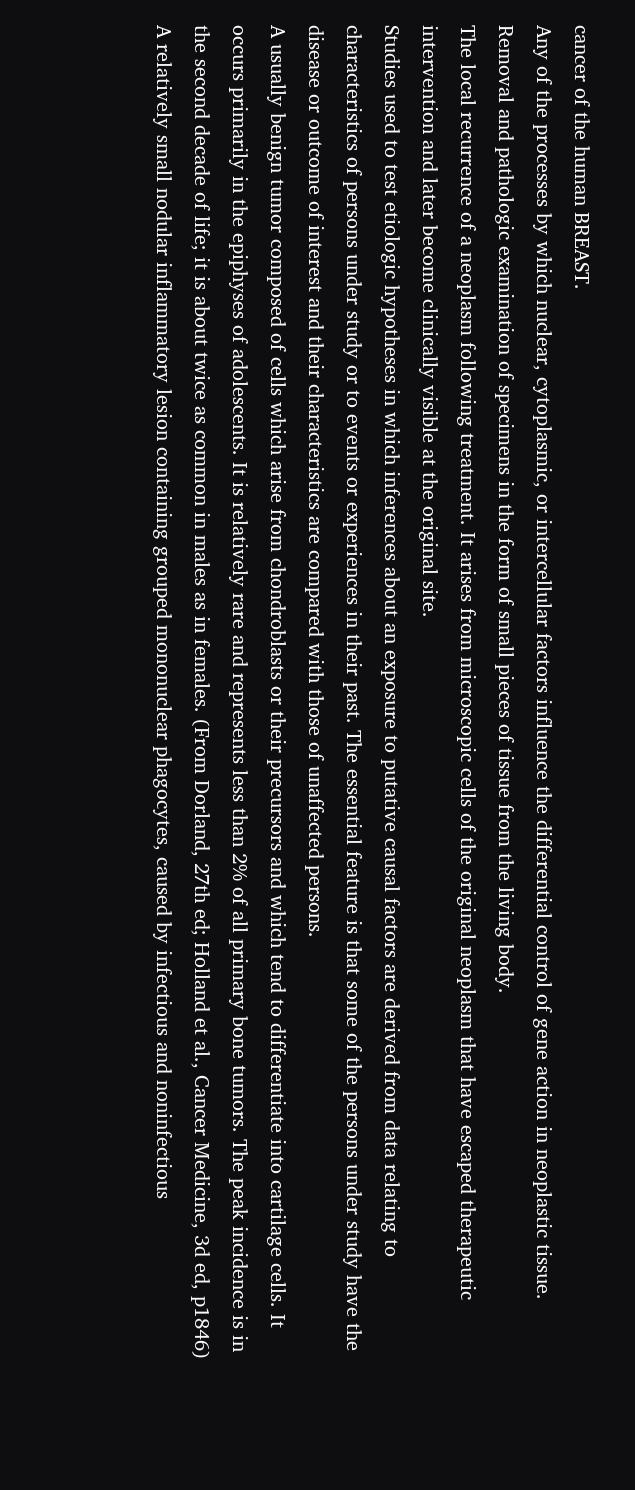cancer of the human BREAST.
Any of the processes by which nuclear, cytoplasmic, or intercellular factors influence the differential control of gene action in neoplastic tissue.
Removal and pathologic examination of specimens in the form of small pieces of tissue from the living body.
The local recurrence of a neoplasm following treatment. It arises from microscopic cells of the original neoplasm that have escaped therapeutic intervention and later become clinically visible at the original site.
Studies used to test etiologic hypotheses in which inferences about an exposure to putative causal factors are derived from data relating to characteristics of persons under study or to events or experiences in their past. The essential feature is that some of the persons under study have the disease or outcome of interest and their characteristics are compared with those of unaffected persons.
A usually benign tumor composed of cells which arise from chondroblasts or their precursors and which tend to differentiate into cartilage cells. It occurs primarily in the epiphyses of adolescents. It is relatively rare and represents less than 2% of all primary bone tumors. The peak incidence is in the second decade of life; it is about twice as common in males as in females. (From Dorland, 27th ed; Holland et al., Cancer Medicine, 3d ed, p1846)
A relatively small nodular inflammatory lesion containing grouped mononuclear phagocytes, caused by infectious and noninfectious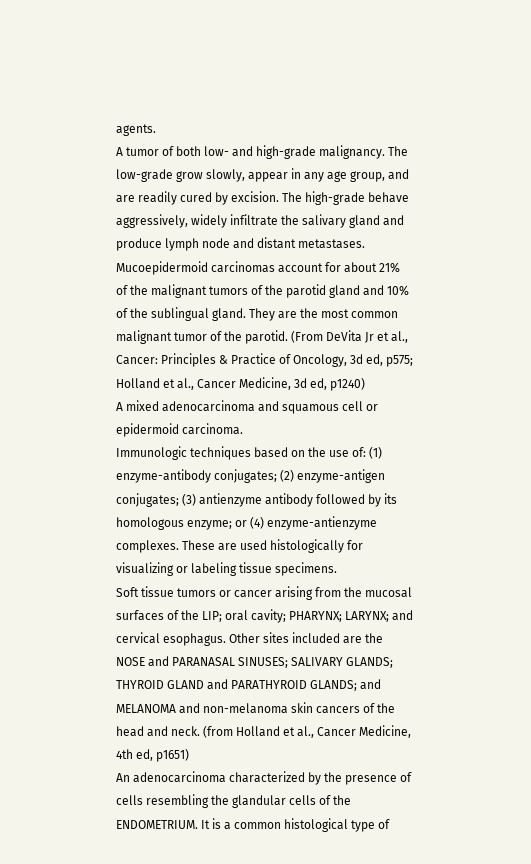agents.
A tumor of both low- and high-grade malignancy. The low-grade grow slowly, appear in any age group, and are readily cured by excision. The high-grade behave aggressively, widely infiltrate the salivary gland and produce lymph node and distant metastases. Mucoepidermoid carcinomas account for about 21% of the malignant tumors of the parotid gland and 10% of the sublingual gland. They are the most common malignant tumor of the parotid. (From DeVita Jr et al., Cancer: Principles & Practice of Oncology, 3d ed, p575; Holland et al., Cancer Medicine, 3d ed, p1240)
A mixed adenocarcinoma and squamous cell or epidermoid carcinoma.
Immunologic techniques based on the use of: (1) enzyme-antibody conjugates; (2) enzyme-antigen conjugates; (3) antienzyme antibody followed by its homologous enzyme; or (4) enzyme-antienzyme complexes. These are used histologically for visualizing or labeling tissue specimens.
Soft tissue tumors or cancer arising from the mucosal surfaces of the LIP; oral cavity; PHARYNX; LARYNX; and cervical esophagus. Other sites included are the NOSE and PARANASAL SINUSES; SALIVARY GLANDS; THYROID GLAND and PARATHYROID GLANDS; and MELANOMA and non-melanoma skin cancers of the head and neck. (from Holland et al., Cancer Medicine, 4th ed, p1651)
An adenocarcinoma characterized by the presence of cells resembling the glandular cells of the ENDOMETRIUM. It is a common histological type of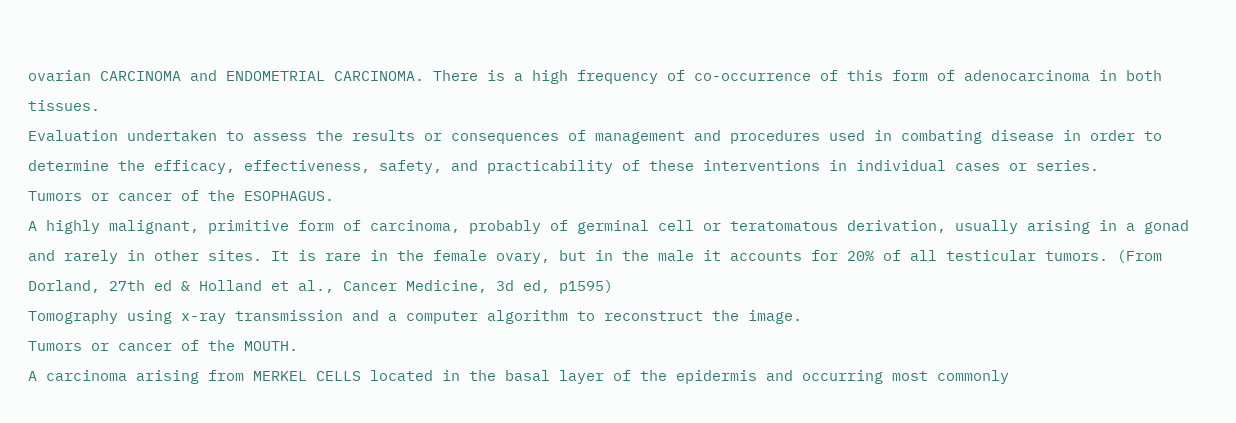ovarian CARCINOMA and ENDOMETRIAL CARCINOMA. There is a high frequency of co-occurrence of this form of adenocarcinoma in both tissues.
Evaluation undertaken to assess the results or consequences of management and procedures used in combating disease in order to determine the efficacy, effectiveness, safety, and practicability of these interventions in individual cases or series.
Tumors or cancer of the ESOPHAGUS.
A highly malignant, primitive form of carcinoma, probably of germinal cell or teratomatous derivation, usually arising in a gonad and rarely in other sites. It is rare in the female ovary, but in the male it accounts for 20% of all testicular tumors. (From Dorland, 27th ed & Holland et al., Cancer Medicine, 3d ed, p1595)
Tomography using x-ray transmission and a computer algorithm to reconstruct the image.
Tumors or cancer of the MOUTH.
A carcinoma arising from MERKEL CELLS located in the basal layer of the epidermis and occurring most commonly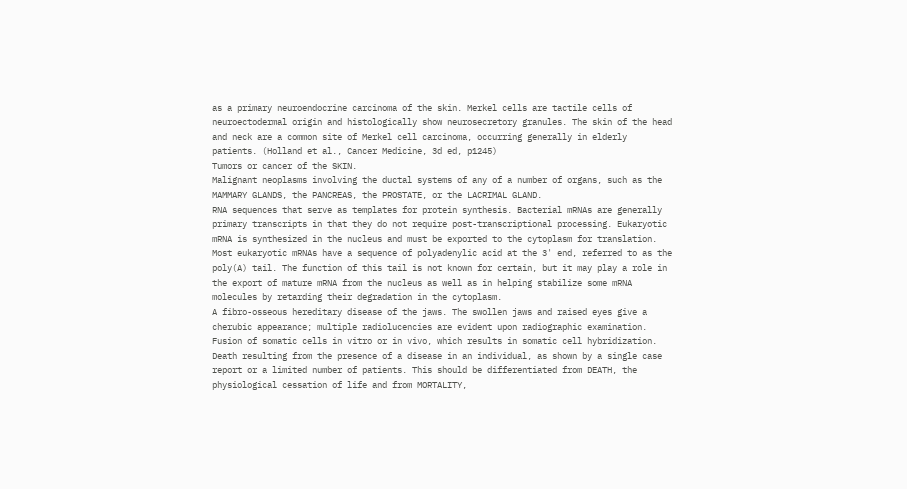as a primary neuroendocrine carcinoma of the skin. Merkel cells are tactile cells of neuroectodermal origin and histologically show neurosecretory granules. The skin of the head and neck are a common site of Merkel cell carcinoma, occurring generally in elderly patients. (Holland et al., Cancer Medicine, 3d ed, p1245)
Tumors or cancer of the SKIN.
Malignant neoplasms involving the ductal systems of any of a number of organs, such as the MAMMARY GLANDS, the PANCREAS, the PROSTATE, or the LACRIMAL GLAND.
RNA sequences that serve as templates for protein synthesis. Bacterial mRNAs are generally primary transcripts in that they do not require post-transcriptional processing. Eukaryotic mRNA is synthesized in the nucleus and must be exported to the cytoplasm for translation. Most eukaryotic mRNAs have a sequence of polyadenylic acid at the 3' end, referred to as the poly(A) tail. The function of this tail is not known for certain, but it may play a role in the export of mature mRNA from the nucleus as well as in helping stabilize some mRNA molecules by retarding their degradation in the cytoplasm.
A fibro-osseous hereditary disease of the jaws. The swollen jaws and raised eyes give a cherubic appearance; multiple radiolucencies are evident upon radiographic examination.
Fusion of somatic cells in vitro or in vivo, which results in somatic cell hybridization.
Death resulting from the presence of a disease in an individual, as shown by a single case report or a limited number of patients. This should be differentiated from DEATH, the physiological cessation of life and from MORTALITY,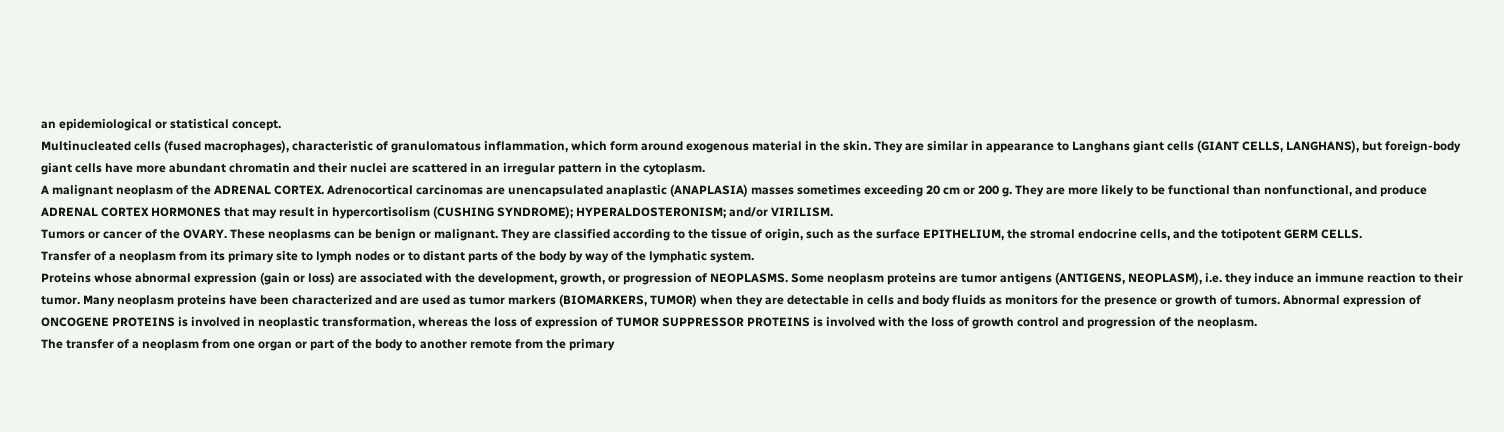an epidemiological or statistical concept.
Multinucleated cells (fused macrophages), characteristic of granulomatous inflammation, which form around exogenous material in the skin. They are similar in appearance to Langhans giant cells (GIANT CELLS, LANGHANS), but foreign-body giant cells have more abundant chromatin and their nuclei are scattered in an irregular pattern in the cytoplasm.
A malignant neoplasm of the ADRENAL CORTEX. Adrenocortical carcinomas are unencapsulated anaplastic (ANAPLASIA) masses sometimes exceeding 20 cm or 200 g. They are more likely to be functional than nonfunctional, and produce ADRENAL CORTEX HORMONES that may result in hypercortisolism (CUSHING SYNDROME); HYPERALDOSTERONISM; and/or VIRILISM.
Tumors or cancer of the OVARY. These neoplasms can be benign or malignant. They are classified according to the tissue of origin, such as the surface EPITHELIUM, the stromal endocrine cells, and the totipotent GERM CELLS.
Transfer of a neoplasm from its primary site to lymph nodes or to distant parts of the body by way of the lymphatic system.
Proteins whose abnormal expression (gain or loss) are associated with the development, growth, or progression of NEOPLASMS. Some neoplasm proteins are tumor antigens (ANTIGENS, NEOPLASM), i.e. they induce an immune reaction to their tumor. Many neoplasm proteins have been characterized and are used as tumor markers (BIOMARKERS, TUMOR) when they are detectable in cells and body fluids as monitors for the presence or growth of tumors. Abnormal expression of ONCOGENE PROTEINS is involved in neoplastic transformation, whereas the loss of expression of TUMOR SUPPRESSOR PROTEINS is involved with the loss of growth control and progression of the neoplasm.
The transfer of a neoplasm from one organ or part of the body to another remote from the primary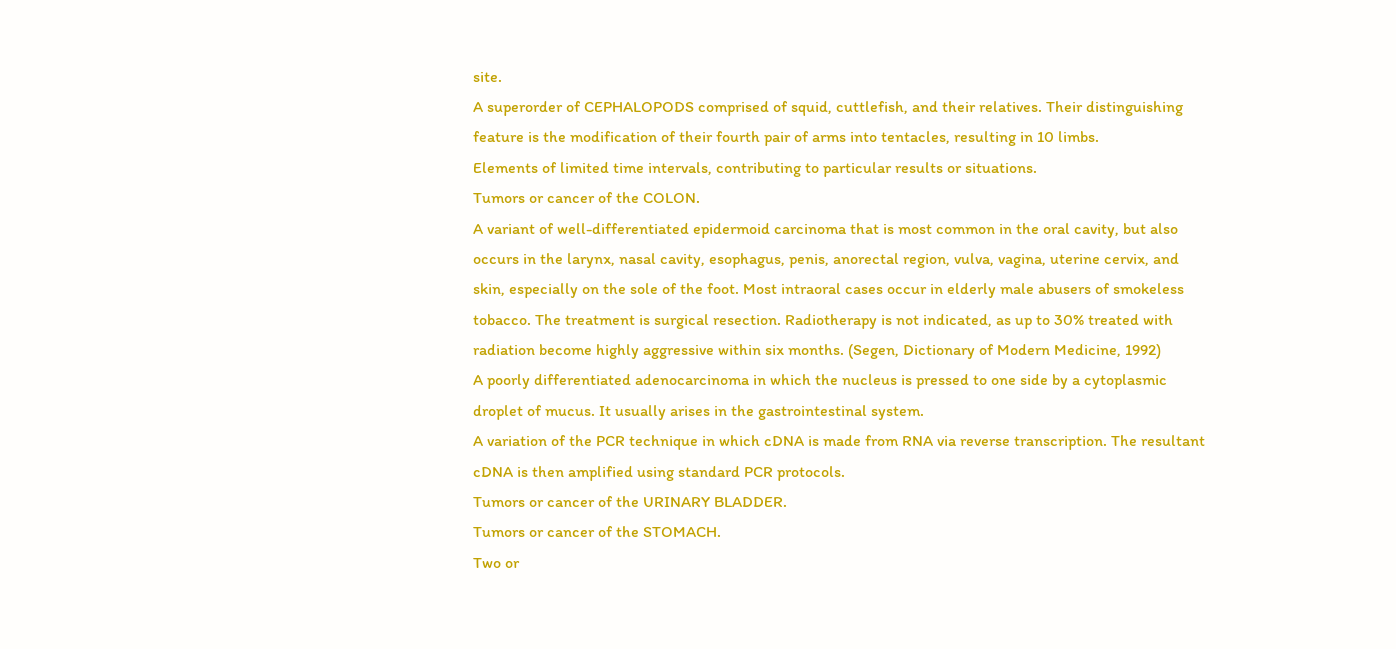site.
A superorder of CEPHALOPODS comprised of squid, cuttlefish, and their relatives. Their distinguishing feature is the modification of their fourth pair of arms into tentacles, resulting in 10 limbs.
Elements of limited time intervals, contributing to particular results or situations.
Tumors or cancer of the COLON.
A variant of well-differentiated epidermoid carcinoma that is most common in the oral cavity, but also occurs in the larynx, nasal cavity, esophagus, penis, anorectal region, vulva, vagina, uterine cervix, and skin, especially on the sole of the foot. Most intraoral cases occur in elderly male abusers of smokeless tobacco. The treatment is surgical resection. Radiotherapy is not indicated, as up to 30% treated with radiation become highly aggressive within six months. (Segen, Dictionary of Modern Medicine, 1992)
A poorly differentiated adenocarcinoma in which the nucleus is pressed to one side by a cytoplasmic droplet of mucus. It usually arises in the gastrointestinal system.
A variation of the PCR technique in which cDNA is made from RNA via reverse transcription. The resultant cDNA is then amplified using standard PCR protocols.
Tumors or cancer of the URINARY BLADDER.
Tumors or cancer of the STOMACH.
Two or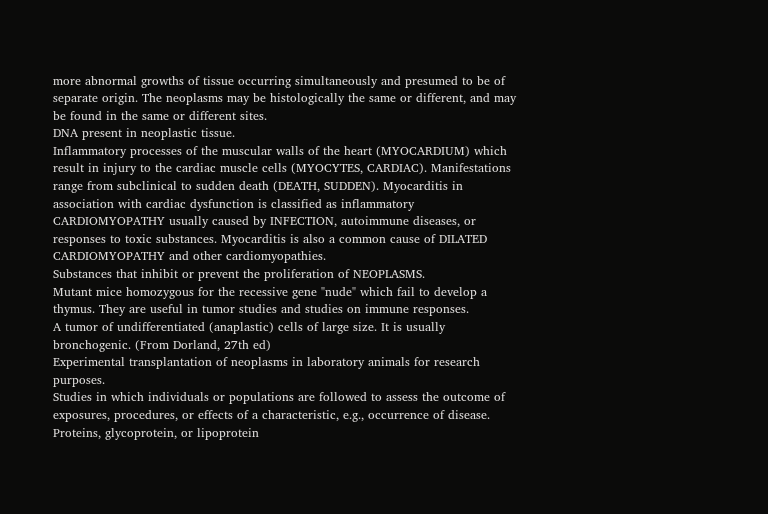more abnormal growths of tissue occurring simultaneously and presumed to be of separate origin. The neoplasms may be histologically the same or different, and may be found in the same or different sites.
DNA present in neoplastic tissue.
Inflammatory processes of the muscular walls of the heart (MYOCARDIUM) which result in injury to the cardiac muscle cells (MYOCYTES, CARDIAC). Manifestations range from subclinical to sudden death (DEATH, SUDDEN). Myocarditis in association with cardiac dysfunction is classified as inflammatory CARDIOMYOPATHY usually caused by INFECTION, autoimmune diseases, or responses to toxic substances. Myocarditis is also a common cause of DILATED CARDIOMYOPATHY and other cardiomyopathies.
Substances that inhibit or prevent the proliferation of NEOPLASMS.
Mutant mice homozygous for the recessive gene "nude" which fail to develop a thymus. They are useful in tumor studies and studies on immune responses.
A tumor of undifferentiated (anaplastic) cells of large size. It is usually bronchogenic. (From Dorland, 27th ed)
Experimental transplantation of neoplasms in laboratory animals for research purposes.
Studies in which individuals or populations are followed to assess the outcome of exposures, procedures, or effects of a characteristic, e.g., occurrence of disease.
Proteins, glycoprotein, or lipoprotein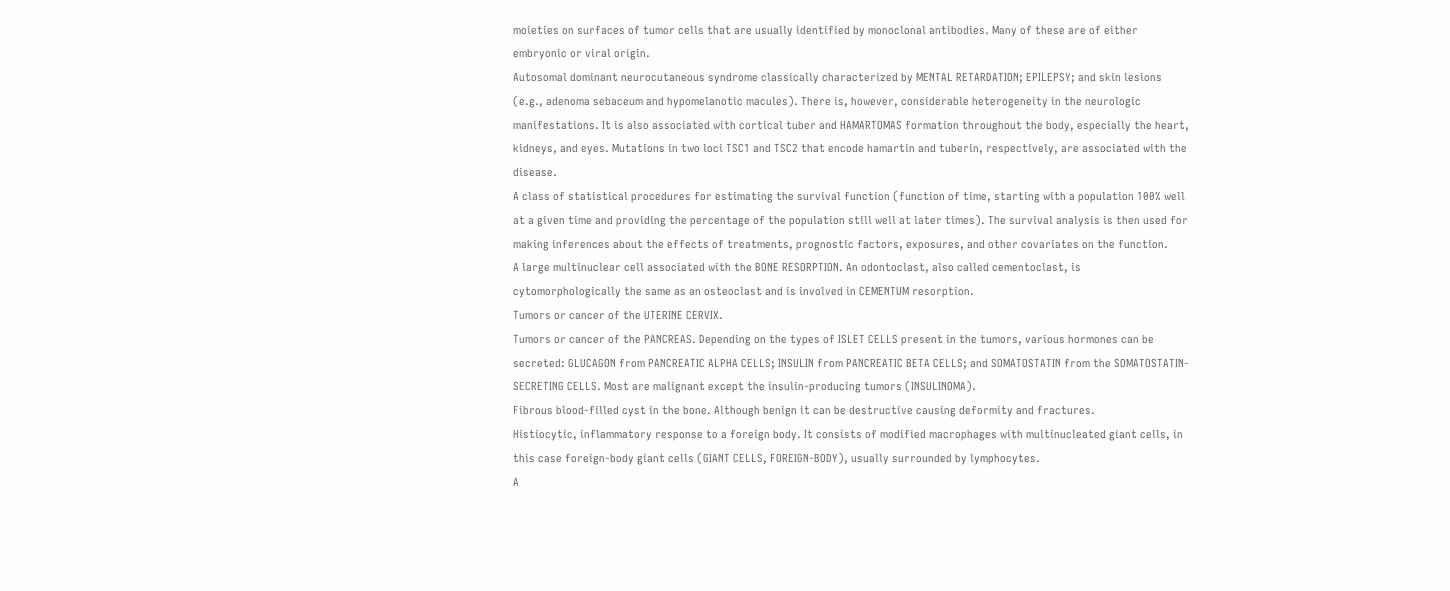moieties on surfaces of tumor cells that are usually identified by monoclonal antibodies. Many of these are of either embryonic or viral origin.
Autosomal dominant neurocutaneous syndrome classically characterized by MENTAL RETARDATION; EPILEPSY; and skin lesions (e.g., adenoma sebaceum and hypomelanotic macules). There is, however, considerable heterogeneity in the neurologic manifestations. It is also associated with cortical tuber and HAMARTOMAS formation throughout the body, especially the heart, kidneys, and eyes. Mutations in two loci TSC1 and TSC2 that encode hamartin and tuberin, respectively, are associated with the disease.
A class of statistical procedures for estimating the survival function (function of time, starting with a population 100% well at a given time and providing the percentage of the population still well at later times). The survival analysis is then used for making inferences about the effects of treatments, prognostic factors, exposures, and other covariates on the function.
A large multinuclear cell associated with the BONE RESORPTION. An odontoclast, also called cementoclast, is cytomorphologically the same as an osteoclast and is involved in CEMENTUM resorption.
Tumors or cancer of the UTERINE CERVIX.
Tumors or cancer of the PANCREAS. Depending on the types of ISLET CELLS present in the tumors, various hormones can be secreted: GLUCAGON from PANCREATIC ALPHA CELLS; INSULIN from PANCREATIC BETA CELLS; and SOMATOSTATIN from the SOMATOSTATIN-SECRETING CELLS. Most are malignant except the insulin-producing tumors (INSULINOMA).
Fibrous blood-filled cyst in the bone. Although benign it can be destructive causing deformity and fractures.
Histiocytic, inflammatory response to a foreign body. It consists of modified macrophages with multinucleated giant cells, in this case foreign-body giant cells (GIANT CELLS, FOREIGN-BODY), usually surrounded by lymphocytes.
A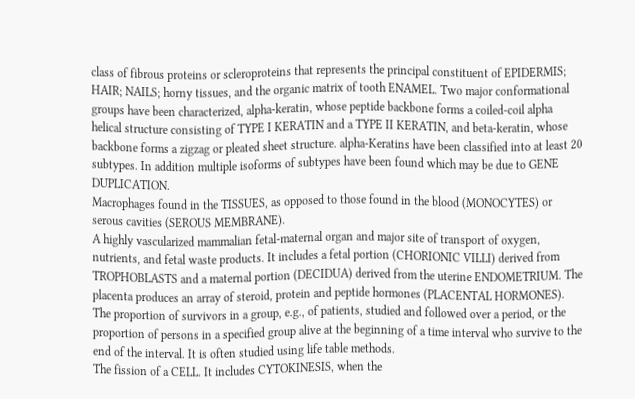class of fibrous proteins or scleroproteins that represents the principal constituent of EPIDERMIS; HAIR; NAILS; horny tissues, and the organic matrix of tooth ENAMEL. Two major conformational groups have been characterized, alpha-keratin, whose peptide backbone forms a coiled-coil alpha helical structure consisting of TYPE I KERATIN and a TYPE II KERATIN, and beta-keratin, whose backbone forms a zigzag or pleated sheet structure. alpha-Keratins have been classified into at least 20 subtypes. In addition multiple isoforms of subtypes have been found which may be due to GENE DUPLICATION.
Macrophages found in the TISSUES, as opposed to those found in the blood (MONOCYTES) or serous cavities (SEROUS MEMBRANE).
A highly vascularized mammalian fetal-maternal organ and major site of transport of oxygen, nutrients, and fetal waste products. It includes a fetal portion (CHORIONIC VILLI) derived from TROPHOBLASTS and a maternal portion (DECIDUA) derived from the uterine ENDOMETRIUM. The placenta produces an array of steroid, protein and peptide hormones (PLACENTAL HORMONES).
The proportion of survivors in a group, e.g., of patients, studied and followed over a period, or the proportion of persons in a specified group alive at the beginning of a time interval who survive to the end of the interval. It is often studied using life table methods.
The fission of a CELL. It includes CYTOKINESIS, when the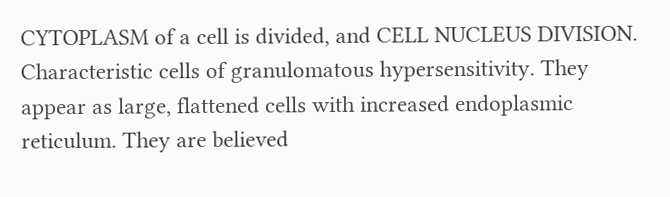CYTOPLASM of a cell is divided, and CELL NUCLEUS DIVISION.
Characteristic cells of granulomatous hypersensitivity. They appear as large, flattened cells with increased endoplasmic reticulum. They are believed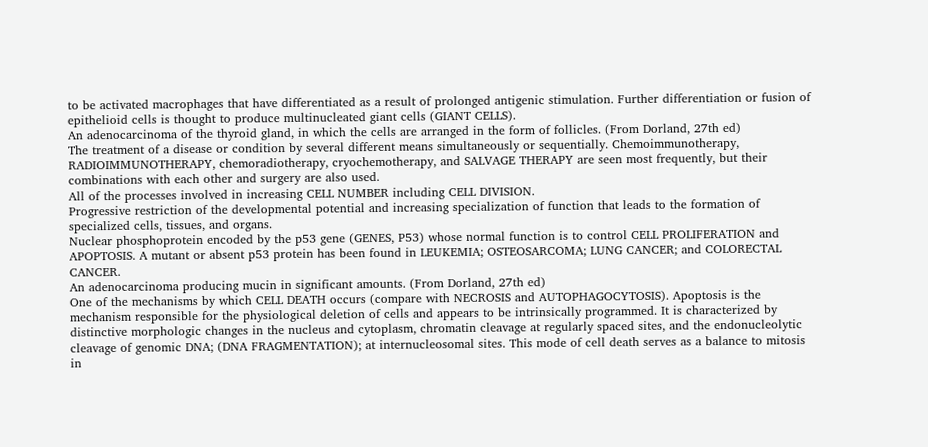to be activated macrophages that have differentiated as a result of prolonged antigenic stimulation. Further differentiation or fusion of epithelioid cells is thought to produce multinucleated giant cells (GIANT CELLS).
An adenocarcinoma of the thyroid gland, in which the cells are arranged in the form of follicles. (From Dorland, 27th ed)
The treatment of a disease or condition by several different means simultaneously or sequentially. Chemoimmunotherapy, RADIOIMMUNOTHERAPY, chemoradiotherapy, cryochemotherapy, and SALVAGE THERAPY are seen most frequently, but their combinations with each other and surgery are also used.
All of the processes involved in increasing CELL NUMBER including CELL DIVISION.
Progressive restriction of the developmental potential and increasing specialization of function that leads to the formation of specialized cells, tissues, and organs.
Nuclear phosphoprotein encoded by the p53 gene (GENES, P53) whose normal function is to control CELL PROLIFERATION and APOPTOSIS. A mutant or absent p53 protein has been found in LEUKEMIA; OSTEOSARCOMA; LUNG CANCER; and COLORECTAL CANCER.
An adenocarcinoma producing mucin in significant amounts. (From Dorland, 27th ed)
One of the mechanisms by which CELL DEATH occurs (compare with NECROSIS and AUTOPHAGOCYTOSIS). Apoptosis is the mechanism responsible for the physiological deletion of cells and appears to be intrinsically programmed. It is characterized by distinctive morphologic changes in the nucleus and cytoplasm, chromatin cleavage at regularly spaced sites, and the endonucleolytic cleavage of genomic DNA; (DNA FRAGMENTATION); at internucleosomal sites. This mode of cell death serves as a balance to mitosis in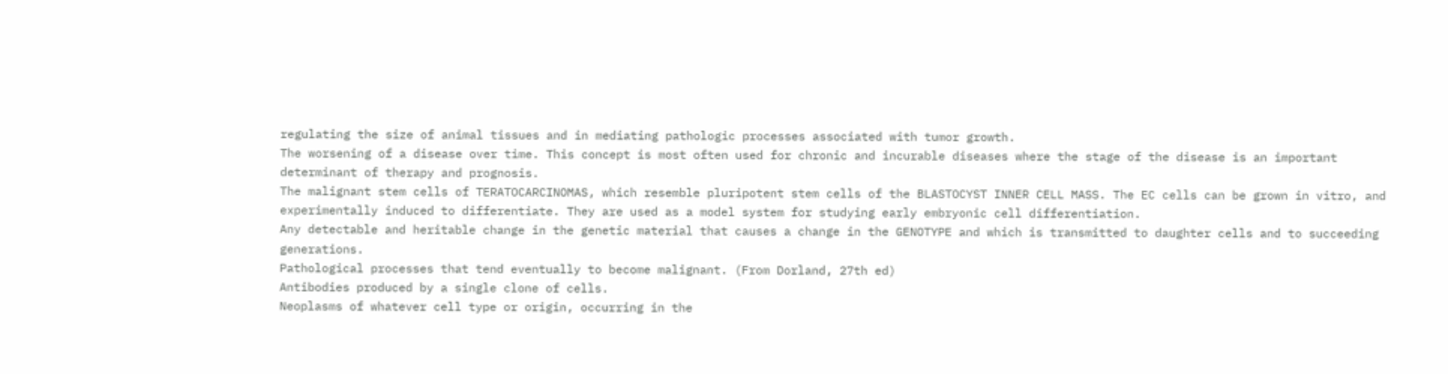regulating the size of animal tissues and in mediating pathologic processes associated with tumor growth.
The worsening of a disease over time. This concept is most often used for chronic and incurable diseases where the stage of the disease is an important determinant of therapy and prognosis.
The malignant stem cells of TERATOCARCINOMAS, which resemble pluripotent stem cells of the BLASTOCYST INNER CELL MASS. The EC cells can be grown in vitro, and experimentally induced to differentiate. They are used as a model system for studying early embryonic cell differentiation.
Any detectable and heritable change in the genetic material that causes a change in the GENOTYPE and which is transmitted to daughter cells and to succeeding generations.
Pathological processes that tend eventually to become malignant. (From Dorland, 27th ed)
Antibodies produced by a single clone of cells.
Neoplasms of whatever cell type or origin, occurring in the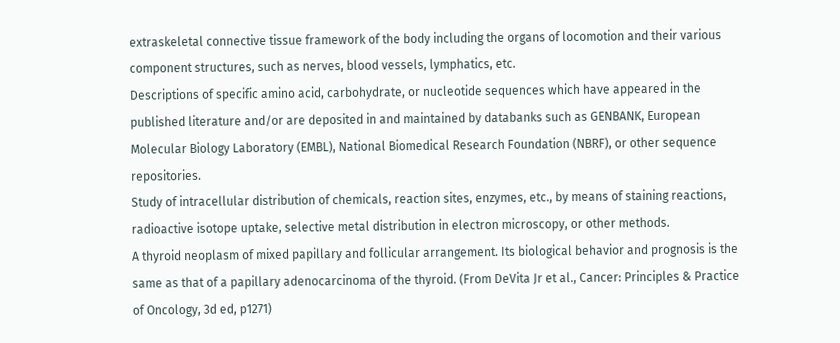extraskeletal connective tissue framework of the body including the organs of locomotion and their various component structures, such as nerves, blood vessels, lymphatics, etc.
Descriptions of specific amino acid, carbohydrate, or nucleotide sequences which have appeared in the published literature and/or are deposited in and maintained by databanks such as GENBANK, European Molecular Biology Laboratory (EMBL), National Biomedical Research Foundation (NBRF), or other sequence repositories.
Study of intracellular distribution of chemicals, reaction sites, enzymes, etc., by means of staining reactions, radioactive isotope uptake, selective metal distribution in electron microscopy, or other methods.
A thyroid neoplasm of mixed papillary and follicular arrangement. Its biological behavior and prognosis is the same as that of a papillary adenocarcinoma of the thyroid. (From DeVita Jr et al., Cancer: Principles & Practice of Oncology, 3d ed, p1271)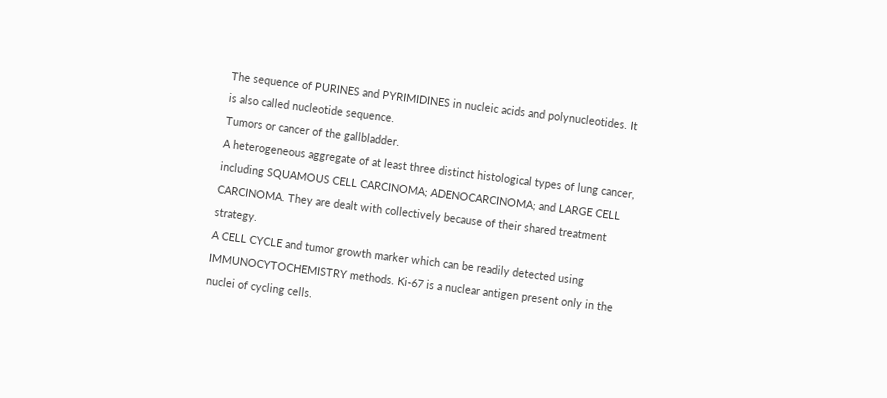The sequence of PURINES and PYRIMIDINES in nucleic acids and polynucleotides. It is also called nucleotide sequence.
Tumors or cancer of the gallbladder.
A heterogeneous aggregate of at least three distinct histological types of lung cancer, including SQUAMOUS CELL CARCINOMA; ADENOCARCINOMA; and LARGE CELL CARCINOMA. They are dealt with collectively because of their shared treatment strategy.
A CELL CYCLE and tumor growth marker which can be readily detected using IMMUNOCYTOCHEMISTRY methods. Ki-67 is a nuclear antigen present only in the nuclei of cycling cells.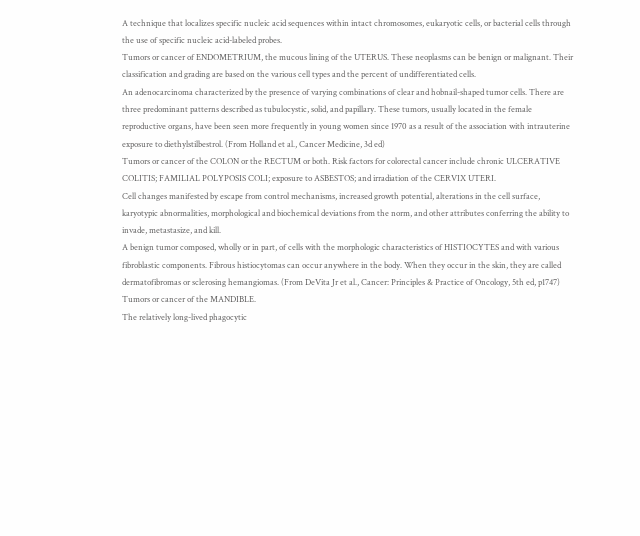A technique that localizes specific nucleic acid sequences within intact chromosomes, eukaryotic cells, or bacterial cells through the use of specific nucleic acid-labeled probes.
Tumors or cancer of ENDOMETRIUM, the mucous lining of the UTERUS. These neoplasms can be benign or malignant. Their classification and grading are based on the various cell types and the percent of undifferentiated cells.
An adenocarcinoma characterized by the presence of varying combinations of clear and hobnail-shaped tumor cells. There are three predominant patterns described as tubulocystic, solid, and papillary. These tumors, usually located in the female reproductive organs, have been seen more frequently in young women since 1970 as a result of the association with intrauterine exposure to diethylstilbestrol. (From Holland et al., Cancer Medicine, 3d ed)
Tumors or cancer of the COLON or the RECTUM or both. Risk factors for colorectal cancer include chronic ULCERATIVE COLITIS; FAMILIAL POLYPOSIS COLI; exposure to ASBESTOS; and irradiation of the CERVIX UTERI.
Cell changes manifested by escape from control mechanisms, increased growth potential, alterations in the cell surface, karyotypic abnormalities, morphological and biochemical deviations from the norm, and other attributes conferring the ability to invade, metastasize, and kill.
A benign tumor composed, wholly or in part, of cells with the morphologic characteristics of HISTIOCYTES and with various fibroblastic components. Fibrous histiocytomas can occur anywhere in the body. When they occur in the skin, they are called dermatofibromas or sclerosing hemangiomas. (From DeVita Jr et al., Cancer: Principles & Practice of Oncology, 5th ed, p1747)
Tumors or cancer of the MANDIBLE.
The relatively long-lived phagocytic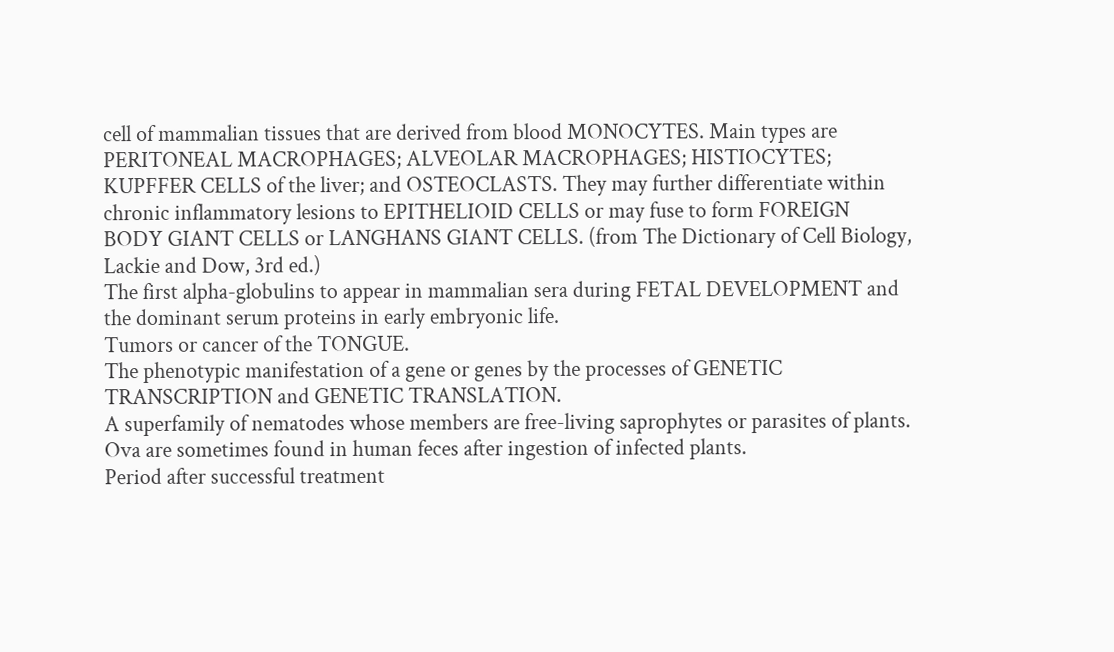cell of mammalian tissues that are derived from blood MONOCYTES. Main types are PERITONEAL MACROPHAGES; ALVEOLAR MACROPHAGES; HISTIOCYTES; KUPFFER CELLS of the liver; and OSTEOCLASTS. They may further differentiate within chronic inflammatory lesions to EPITHELIOID CELLS or may fuse to form FOREIGN BODY GIANT CELLS or LANGHANS GIANT CELLS. (from The Dictionary of Cell Biology, Lackie and Dow, 3rd ed.)
The first alpha-globulins to appear in mammalian sera during FETAL DEVELOPMENT and the dominant serum proteins in early embryonic life.
Tumors or cancer of the TONGUE.
The phenotypic manifestation of a gene or genes by the processes of GENETIC TRANSCRIPTION and GENETIC TRANSLATION.
A superfamily of nematodes whose members are free-living saprophytes or parasites of plants. Ova are sometimes found in human feces after ingestion of infected plants.
Period after successful treatment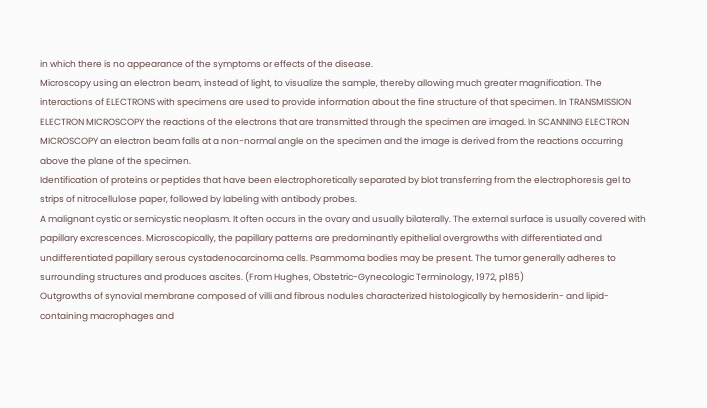in which there is no appearance of the symptoms or effects of the disease.
Microscopy using an electron beam, instead of light, to visualize the sample, thereby allowing much greater magnification. The interactions of ELECTRONS with specimens are used to provide information about the fine structure of that specimen. In TRANSMISSION ELECTRON MICROSCOPY the reactions of the electrons that are transmitted through the specimen are imaged. In SCANNING ELECTRON MICROSCOPY an electron beam falls at a non-normal angle on the specimen and the image is derived from the reactions occurring above the plane of the specimen.
Identification of proteins or peptides that have been electrophoretically separated by blot transferring from the electrophoresis gel to strips of nitrocellulose paper, followed by labeling with antibody probes.
A malignant cystic or semicystic neoplasm. It often occurs in the ovary and usually bilaterally. The external surface is usually covered with papillary excrescences. Microscopically, the papillary patterns are predominantly epithelial overgrowths with differentiated and undifferentiated papillary serous cystadenocarcinoma cells. Psammoma bodies may be present. The tumor generally adheres to surrounding structures and produces ascites. (From Hughes, Obstetric-Gynecologic Terminology, 1972, p185)
Outgrowths of synovial membrane composed of villi and fibrous nodules characterized histologically by hemosiderin- and lipid-containing macrophages and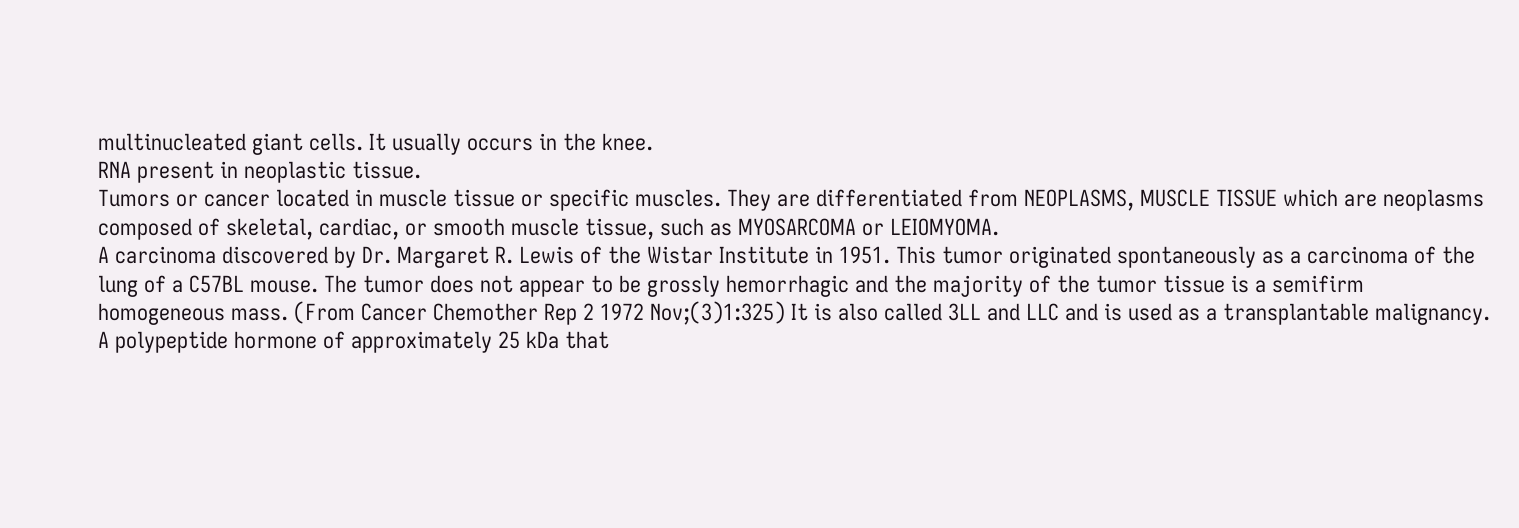multinucleated giant cells. It usually occurs in the knee.
RNA present in neoplastic tissue.
Tumors or cancer located in muscle tissue or specific muscles. They are differentiated from NEOPLASMS, MUSCLE TISSUE which are neoplasms composed of skeletal, cardiac, or smooth muscle tissue, such as MYOSARCOMA or LEIOMYOMA.
A carcinoma discovered by Dr. Margaret R. Lewis of the Wistar Institute in 1951. This tumor originated spontaneously as a carcinoma of the lung of a C57BL mouse. The tumor does not appear to be grossly hemorrhagic and the majority of the tumor tissue is a semifirm homogeneous mass. (From Cancer Chemother Rep 2 1972 Nov;(3)1:325) It is also called 3LL and LLC and is used as a transplantable malignancy.
A polypeptide hormone of approximately 25 kDa that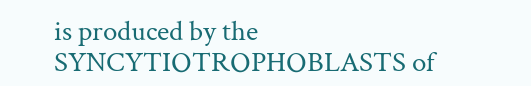is produced by the SYNCYTIOTROPHOBLASTS of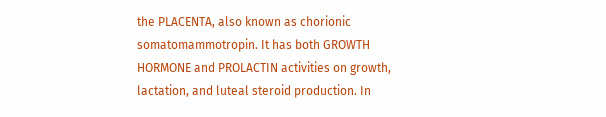the PLACENTA, also known as chorionic somatomammotropin. It has both GROWTH HORMONE and PROLACTIN activities on growth, lactation, and luteal steroid production. In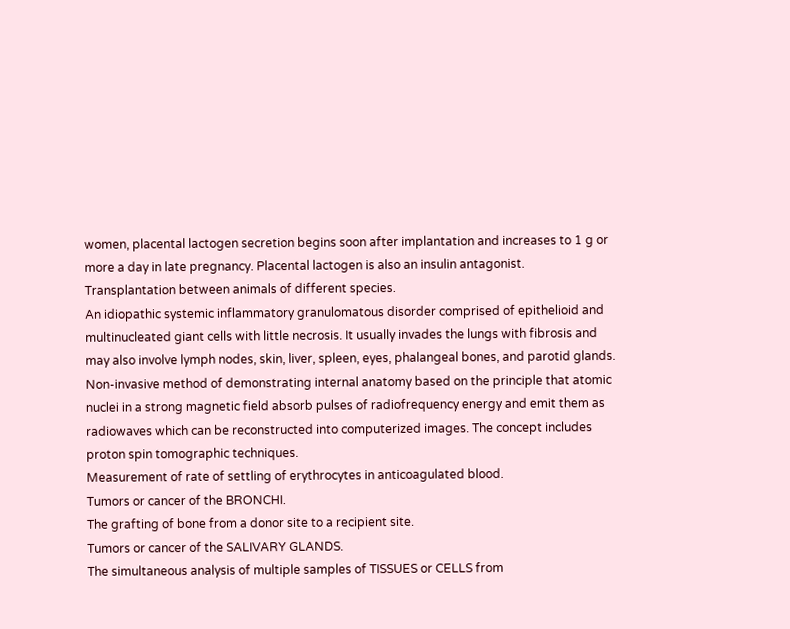women, placental lactogen secretion begins soon after implantation and increases to 1 g or more a day in late pregnancy. Placental lactogen is also an insulin antagonist.
Transplantation between animals of different species.
An idiopathic systemic inflammatory granulomatous disorder comprised of epithelioid and multinucleated giant cells with little necrosis. It usually invades the lungs with fibrosis and may also involve lymph nodes, skin, liver, spleen, eyes, phalangeal bones, and parotid glands.
Non-invasive method of demonstrating internal anatomy based on the principle that atomic nuclei in a strong magnetic field absorb pulses of radiofrequency energy and emit them as radiowaves which can be reconstructed into computerized images. The concept includes proton spin tomographic techniques.
Measurement of rate of settling of erythrocytes in anticoagulated blood.
Tumors or cancer of the BRONCHI.
The grafting of bone from a donor site to a recipient site.
Tumors or cancer of the SALIVARY GLANDS.
The simultaneous analysis of multiple samples of TISSUES or CELLS from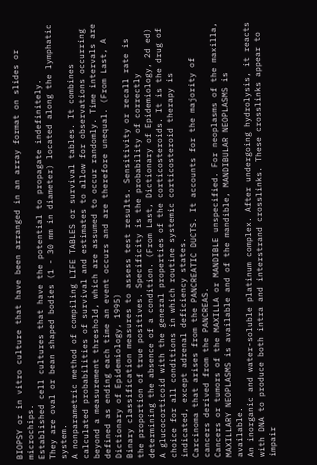BIOPSY or in vitro culture that have been arranged in an array format on slides or microchips.
Established cell cultures that have the potential to propagate indefinitely.
They are oval or bean shaped bodies (1 - 30 mm in diameter) located along the lymphatic system.
A nonparametric method of compiling LIFE TABLES or survival tables. It combines calculated probabilities of survival and estimates to allow for observations occurring beyond a measurement threshold, which are assumed to occur randomly. Time intervals are defined as ending each time an event occurs and are therefore unequal. (From Last, A Dictionary of Epidemiology, 1995)
Binary classification measures to assess test results. Sensitivity or recall rate is the proportion of true positives. Specificity is the probability of correctly determining the absence of a condition. (From Last, Dictionary of Epidemiology, 2d ed)
A glucocorticoid with the general properties of the corticosteroids. It is the drug of choice for all conditions in which routine systemic corticosteroid therapy is indicated, except adrenal deficiency states.
Carcinoma that arises from the PANCREATIC DUCTS. It accounts for the majority of cancers derived from the PANCREAS.
Cancers or tumors of the MAXILLA or MANDIBLE unspecified. For neoplasms of the maxilla, MAXILLARY NEOPLASMS is available and of the mandible, MANDIBULAR NEOPLASMS is available.
An inorganic and water-soluble platinum complex. After undergoing hydrolysis, it reacts with DNA to produce both intra and interstrand crosslinks. These crosslinks appear to impair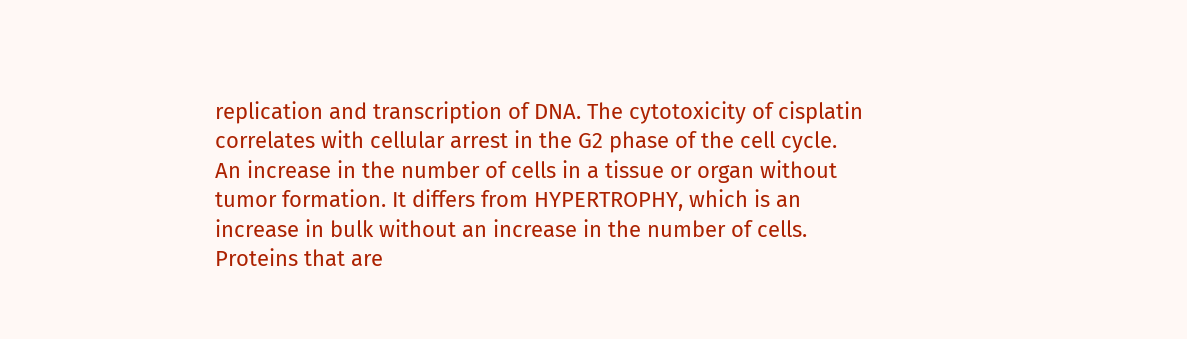replication and transcription of DNA. The cytotoxicity of cisplatin correlates with cellular arrest in the G2 phase of the cell cycle.
An increase in the number of cells in a tissue or organ without tumor formation. It differs from HYPERTROPHY, which is an increase in bulk without an increase in the number of cells.
Proteins that are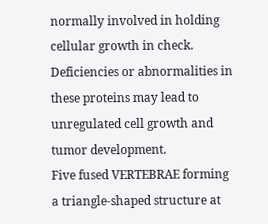normally involved in holding cellular growth in check. Deficiencies or abnormalities in these proteins may lead to unregulated cell growth and tumor development.
Five fused VERTEBRAE forming a triangle-shaped structure at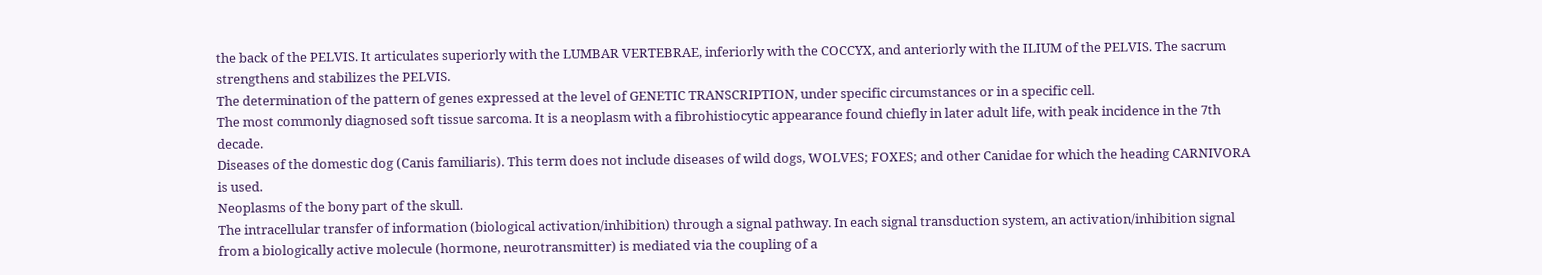the back of the PELVIS. It articulates superiorly with the LUMBAR VERTEBRAE, inferiorly with the COCCYX, and anteriorly with the ILIUM of the PELVIS. The sacrum strengthens and stabilizes the PELVIS.
The determination of the pattern of genes expressed at the level of GENETIC TRANSCRIPTION, under specific circumstances or in a specific cell.
The most commonly diagnosed soft tissue sarcoma. It is a neoplasm with a fibrohistiocytic appearance found chiefly in later adult life, with peak incidence in the 7th decade.
Diseases of the domestic dog (Canis familiaris). This term does not include diseases of wild dogs, WOLVES; FOXES; and other Canidae for which the heading CARNIVORA is used.
Neoplasms of the bony part of the skull.
The intracellular transfer of information (biological activation/inhibition) through a signal pathway. In each signal transduction system, an activation/inhibition signal from a biologically active molecule (hormone, neurotransmitter) is mediated via the coupling of a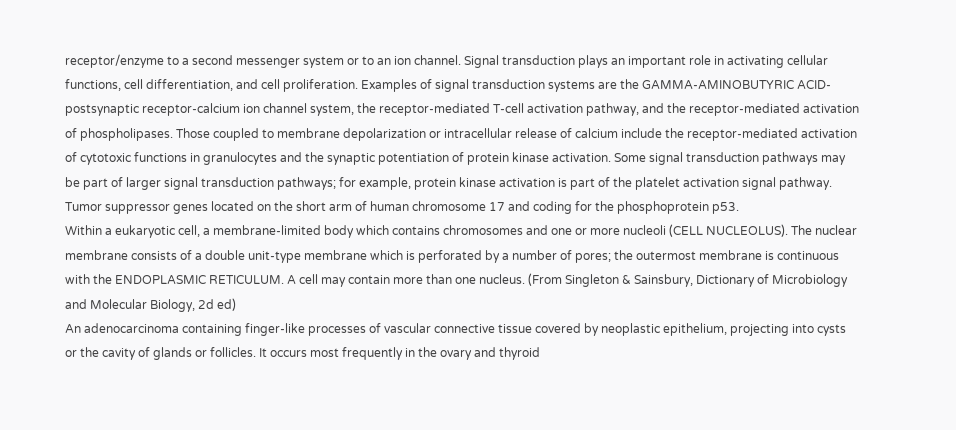receptor/enzyme to a second messenger system or to an ion channel. Signal transduction plays an important role in activating cellular functions, cell differentiation, and cell proliferation. Examples of signal transduction systems are the GAMMA-AMINOBUTYRIC ACID-postsynaptic receptor-calcium ion channel system, the receptor-mediated T-cell activation pathway, and the receptor-mediated activation of phospholipases. Those coupled to membrane depolarization or intracellular release of calcium include the receptor-mediated activation of cytotoxic functions in granulocytes and the synaptic potentiation of protein kinase activation. Some signal transduction pathways may be part of larger signal transduction pathways; for example, protein kinase activation is part of the platelet activation signal pathway.
Tumor suppressor genes located on the short arm of human chromosome 17 and coding for the phosphoprotein p53.
Within a eukaryotic cell, a membrane-limited body which contains chromosomes and one or more nucleoli (CELL NUCLEOLUS). The nuclear membrane consists of a double unit-type membrane which is perforated by a number of pores; the outermost membrane is continuous with the ENDOPLASMIC RETICULUM. A cell may contain more than one nucleus. (From Singleton & Sainsbury, Dictionary of Microbiology and Molecular Biology, 2d ed)
An adenocarcinoma containing finger-like processes of vascular connective tissue covered by neoplastic epithelium, projecting into cysts or the cavity of glands or follicles. It occurs most frequently in the ovary and thyroid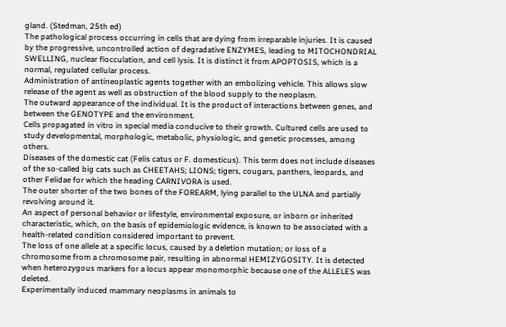gland. (Stedman, 25th ed)
The pathological process occurring in cells that are dying from irreparable injuries. It is caused by the progressive, uncontrolled action of degradative ENZYMES, leading to MITOCHONDRIAL SWELLING, nuclear flocculation, and cell lysis. It is distinct it from APOPTOSIS, which is a normal, regulated cellular process.
Administration of antineoplastic agents together with an embolizing vehicle. This allows slow release of the agent as well as obstruction of the blood supply to the neoplasm.
The outward appearance of the individual. It is the product of interactions between genes, and between the GENOTYPE and the environment.
Cells propagated in vitro in special media conducive to their growth. Cultured cells are used to study developmental, morphologic, metabolic, physiologic, and genetic processes, among others.
Diseases of the domestic cat (Felis catus or F. domesticus). This term does not include diseases of the so-called big cats such as CHEETAHS; LIONS; tigers, cougars, panthers, leopards, and other Felidae for which the heading CARNIVORA is used.
The outer shorter of the two bones of the FOREARM, lying parallel to the ULNA and partially revolving around it.
An aspect of personal behavior or lifestyle, environmental exposure, or inborn or inherited characteristic, which, on the basis of epidemiologic evidence, is known to be associated with a health-related condition considered important to prevent.
The loss of one allele at a specific locus, caused by a deletion mutation; or loss of a chromosome from a chromosome pair, resulting in abnormal HEMIZYGOSITY. It is detected when heterozygous markers for a locus appear monomorphic because one of the ALLELES was deleted.
Experimentally induced mammary neoplasms in animals to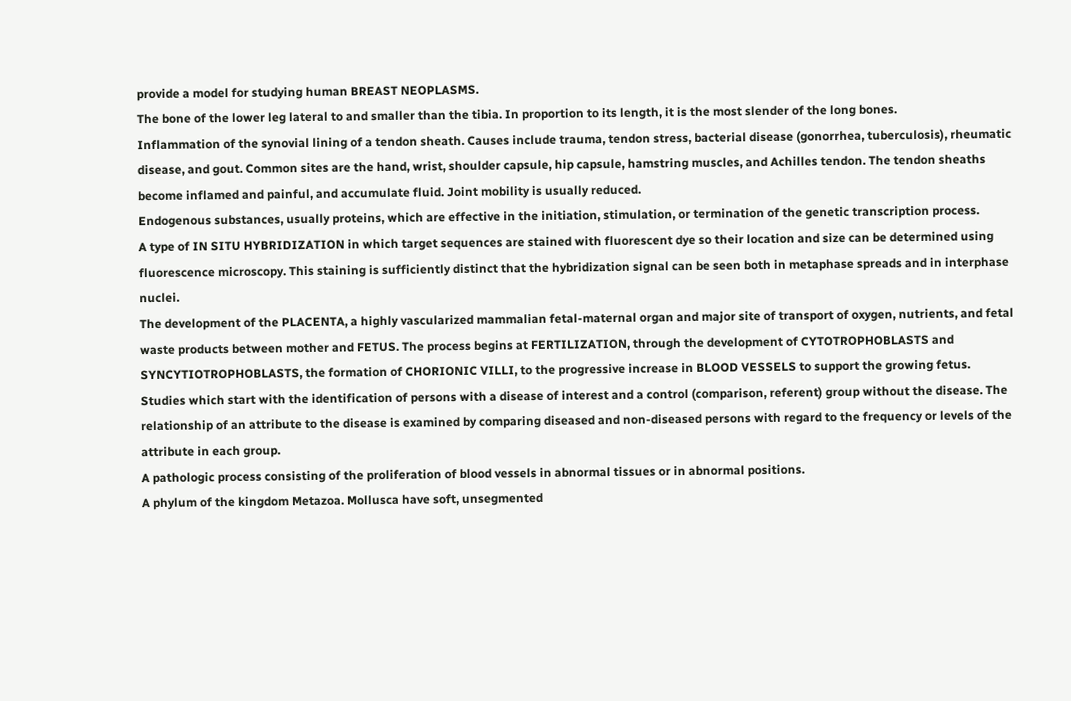provide a model for studying human BREAST NEOPLASMS.
The bone of the lower leg lateral to and smaller than the tibia. In proportion to its length, it is the most slender of the long bones.
Inflammation of the synovial lining of a tendon sheath. Causes include trauma, tendon stress, bacterial disease (gonorrhea, tuberculosis), rheumatic disease, and gout. Common sites are the hand, wrist, shoulder capsule, hip capsule, hamstring muscles, and Achilles tendon. The tendon sheaths become inflamed and painful, and accumulate fluid. Joint mobility is usually reduced.
Endogenous substances, usually proteins, which are effective in the initiation, stimulation, or termination of the genetic transcription process.
A type of IN SITU HYBRIDIZATION in which target sequences are stained with fluorescent dye so their location and size can be determined using fluorescence microscopy. This staining is sufficiently distinct that the hybridization signal can be seen both in metaphase spreads and in interphase nuclei.
The development of the PLACENTA, a highly vascularized mammalian fetal-maternal organ and major site of transport of oxygen, nutrients, and fetal waste products between mother and FETUS. The process begins at FERTILIZATION, through the development of CYTOTROPHOBLASTS and SYNCYTIOTROPHOBLASTS, the formation of CHORIONIC VILLI, to the progressive increase in BLOOD VESSELS to support the growing fetus.
Studies which start with the identification of persons with a disease of interest and a control (comparison, referent) group without the disease. The relationship of an attribute to the disease is examined by comparing diseased and non-diseased persons with regard to the frequency or levels of the attribute in each group.
A pathologic process consisting of the proliferation of blood vessels in abnormal tissues or in abnormal positions.
A phylum of the kingdom Metazoa. Mollusca have soft, unsegmented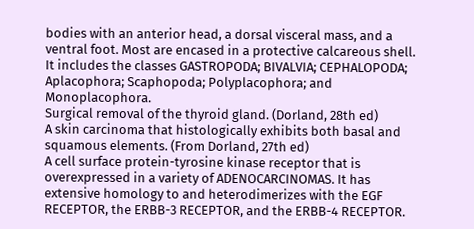bodies with an anterior head, a dorsal visceral mass, and a ventral foot. Most are encased in a protective calcareous shell. It includes the classes GASTROPODA; BIVALVIA; CEPHALOPODA; Aplacophora; Scaphopoda; Polyplacophora; and Monoplacophora.
Surgical removal of the thyroid gland. (Dorland, 28th ed)
A skin carcinoma that histologically exhibits both basal and squamous elements. (From Dorland, 27th ed)
A cell surface protein-tyrosine kinase receptor that is overexpressed in a variety of ADENOCARCINOMAS. It has extensive homology to and heterodimerizes with the EGF RECEPTOR, the ERBB-3 RECEPTOR, and the ERBB-4 RECEPTOR.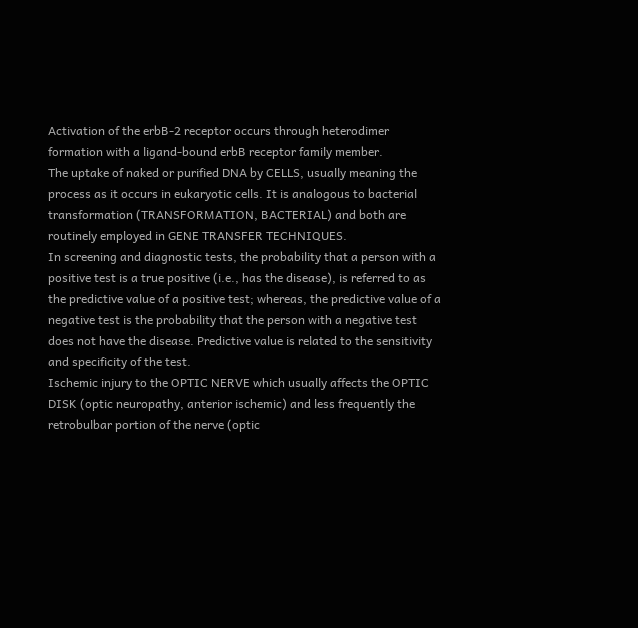Activation of the erbB-2 receptor occurs through heterodimer formation with a ligand-bound erbB receptor family member.
The uptake of naked or purified DNA by CELLS, usually meaning the process as it occurs in eukaryotic cells. It is analogous to bacterial transformation (TRANSFORMATION, BACTERIAL) and both are routinely employed in GENE TRANSFER TECHNIQUES.
In screening and diagnostic tests, the probability that a person with a positive test is a true positive (i.e., has the disease), is referred to as the predictive value of a positive test; whereas, the predictive value of a negative test is the probability that the person with a negative test does not have the disease. Predictive value is related to the sensitivity and specificity of the test.
Ischemic injury to the OPTIC NERVE which usually affects the OPTIC DISK (optic neuropathy, anterior ischemic) and less frequently the retrobulbar portion of the nerve (optic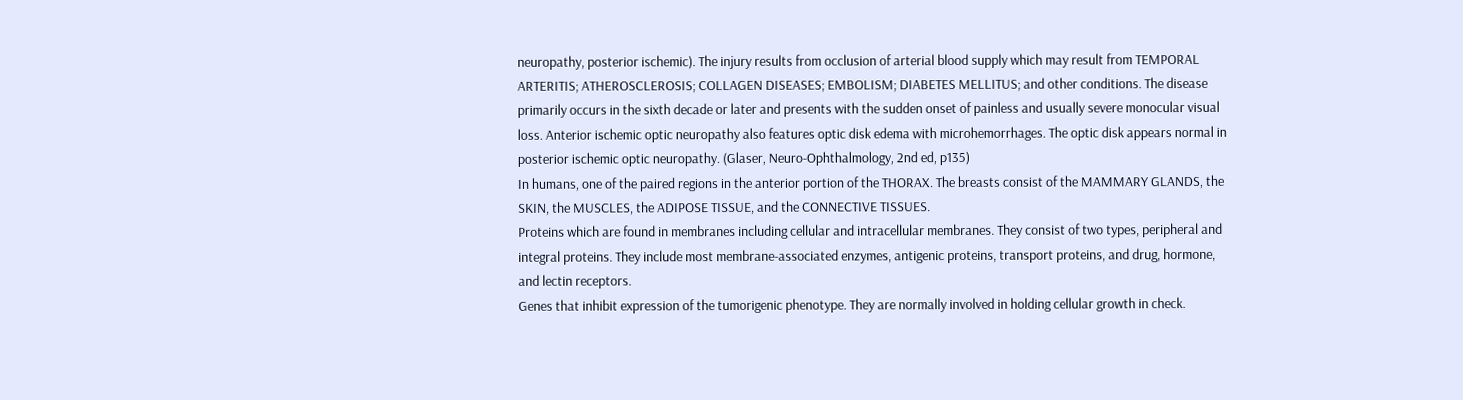neuropathy, posterior ischemic). The injury results from occlusion of arterial blood supply which may result from TEMPORAL ARTERITIS; ATHEROSCLEROSIS; COLLAGEN DISEASES; EMBOLISM; DIABETES MELLITUS; and other conditions. The disease primarily occurs in the sixth decade or later and presents with the sudden onset of painless and usually severe monocular visual loss. Anterior ischemic optic neuropathy also features optic disk edema with microhemorrhages. The optic disk appears normal in posterior ischemic optic neuropathy. (Glaser, Neuro-Ophthalmology, 2nd ed, p135)
In humans, one of the paired regions in the anterior portion of the THORAX. The breasts consist of the MAMMARY GLANDS, the SKIN, the MUSCLES, the ADIPOSE TISSUE, and the CONNECTIVE TISSUES.
Proteins which are found in membranes including cellular and intracellular membranes. They consist of two types, peripheral and integral proteins. They include most membrane-associated enzymes, antigenic proteins, transport proteins, and drug, hormone, and lectin receptors.
Genes that inhibit expression of the tumorigenic phenotype. They are normally involved in holding cellular growth in check.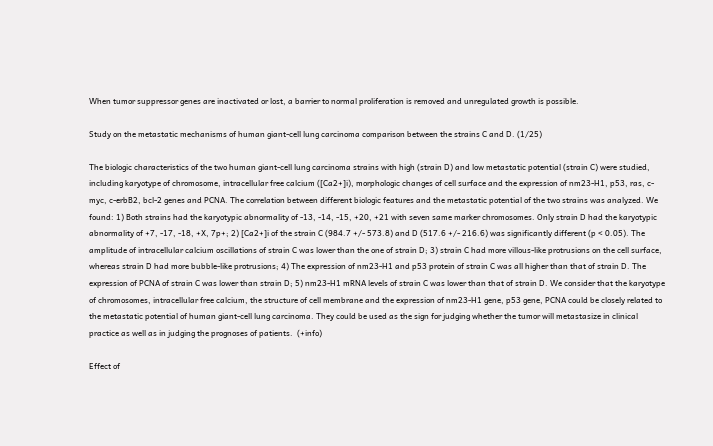When tumor suppressor genes are inactivated or lost, a barrier to normal proliferation is removed and unregulated growth is possible.

Study on the metastatic mechanisms of human giant-cell lung carcinoma comparison between the strains C and D. (1/25)

The biologic characteristics of the two human giant-cell lung carcinoma strains with high (strain D) and low metastatic potential (strain C) were studied, including karyotype of chromosome, intracellular free calcium ([Ca2+]i), morphologic changes of cell surface and the expression of nm23-H1, p53, ras, c-myc, c-erbB2, bcl-2 genes and PCNA. The correlation between different biologic features and the metastatic potential of the two strains was analyzed. We found: 1) Both strains had the karyotypic abnormality of -13, -14, -15, +20, +21 with seven same marker chromosomes. Only strain D had the karyotypic abnormality of +7, -17, -18, +X, 7p+; 2) [Ca2+]i of the strain C (984.7 +/- 573.8) and D (517.6 +/- 216.6) was significantly different (p < 0.05). The amplitude of intracellular calcium oscillations of strain C was lower than the one of strain D; 3) strain C had more villous-like protrusions on the cell surface, whereas strain D had more bubble-like protrusions; 4) The expression of nm23-H1 and p53 protein of strain C was all higher than that of strain D. The expression of PCNA of strain C was lower than strain D; 5) nm23-H1 mRNA levels of strain C was lower than that of strain D. We consider that the karyotype of chromosomes, intracellular free calcium, the structure of cell membrane and the expression of nm23-H1 gene, p53 gene, PCNA could be closely related to the metastatic potential of human giant-cell lung carcinoma. They could be used as the sign for judging whether the tumor will metastasize in clinical practice as well as in judging the prognoses of patients.  (+info)

Effect of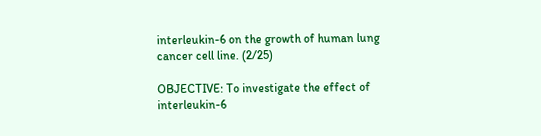interleukin-6 on the growth of human lung cancer cell line. (2/25)

OBJECTIVE: To investigate the effect of interleukin-6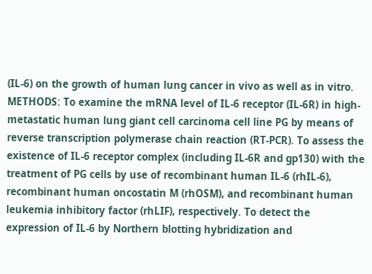(IL-6) on the growth of human lung cancer in vivo as well as in vitro. METHODS: To examine the mRNA level of IL-6 receptor (IL-6R) in high-metastatic human lung giant cell carcinoma cell line PG by means of reverse transcription polymerase chain reaction (RT-PCR). To assess the existence of IL-6 receptor complex (including IL-6R and gp130) with the treatment of PG cells by use of recombinant human IL-6 (rhIL-6), recombinant human oncostatin M (rhOSM), and recombinant human leukemia inhibitory factor (rhLIF), respectively. To detect the expression of IL-6 by Northern blotting hybridization and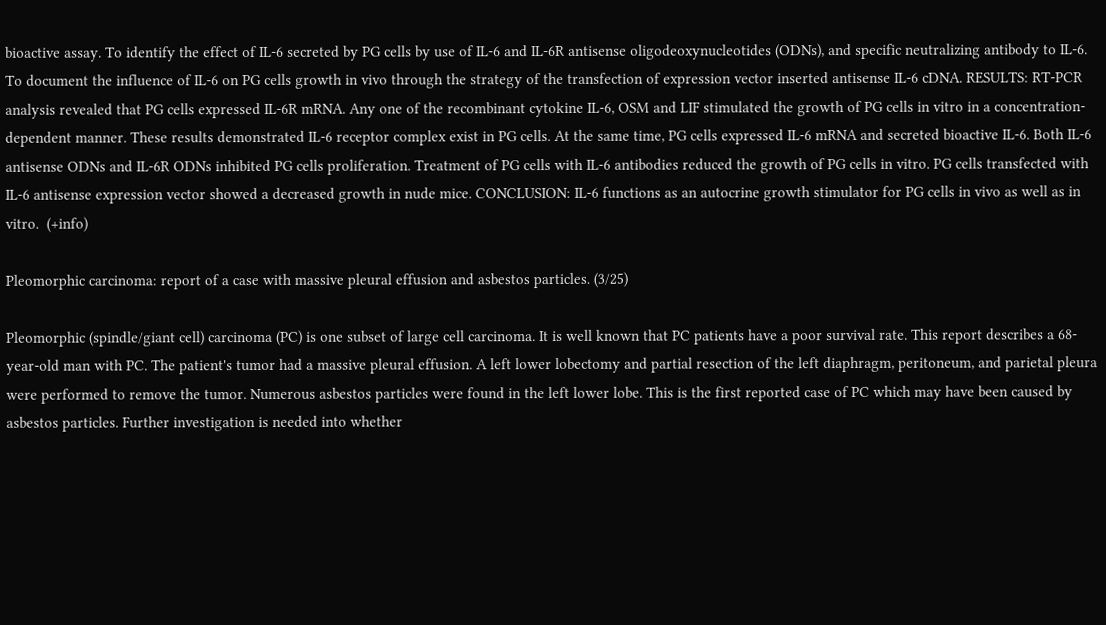bioactive assay. To identify the effect of IL-6 secreted by PG cells by use of IL-6 and IL-6R antisense oligodeoxynucleotides (ODNs), and specific neutralizing antibody to IL-6. To document the influence of IL-6 on PG cells growth in vivo through the strategy of the transfection of expression vector inserted antisense IL-6 cDNA. RESULTS: RT-PCR analysis revealed that PG cells expressed IL-6R mRNA. Any one of the recombinant cytokine IL-6, OSM and LIF stimulated the growth of PG cells in vitro in a concentration-dependent manner. These results demonstrated IL-6 receptor complex exist in PG cells. At the same time, PG cells expressed IL-6 mRNA and secreted bioactive IL-6. Both IL-6 antisense ODNs and IL-6R ODNs inhibited PG cells proliferation. Treatment of PG cells with IL-6 antibodies reduced the growth of PG cells in vitro. PG cells transfected with IL-6 antisense expression vector showed a decreased growth in nude mice. CONCLUSION: IL-6 functions as an autocrine growth stimulator for PG cells in vivo as well as in vitro.  (+info)

Pleomorphic carcinoma: report of a case with massive pleural effusion and asbestos particles. (3/25)

Pleomorphic (spindle/giant cell) carcinoma (PC) is one subset of large cell carcinoma. It is well known that PC patients have a poor survival rate. This report describes a 68-year-old man with PC. The patient's tumor had a massive pleural effusion. A left lower lobectomy and partial resection of the left diaphragm, peritoneum, and parietal pleura were performed to remove the tumor. Numerous asbestos particles were found in the left lower lobe. This is the first reported case of PC which may have been caused by asbestos particles. Further investigation is needed into whether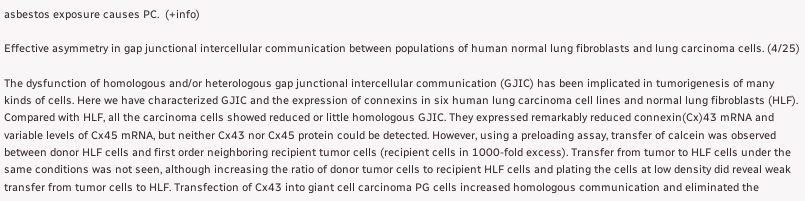asbestos exposure causes PC.  (+info)

Effective asymmetry in gap junctional intercellular communication between populations of human normal lung fibroblasts and lung carcinoma cells. (4/25)

The dysfunction of homologous and/or heterologous gap junctional intercellular communication (GJIC) has been implicated in tumorigenesis of many kinds of cells. Here we have characterized GJIC and the expression of connexins in six human lung carcinoma cell lines and normal lung fibroblasts (HLF). Compared with HLF, all the carcinoma cells showed reduced or little homologous GJIC. They expressed remarkably reduced connexin(Cx)43 mRNA and variable levels of Cx45 mRNA, but neither Cx43 nor Cx45 protein could be detected. However, using a preloading assay, transfer of calcein was observed between donor HLF cells and first order neighboring recipient tumor cells (recipient cells in 1000-fold excess). Transfer from tumor to HLF cells under the same conditions was not seen, although increasing the ratio of donor tumor cells to recipient HLF cells and plating the cells at low density did reveal weak transfer from tumor cells to HLF. Transfection of Cx43 into giant cell carcinoma PG cells increased homologous communication and eliminated the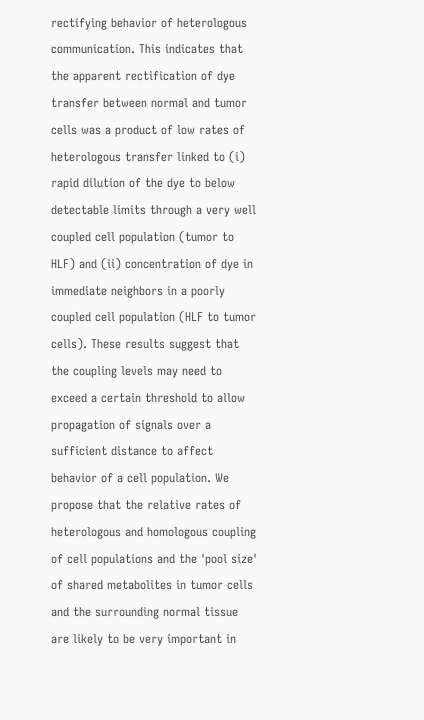rectifying behavior of heterologous communication. This indicates that the apparent rectification of dye transfer between normal and tumor cells was a product of low rates of heterologous transfer linked to (i) rapid dilution of the dye to below detectable limits through a very well coupled cell population (tumor to HLF) and (ii) concentration of dye in immediate neighbors in a poorly coupled cell population (HLF to tumor cells). These results suggest that the coupling levels may need to exceed a certain threshold to allow propagation of signals over a sufficient distance to affect behavior of a cell population. We propose that the relative rates of heterologous and homologous coupling of cell populations and the 'pool size' of shared metabolites in tumor cells and the surrounding normal tissue are likely to be very important in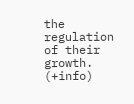the regulation of their growth.  (+info)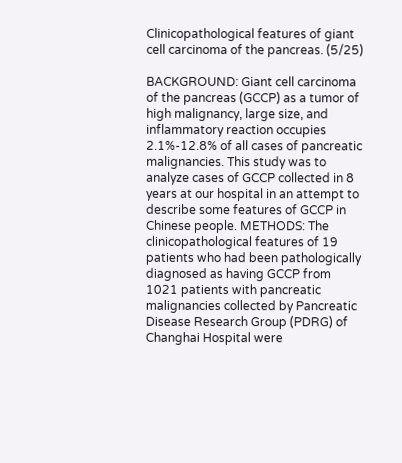Clinicopathological features of giant cell carcinoma of the pancreas. (5/25)

BACKGROUND: Giant cell carcinoma of the pancreas (GCCP) as a tumor of high malignancy, large size, and inflammatory reaction occupies 2.1%-12.8% of all cases of pancreatic malignancies. This study was to analyze cases of GCCP collected in 8 years at our hospital in an attempt to describe some features of GCCP in Chinese people. METHODS: The clinicopathological features of 19 patients who had been pathologically diagnosed as having GCCP from 1021 patients with pancreatic malignancies collected by Pancreatic Disease Research Group (PDRG) of Changhai Hospital were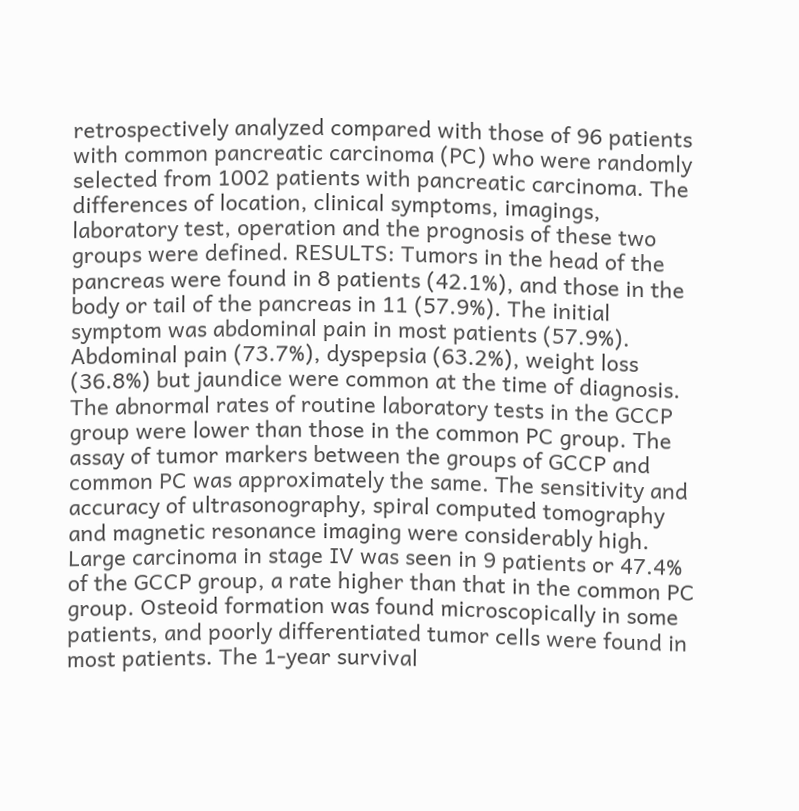retrospectively analyzed compared with those of 96 patients with common pancreatic carcinoma (PC) who were randomly selected from 1002 patients with pancreatic carcinoma. The differences of location, clinical symptoms, imagings, laboratory test, operation and the prognosis of these two groups were defined. RESULTS: Tumors in the head of the pancreas were found in 8 patients (42.1%), and those in the body or tail of the pancreas in 11 (57.9%). The initial symptom was abdominal pain in most patients (57.9%). Abdominal pain (73.7%), dyspepsia (63.2%), weight loss (36.8%) but jaundice were common at the time of diagnosis. The abnormal rates of routine laboratory tests in the GCCP group were lower than those in the common PC group. The assay of tumor markers between the groups of GCCP and common PC was approximately the same. The sensitivity and accuracy of ultrasonography, spiral computed tomography and magnetic resonance imaging were considerably high. Large carcinoma in stage IV was seen in 9 patients or 47.4% of the GCCP group, a rate higher than that in the common PC group. Osteoid formation was found microscopically in some patients, and poorly differentiated tumor cells were found in most patients. The 1-year survival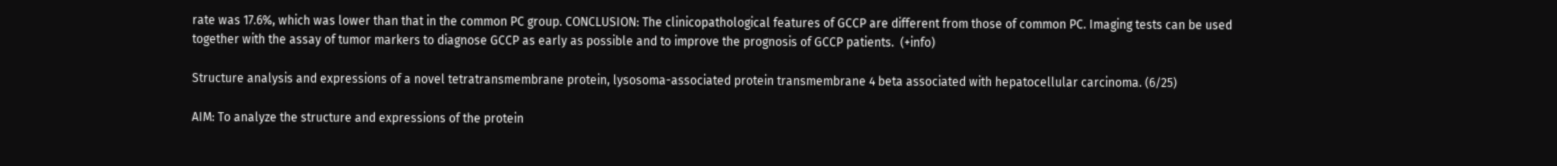rate was 17.6%, which was lower than that in the common PC group. CONCLUSION: The clinicopathological features of GCCP are different from those of common PC. Imaging tests can be used together with the assay of tumor markers to diagnose GCCP as early as possible and to improve the prognosis of GCCP patients.  (+info)

Structure analysis and expressions of a novel tetratransmembrane protein, lysosoma-associated protein transmembrane 4 beta associated with hepatocellular carcinoma. (6/25)

AIM: To analyze the structure and expressions of the protein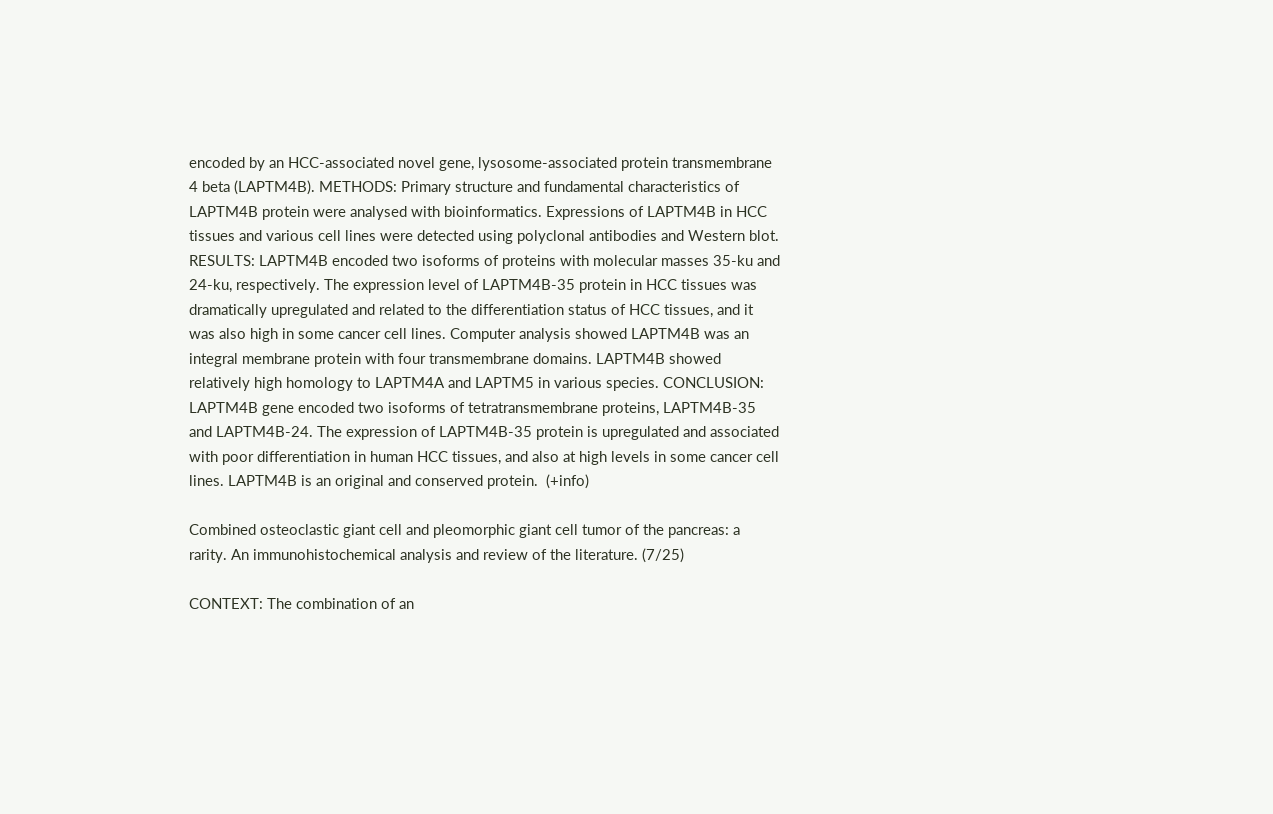encoded by an HCC-associated novel gene, lysosome-associated protein transmembrane 4 beta (LAPTM4B). METHODS: Primary structure and fundamental characteristics of LAPTM4B protein were analysed with bioinformatics. Expressions of LAPTM4B in HCC tissues and various cell lines were detected using polyclonal antibodies and Western blot. RESULTS: LAPTM4B encoded two isoforms of proteins with molecular masses 35-ku and 24-ku, respectively. The expression level of LAPTM4B-35 protein in HCC tissues was dramatically upregulated and related to the differentiation status of HCC tissues, and it was also high in some cancer cell lines. Computer analysis showed LAPTM4B was an integral membrane protein with four transmembrane domains. LAPTM4B showed relatively high homology to LAPTM4A and LAPTM5 in various species. CONCLUSION: LAPTM4B gene encoded two isoforms of tetratransmembrane proteins, LAPTM4B-35 and LAPTM4B-24. The expression of LAPTM4B-35 protein is upregulated and associated with poor differentiation in human HCC tissues, and also at high levels in some cancer cell lines. LAPTM4B is an original and conserved protein.  (+info)

Combined osteoclastic giant cell and pleomorphic giant cell tumor of the pancreas: a rarity. An immunohistochemical analysis and review of the literature. (7/25)

CONTEXT: The combination of an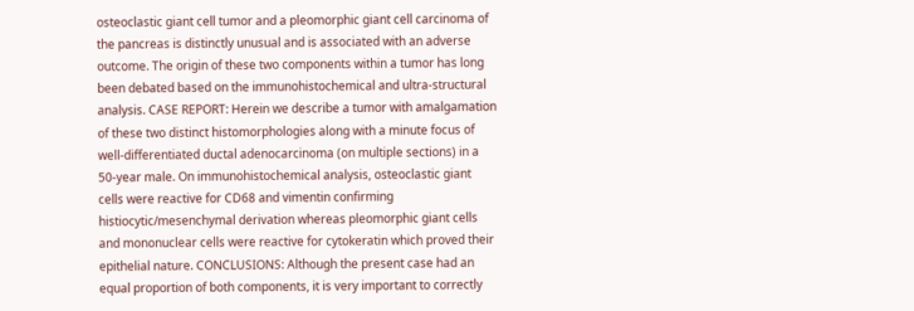osteoclastic giant cell tumor and a pleomorphic giant cell carcinoma of the pancreas is distinctly unusual and is associated with an adverse outcome. The origin of these two components within a tumor has long been debated based on the immunohistochemical and ultra-structural analysis. CASE REPORT: Herein we describe a tumor with amalgamation of these two distinct histomorphologies along with a minute focus of well-differentiated ductal adenocarcinoma (on multiple sections) in a 50-year male. On immunohistochemical analysis, osteoclastic giant cells were reactive for CD68 and vimentin confirming histiocytic/mesenchymal derivation whereas pleomorphic giant cells and mononuclear cells were reactive for cytokeratin which proved their epithelial nature. CONCLUSIONS: Although the present case had an equal proportion of both components, it is very important to correctly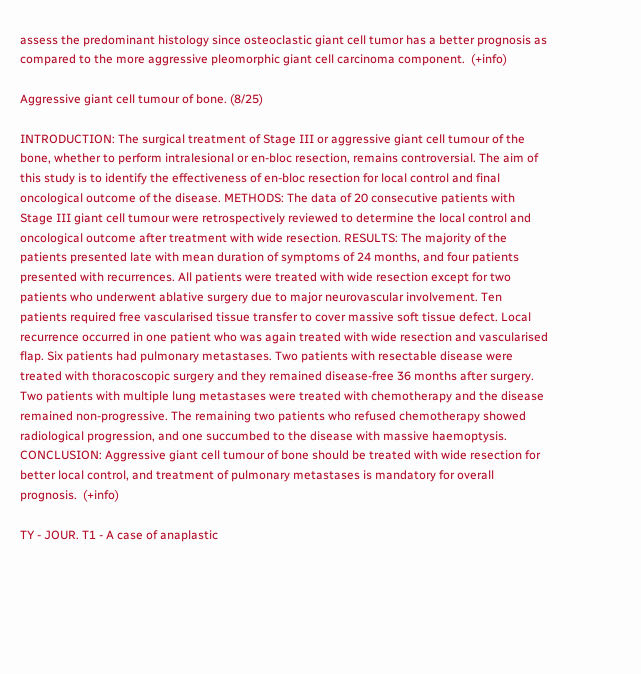assess the predominant histology since osteoclastic giant cell tumor has a better prognosis as compared to the more aggressive pleomorphic giant cell carcinoma component.  (+info)

Aggressive giant cell tumour of bone. (8/25)

INTRODUCTION: The surgical treatment of Stage III or aggressive giant cell tumour of the bone, whether to perform intralesional or en-bloc resection, remains controversial. The aim of this study is to identify the effectiveness of en-bloc resection for local control and final oncological outcome of the disease. METHODS: The data of 20 consecutive patients with Stage III giant cell tumour were retrospectively reviewed to determine the local control and oncological outcome after treatment with wide resection. RESULTS: The majority of the patients presented late with mean duration of symptoms of 24 months, and four patients presented with recurrences. All patients were treated with wide resection except for two patients who underwent ablative surgery due to major neurovascular involvement. Ten patients required free vascularised tissue transfer to cover massive soft tissue defect. Local recurrence occurred in one patient who was again treated with wide resection and vascularised flap. Six patients had pulmonary metastases. Two patients with resectable disease were treated with thoracoscopic surgery and they remained disease-free 36 months after surgery. Two patients with multiple lung metastases were treated with chemotherapy and the disease remained non-progressive. The remaining two patients who refused chemotherapy showed radiological progression, and one succumbed to the disease with massive haemoptysis. CONCLUSION: Aggressive giant cell tumour of bone should be treated with wide resection for better local control, and treatment of pulmonary metastases is mandatory for overall prognosis.  (+info)

TY - JOUR. T1 - A case of anaplastic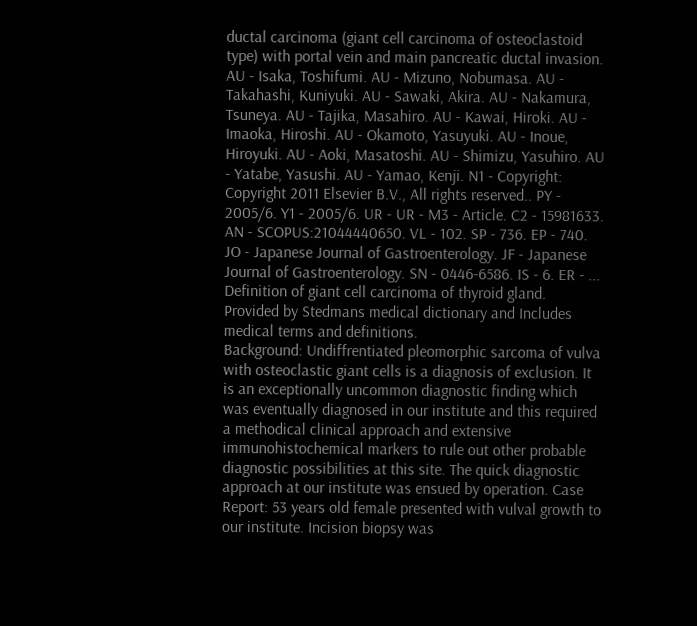ductal carcinoma (giant cell carcinoma of osteoclastoid type) with portal vein and main pancreatic ductal invasion. AU - Isaka, Toshifumi. AU - Mizuno, Nobumasa. AU - Takahashi, Kuniyuki. AU - Sawaki, Akira. AU - Nakamura, Tsuneya. AU - Tajika, Masahiro. AU - Kawai, Hiroki. AU - Imaoka, Hiroshi. AU - Okamoto, Yasuyuki. AU - Inoue, Hiroyuki. AU - Aoki, Masatoshi. AU - Shimizu, Yasuhiro. AU - Yatabe, Yasushi. AU - Yamao, Kenji. N1 - Copyright: Copyright 2011 Elsevier B.V., All rights reserved.. PY - 2005/6. Y1 - 2005/6. UR - UR - M3 - Article. C2 - 15981633. AN - SCOPUS:21044440650. VL - 102. SP - 736. EP - 740. JO - Japanese Journal of Gastroenterology. JF - Japanese Journal of Gastroenterology. SN - 0446-6586. IS - 6. ER - ...
Definition of giant cell carcinoma of thyroid gland. Provided by Stedmans medical dictionary and Includes medical terms and definitions.
Background: Undiffrentiated pleomorphic sarcoma of vulva with osteoclastic giant cells is a diagnosis of exclusion. It is an exceptionally uncommon diagnostic finding which was eventually diagnosed in our institute and this required a methodical clinical approach and extensive immunohistochemical markers to rule out other probable diagnostic possibilities at this site. The quick diagnostic approach at our institute was ensued by operation. Case Report: 53 years old female presented with vulval growth to our institute. Incision biopsy was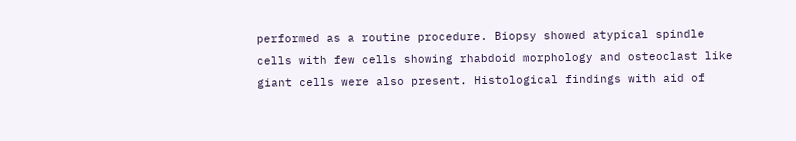performed as a routine procedure. Biopsy showed atypical spindle cells with few cells showing rhabdoid morphology and osteoclast like giant cells were also present. Histological findings with aid of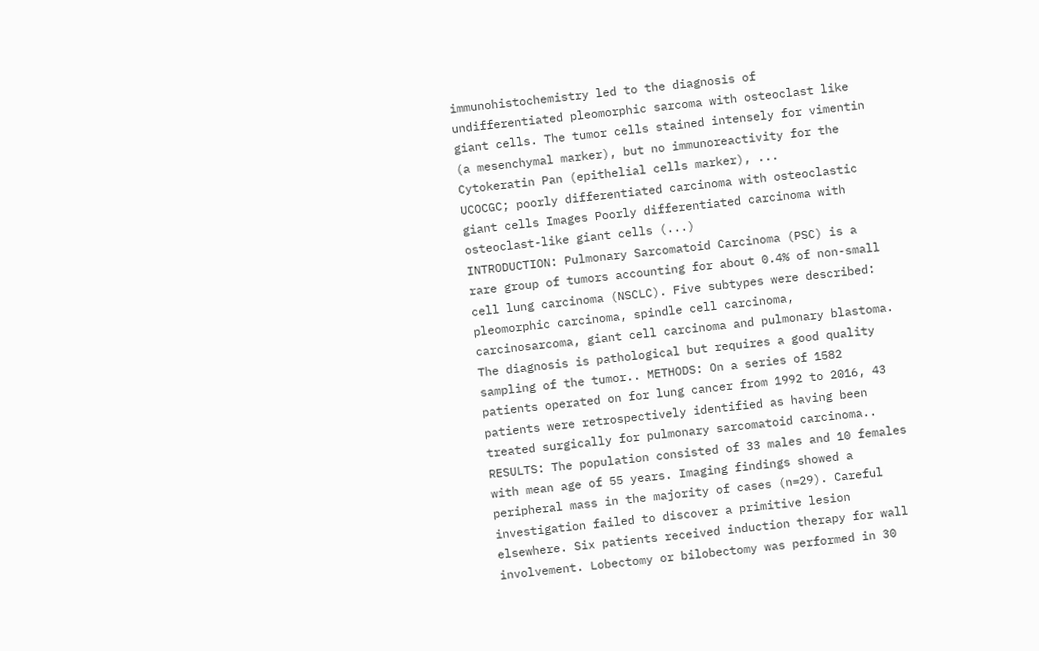immunohistochemistry led to the diagnosis of undifferentiated pleomorphic sarcoma with osteoclast like giant cells. The tumor cells stained intensely for vimentin (a mesenchymal marker), but no immunoreactivity for the Cytokeratin Pan (epithelial cells marker), ...
UCOCGC; poorly differentiated carcinoma with osteoclastic giant cells Images Poorly differentiated carcinoma with osteoclast-like giant cells (...)
INTRODUCTION: Pulmonary Sarcomatoid Carcinoma (PSC) is a rare group of tumors accounting for about 0.4% of non-small cell lung carcinoma (NSCLC). Five subtypes were described: pleomorphic carcinoma, spindle cell carcinoma, carcinosarcoma, giant cell carcinoma and pulmonary blastoma. The diagnosis is pathological but requires a good quality sampling of the tumor.. METHODS: On a series of 1582 patients operated on for lung cancer from 1992 to 2016, 43 patients were retrospectively identified as having been treated surgically for pulmonary sarcomatoid carcinoma.. RESULTS: The population consisted of 33 males and 10 females with mean age of 55 years. Imaging findings showed a peripheral mass in the majority of cases (n=29). Careful investigation failed to discover a primitive lesion elsewhere. Six patients received induction therapy for wall involvement. Lobectomy or bilobectomy was performed in 30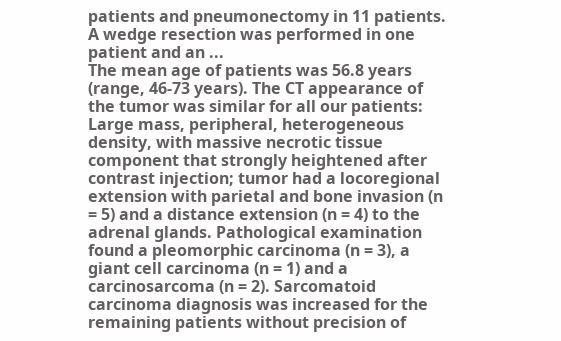patients and pneumonectomy in 11 patients. A wedge resection was performed in one patient and an ...
The mean age of patients was 56.8 years (range, 46-73 years). The CT appearance of the tumor was similar for all our patients: Large mass, peripheral, heterogeneous density, with massive necrotic tissue component that strongly heightened after contrast injection; tumor had a locoregional extension with parietal and bone invasion (n = 5) and a distance extension (n = 4) to the adrenal glands. Pathological examination found a pleomorphic carcinoma (n = 3), a giant cell carcinoma (n = 1) and a carcinosarcoma (n = 2). Sarcomatoid carcinoma diagnosis was increased for the remaining patients without precision of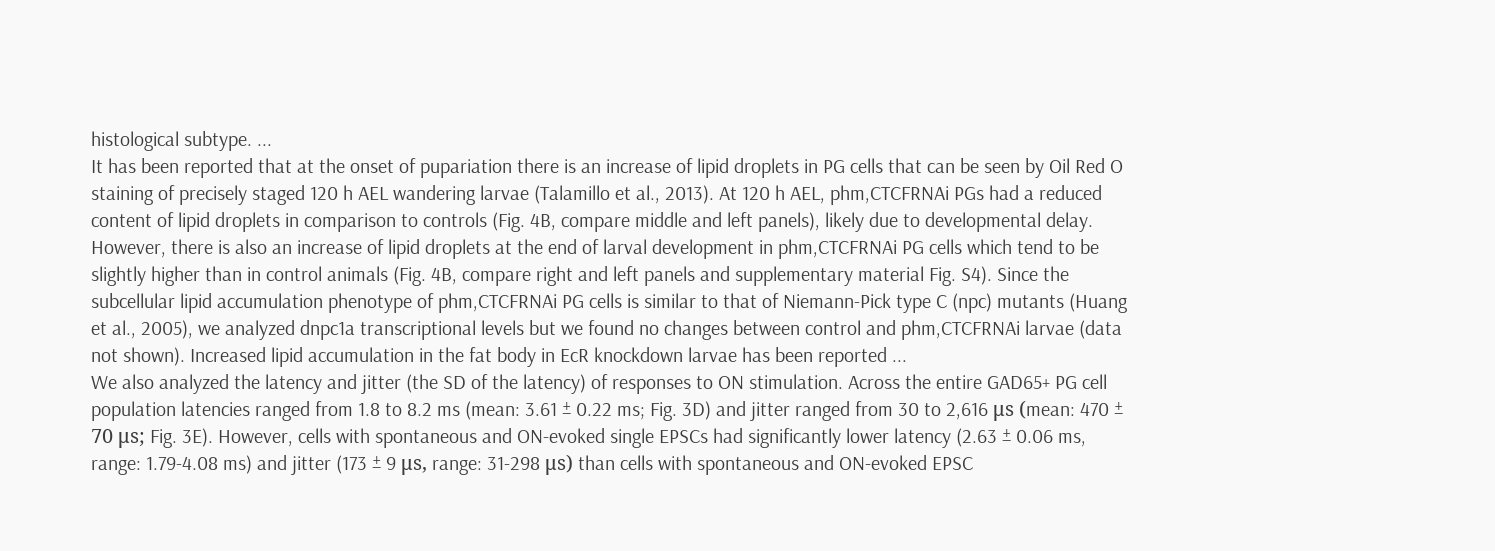histological subtype. ...
It has been reported that at the onset of pupariation there is an increase of lipid droplets in PG cells that can be seen by Oil Red O staining of precisely staged 120 h AEL wandering larvae (Talamillo et al., 2013). At 120 h AEL, phm,CTCFRNAi PGs had a reduced content of lipid droplets in comparison to controls (Fig. 4B, compare middle and left panels), likely due to developmental delay. However, there is also an increase of lipid droplets at the end of larval development in phm,CTCFRNAi PG cells which tend to be slightly higher than in control animals (Fig. 4B, compare right and left panels and supplementary material Fig. S4). Since the subcellular lipid accumulation phenotype of phm,CTCFRNAi PG cells is similar to that of Niemann-Pick type C (npc) mutants (Huang et al., 2005), we analyzed dnpc1a transcriptional levels but we found no changes between control and phm,CTCFRNAi larvae (data not shown). Increased lipid accumulation in the fat body in EcR knockdown larvae has been reported ...
We also analyzed the latency and jitter (the SD of the latency) of responses to ON stimulation. Across the entire GAD65+ PG cell population latencies ranged from 1.8 to 8.2 ms (mean: 3.61 ± 0.22 ms; Fig. 3D) and jitter ranged from 30 to 2,616 μs (mean: 470 ± 70 μs; Fig. 3E). However, cells with spontaneous and ON-evoked single EPSCs had significantly lower latency (2.63 ± 0.06 ms, range: 1.79-4.08 ms) and jitter (173 ± 9 μs, range: 31-298 μs) than cells with spontaneous and ON-evoked EPSC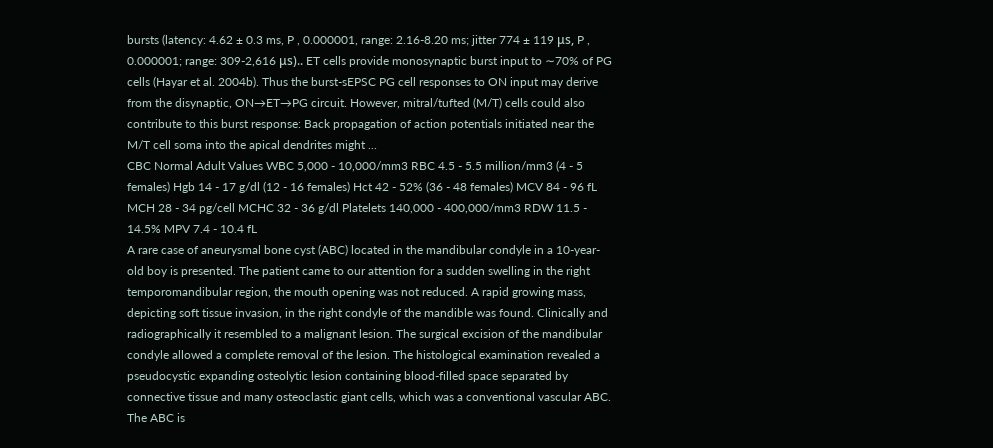bursts (latency: 4.62 ± 0.3 ms, P , 0.000001, range: 2.16-8.20 ms; jitter 774 ± 119 μs, P , 0.000001; range: 309-2,616 μs).. ET cells provide monosynaptic burst input to ∼70% of PG cells (Hayar et al. 2004b). Thus the burst-sEPSC PG cell responses to ON input may derive from the disynaptic, ON→ET→PG circuit. However, mitral/tufted (M/T) cells could also contribute to this burst response: Back propagation of action potentials initiated near the M/T cell soma into the apical dendrites might ...
CBC Normal Adult Values WBC 5,000 - 10,000/mm3 RBC 4.5 - 5.5 million/mm3 (4 - 5 females) Hgb 14 - 17 g/dl (12 - 16 females) Hct 42 - 52% (36 - 48 females) MCV 84 - 96 fL MCH 28 - 34 pg/cell MCHC 32 - 36 g/dl Platelets 140,000 - 400,000/mm3 RDW 11.5 - 14.5% MPV 7.4 - 10.4 fL
A rare case of aneurysmal bone cyst (ABC) located in the mandibular condyle in a 10-year-old boy is presented. The patient came to our attention for a sudden swelling in the right temporomandibular region, the mouth opening was not reduced. A rapid growing mass, depicting soft tissue invasion, in the right condyle of the mandible was found. Clinically and radiographically it resembled to a malignant lesion. The surgical excision of the mandibular condyle allowed a complete removal of the lesion. The histological examination revealed a pseudocystic expanding osteolytic lesion containing blood-filled space separated by connective tissue and many osteoclastic giant cells, which was a conventional vascular ABC. The ABC is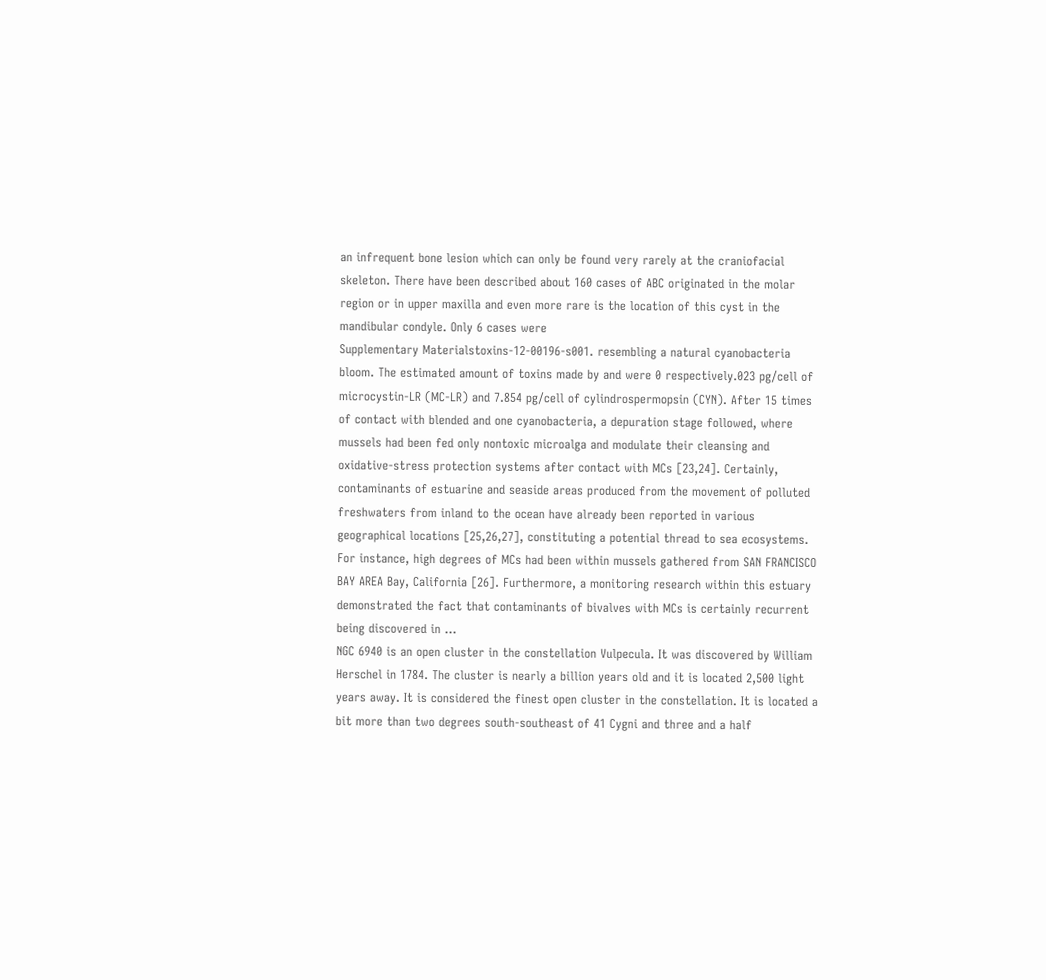an infrequent bone lesion which can only be found very rarely at the craniofacial skeleton. There have been described about 160 cases of ABC originated in the molar region or in upper maxilla and even more rare is the location of this cyst in the mandibular condyle. Only 6 cases were
Supplementary Materialstoxins-12-00196-s001. resembling a natural cyanobacteria bloom. The estimated amount of toxins made by and were 0 respectively.023 pg/cell of microcystin-LR (MC-LR) and 7.854 pg/cell of cylindrospermopsin (CYN). After 15 times of contact with blended and one cyanobacteria, a depuration stage followed, where mussels had been fed only nontoxic microalga and modulate their cleansing and oxidative-stress protection systems after contact with MCs [23,24]. Certainly, contaminants of estuarine and seaside areas produced from the movement of polluted freshwaters from inland to the ocean have already been reported in various geographical locations [25,26,27], constituting a potential thread to sea ecosystems. For instance, high degrees of MCs had been within mussels gathered from SAN FRANCISCO BAY AREA Bay, California [26]. Furthermore, a monitoring research within this estuary demonstrated the fact that contaminants of bivalves with MCs is certainly recurrent being discovered in ...
NGC 6940 is an open cluster in the constellation Vulpecula. It was discovered by William Herschel in 1784. The cluster is nearly a billion years old and it is located 2,500 light years away. It is considered the finest open cluster in the constellation. It is located a bit more than two degrees south-southeast of 41 Cygni and three and a half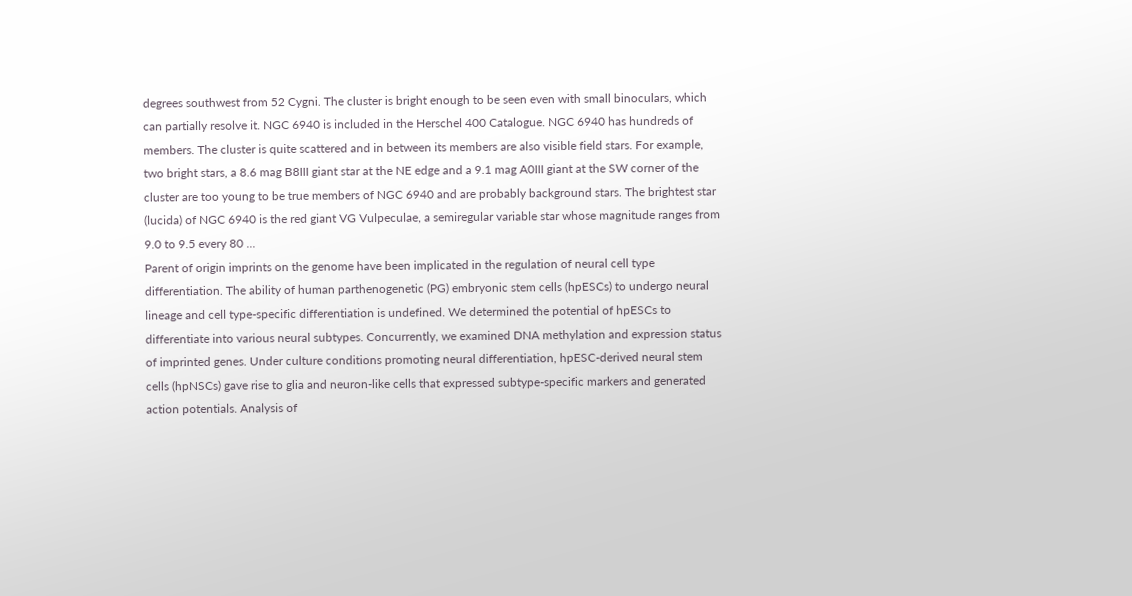degrees southwest from 52 Cygni. The cluster is bright enough to be seen even with small binoculars, which can partially resolve it. NGC 6940 is included in the Herschel 400 Catalogue. NGC 6940 has hundreds of members. The cluster is quite scattered and in between its members are also visible field stars. For example, two bright stars, a 8.6 mag B8III giant star at the NE edge and a 9.1 mag A0III giant at the SW corner of the cluster are too young to be true members of NGC 6940 and are probably background stars. The brightest star (lucida) of NGC 6940 is the red giant VG Vulpeculae, a semiregular variable star whose magnitude ranges from 9.0 to 9.5 every 80 ...
Parent of origin imprints on the genome have been implicated in the regulation of neural cell type differentiation. The ability of human parthenogenetic (PG) embryonic stem cells (hpESCs) to undergo neural lineage and cell type-specific differentiation is undefined. We determined the potential of hpESCs to differentiate into various neural subtypes. Concurrently, we examined DNA methylation and expression status of imprinted genes. Under culture conditions promoting neural differentiation, hpESC-derived neural stem cells (hpNSCs) gave rise to glia and neuron-like cells that expressed subtype-specific markers and generated action potentials. Analysis of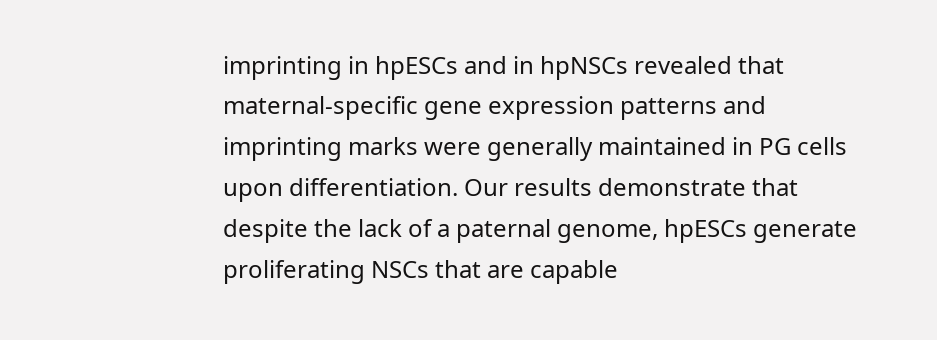imprinting in hpESCs and in hpNSCs revealed that maternal-specific gene expression patterns and imprinting marks were generally maintained in PG cells upon differentiation. Our results demonstrate that despite the lack of a paternal genome, hpESCs generate proliferating NSCs that are capable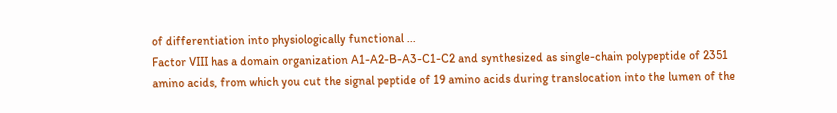of differentiation into physiologically functional ...
Factor VIII has a domain organization A1-A2-B-A3-C1-C2 and synthesized as single-chain polypeptide of 2351 amino acids, from which you cut the signal peptide of 19 amino acids during translocation into the lumen of the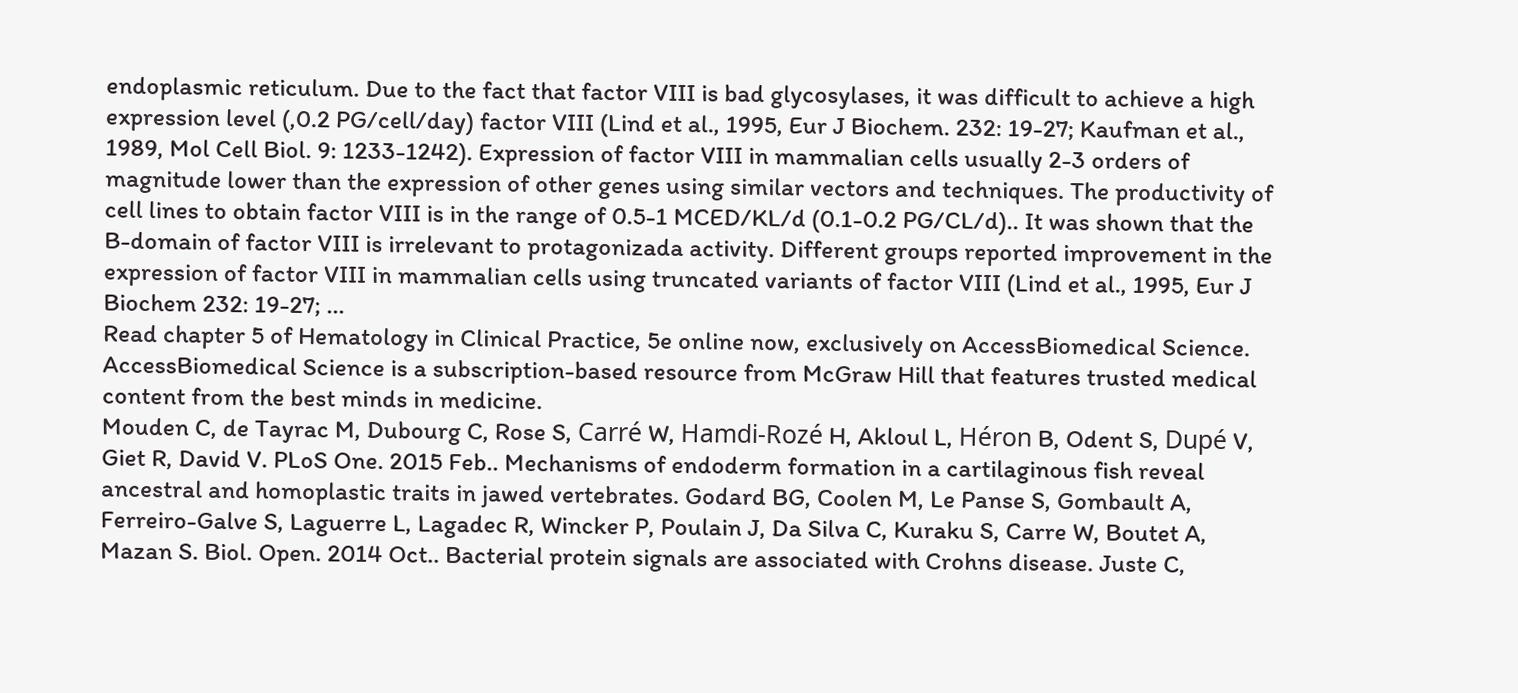endoplasmic reticulum. Due to the fact that factor VIII is bad glycosylases, it was difficult to achieve a high expression level (,0.2 PG/cell/day) factor VIII (Lind et al., 1995, Eur J Biochem. 232: 19-27; Kaufman et al., 1989, Mol Cell Biol. 9: 1233-1242). Expression of factor VIII in mammalian cells usually 2-3 orders of magnitude lower than the expression of other genes using similar vectors and techniques. The productivity of cell lines to obtain factor VIII is in the range of 0.5-1 MCED/KL/d (0.1-0.2 PG/CL/d).. It was shown that the B-domain of factor VIII is irrelevant to protagonizada activity. Different groups reported improvement in the expression of factor VIII in mammalian cells using truncated variants of factor VIII (Lind et al., 1995, Eur J Biochem 232: 19-27; ...
Read chapter 5 of Hematology in Clinical Practice, 5e online now, exclusively on AccessBiomedical Science. AccessBiomedical Science is a subscription-based resource from McGraw Hill that features trusted medical content from the best minds in medicine.
Mouden C, de Tayrac M, Dubourg C, Rose S, Carré W, Hamdi-Rozé H, Akloul L, Héron B, Odent S, Dupé V, Giet R, David V. PLoS One. 2015 Feb.. Mechanisms of endoderm formation in a cartilaginous fish reveal ancestral and homoplastic traits in jawed vertebrates. Godard BG, Coolen M, Le Panse S, Gombault A, Ferreiro-Galve S, Laguerre L, Lagadec R, Wincker P, Poulain J, Da Silva C, Kuraku S, Carre W, Boutet A, Mazan S. Biol. Open. 2014 Oct.. Bacterial protein signals are associated with Crohns disease. Juste C,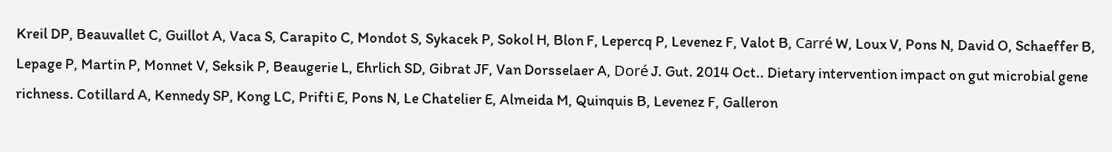Kreil DP, Beauvallet C, Guillot A, Vaca S, Carapito C, Mondot S, Sykacek P, Sokol H, Blon F, Lepercq P, Levenez F, Valot B, Carré W, Loux V, Pons N, David O, Schaeffer B, Lepage P, Martin P, Monnet V, Seksik P, Beaugerie L, Ehrlich SD, Gibrat JF, Van Dorsselaer A, Doré J. Gut. 2014 Oct.. Dietary intervention impact on gut microbial gene richness. Cotillard A, Kennedy SP, Kong LC, Prifti E, Pons N, Le Chatelier E, Almeida M, Quinquis B, Levenez F, Galleron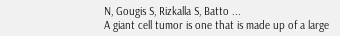N, Gougis S, Rizkalla S, Batto ...
A giant cell tumor is one that is made up of a large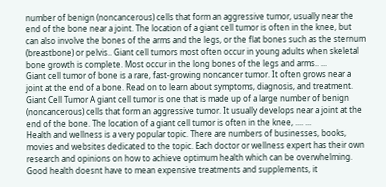number of benign (noncancerous) cells that form an aggressive tumor, usually near the end of the bone near a joint. The location of a giant cell tumor is often in the knee, but can also involve the bones of the arms and the legs, or the flat bones such as the sternum (breastbone) or pelvis.. Giant cell tumors most often occur in young adults when skeletal bone growth is complete. Most occur in the long bones of the legs and arms.. ...
Giant cell tumor of bone is a rare, fast-growing noncancer tumor. It often grows near a joint at the end of a bone. Read on to learn about symptoms, diagnosis, and treatment.
Giant Cell Tumor A giant cell tumor is one that is made up of a large number of benign (noncancerous) cells that form an aggressive tumor. It usually develops near a joint at the end of the bone. The location of a giant cell tumor is often in the knee, .... ...
Health and wellness is a very popular topic. There are numbers of businesses, books, movies and websites dedicated to the topic. Each doctor or wellness expert has their own research and opinions on how to achieve optimum health which can be overwhelming. Good health doesnt have to mean expensive treatments and supplements, it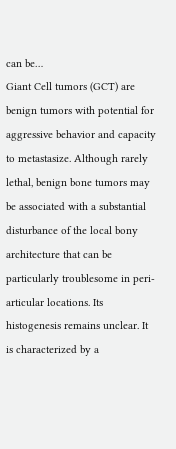can be…
Giant Cell tumors (GCT) are benign tumors with potential for aggressive behavior and capacity to metastasize. Although rarely lethal, benign bone tumors may be associated with a substantial disturbance of the local bony architecture that can be particularly troublesome in peri-articular locations. Its histogenesis remains unclear. It is characterized by a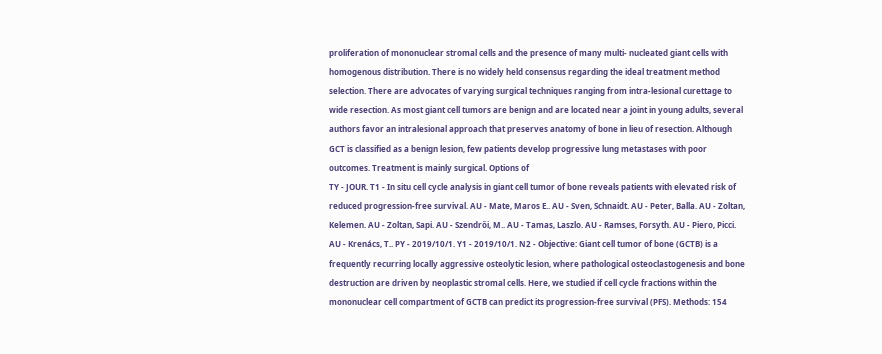proliferation of mononuclear stromal cells and the presence of many multi- nucleated giant cells with homogenous distribution. There is no widely held consensus regarding the ideal treatment method selection. There are advocates of varying surgical techniques ranging from intra-lesional curettage to wide resection. As most giant cell tumors are benign and are located near a joint in young adults, several authors favor an intralesional approach that preserves anatomy of bone in lieu of resection. Although GCT is classified as a benign lesion, few patients develop progressive lung metastases with poor outcomes. Treatment is mainly surgical. Options of
TY - JOUR. T1 - In situ cell cycle analysis in giant cell tumor of bone reveals patients with elevated risk of reduced progression-free survival. AU - Mate, Maros E.. AU - Sven, Schnaidt. AU - Peter, Balla. AU - Zoltan, Kelemen. AU - Zoltan, Sapi. AU - Szendrői, M.. AU - Tamas, Laszlo. AU - Ramses, Forsyth. AU - Piero, Picci. AU - Krenács, T.. PY - 2019/10/1. Y1 - 2019/10/1. N2 - Objective: Giant cell tumor of bone (GCTB) is a frequently recurring locally aggressive osteolytic lesion, where pathological osteoclastogenesis and bone destruction are driven by neoplastic stromal cells. Here, we studied if cell cycle fractions within the mononuclear cell compartment of GCTB can predict its progression-free survival (PFS). Methods: 154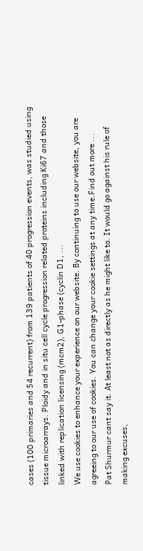cases (100 primaries and 54 recurrent) from 139 patients of 40 progression events, was studied using tissue microarrays. Ploidy and in situ cell cycle progression related proteins including Ki67 and those linked with replication licensing (mcm2), G1-phase (cyclin D1, ...
We use cookies to enhance your experience on our website. By continuing to use our website, you are agreeing to our use of cookies. You can change your cookie settings at any time.Find out more ...
Pat Shurmur cant say it. At least not as directly as he might like to. It would go against his rule of making excuses,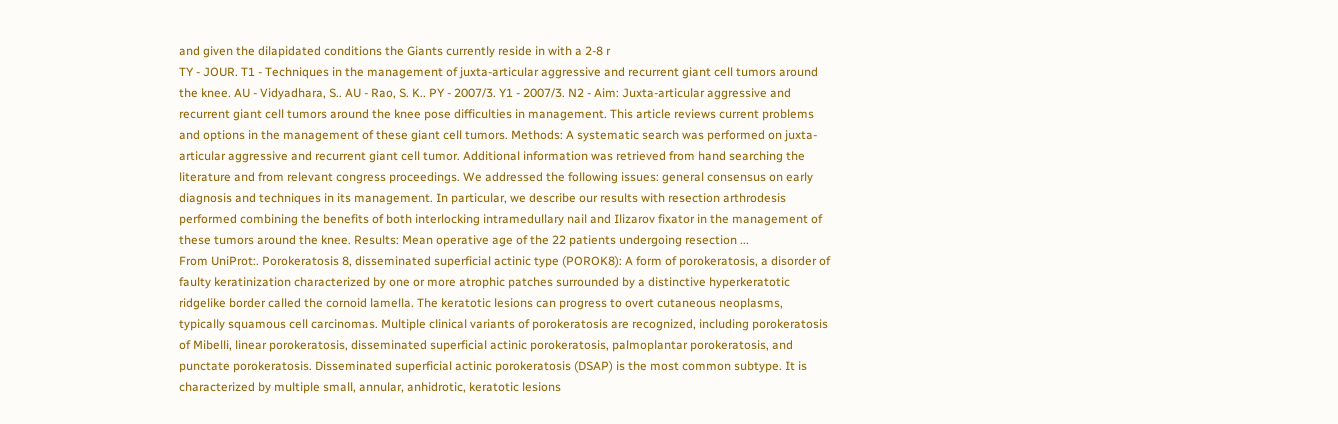and given the dilapidated conditions the Giants currently reside in with a 2-8 r
TY - JOUR. T1 - Techniques in the management of juxta-articular aggressive and recurrent giant cell tumors around the knee. AU - Vidyadhara, S.. AU - Rao, S. K.. PY - 2007/3. Y1 - 2007/3. N2 - Aim: Juxta-articular aggressive and recurrent giant cell tumors around the knee pose difficulties in management. This article reviews current problems and options in the management of these giant cell tumors. Methods: A systematic search was performed on juxta-articular aggressive and recurrent giant cell tumor. Additional information was retrieved from hand searching the literature and from relevant congress proceedings. We addressed the following issues: general consensus on early diagnosis and techniques in its management. In particular, we describe our results with resection arthrodesis performed combining the benefits of both interlocking intramedullary nail and Ilizarov fixator in the management of these tumors around the knee. Results: Mean operative age of the 22 patients undergoing resection ...
From UniProt:. Porokeratosis 8, disseminated superficial actinic type (POROK8): A form of porokeratosis, a disorder of faulty keratinization characterized by one or more atrophic patches surrounded by a distinctive hyperkeratotic ridgelike border called the cornoid lamella. The keratotic lesions can progress to overt cutaneous neoplasms, typically squamous cell carcinomas. Multiple clinical variants of porokeratosis are recognized, including porokeratosis of Mibelli, linear porokeratosis, disseminated superficial actinic porokeratosis, palmoplantar porokeratosis, and punctate porokeratosis. Disseminated superficial actinic porokeratosis (DSAP) is the most common subtype. It is characterized by multiple small, annular, anhidrotic, keratotic lesions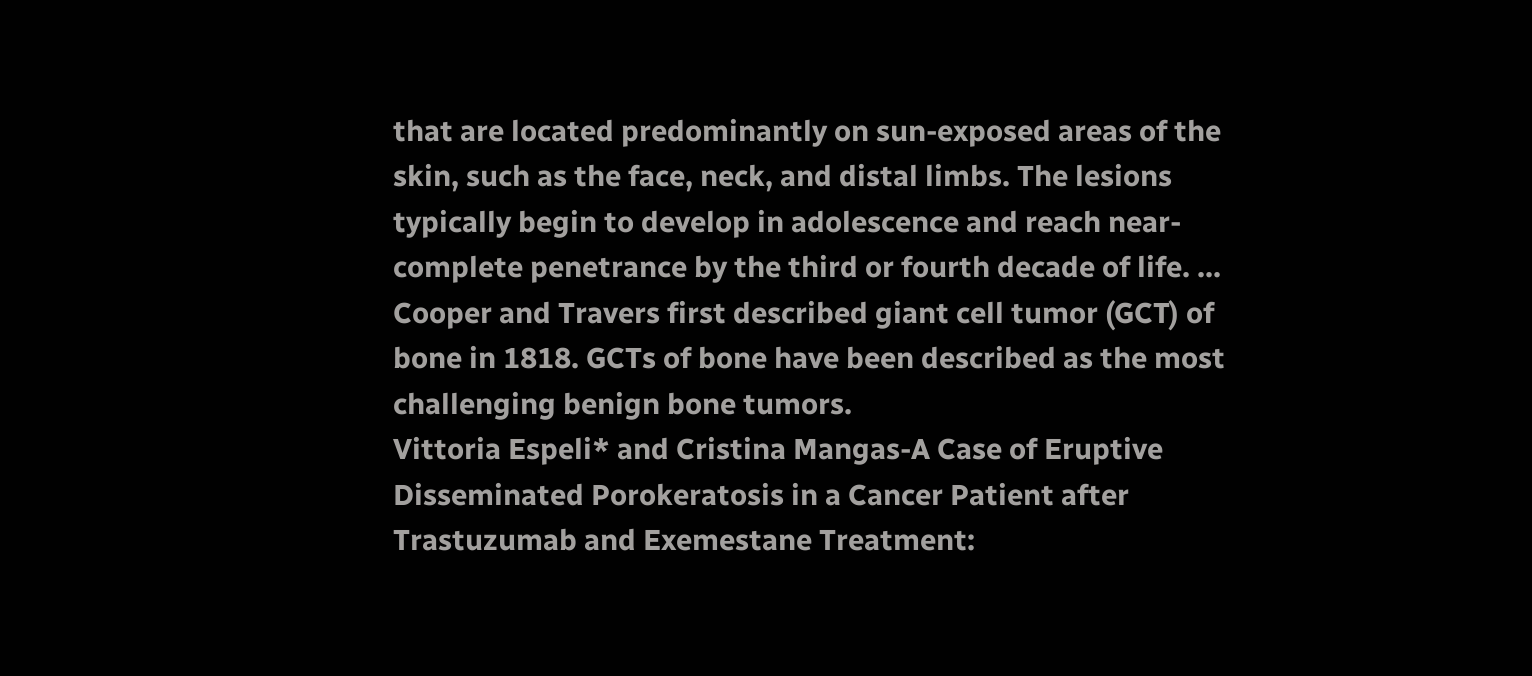that are located predominantly on sun-exposed areas of the skin, such as the face, neck, and distal limbs. The lesions typically begin to develop in adolescence and reach near-complete penetrance by the third or fourth decade of life. ...
Cooper and Travers first described giant cell tumor (GCT) of bone in 1818. GCTs of bone have been described as the most challenging benign bone tumors.
Vittoria Espeli* and Cristina Mangas-A Case of Eruptive Disseminated Porokeratosis in a Cancer Patient after Trastuzumab and Exemestane Treatment: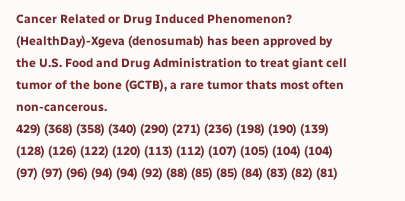Cancer Related or Drug Induced Phenomenon?
(HealthDay)-Xgeva (denosumab) has been approved by the U.S. Food and Drug Administration to treat giant cell tumor of the bone (GCTB), a rare tumor thats most often non-cancerous.
429) (368) (358) (340) (290) (271) (236) (198) (190) (139) (128) (126) (122) (120) (113) (112) (107) (105) (104) (104) (97) (97) (96) (94) (94) (92) (88) (85) (85) (84) (83) (82) (81)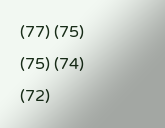(77) (75) (75) (74) (72)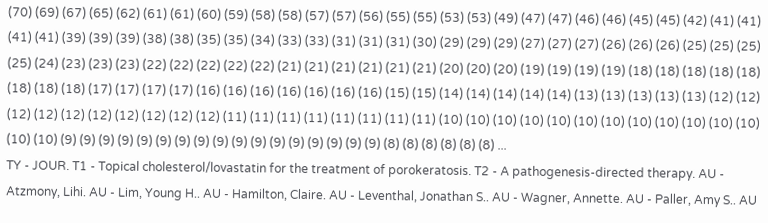(70) (69) (67) (65) (62) (61) (61) (60) (59) (58) (58) (57) (57) (56) (55) (55) (53) (53) (49) (47) (47) (46) (46) (45) (45) (42) (41) (41) (41) (41) (39) (39) (39) (38) (38) (35) (35) (34) (33) (33) (31) (31) (31) (30) (29) (29) (29) (27) (27) (27) (26) (26) (26) (25) (25) (25) (25) (24) (23) (23) (23) (22) (22) (22) (22) (22) (21) (21) (21) (21) (21) (21) (20) (20) (20) (19) (19) (19) (19) (18) (18) (18) (18) (18) (18) (18) (18) (17) (17) (17) (17) (16) (16) (16) (16) (16) (16) (16) (15) (15) (14) (14) (14) (14) (14) (13) (13) (13) (13) (13) (12) (12) (12) (12) (12) (12) (12) (12) (12) (12) (11) (11) (11) (11) (11) (11) (11) (11) (10) (10) (10) (10) (10) (10) (10) (10) (10) (10) (10) (10) (10) (10) (9) (9) (9) (9) (9) (9) (9) (9) (9) (9) (9) (9) (9) (9) (9) (9) (9) (8) (8) (8) (8) (8) (8) ...
TY - JOUR. T1 - Topical cholesterol/lovastatin for the treatment of porokeratosis. T2 - A pathogenesis-directed therapy. AU - Atzmony, Lihi. AU - Lim, Young H.. AU - Hamilton, Claire. AU - Leventhal, Jonathan S.. AU - Wagner, Annette. AU - Paller, Amy S.. AU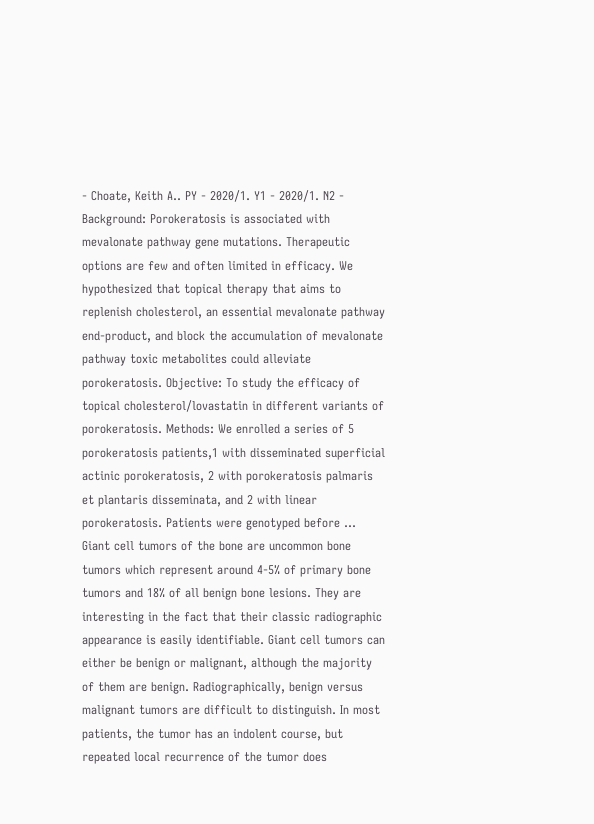- Choate, Keith A.. PY - 2020/1. Y1 - 2020/1. N2 - Background: Porokeratosis is associated with mevalonate pathway gene mutations. Therapeutic options are few and often limited in efficacy. We hypothesized that topical therapy that aims to replenish cholesterol, an essential mevalonate pathway end-product, and block the accumulation of mevalonate pathway toxic metabolites could alleviate porokeratosis. Objective: To study the efficacy of topical cholesterol/lovastatin in different variants of porokeratosis. Methods: We enrolled a series of 5 porokeratosis patients,1 with disseminated superficial actinic porokeratosis, 2 with porokeratosis palmaris et plantaris disseminata, and 2 with linear porokeratosis. Patients were genotyped before ...
Giant cell tumors of the bone are uncommon bone tumors which represent around 4-5% of primary bone tumors and 18% of all benign bone lesions. They are interesting in the fact that their classic radiographic appearance is easily identifiable. Giant cell tumors can either be benign or malignant, although the majority of them are benign. Radiographically, benign versus malignant tumors are difficult to distinguish. In most patients, the tumor has an indolent course, but repeated local recurrence of the tumor does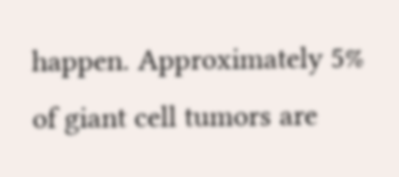happen. Approximately 5% of giant cell tumors are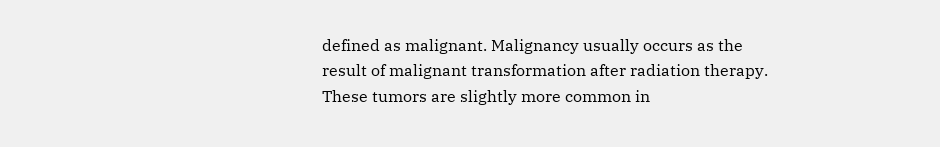defined as malignant. Malignancy usually occurs as the result of malignant transformation after radiation therapy. These tumors are slightly more common in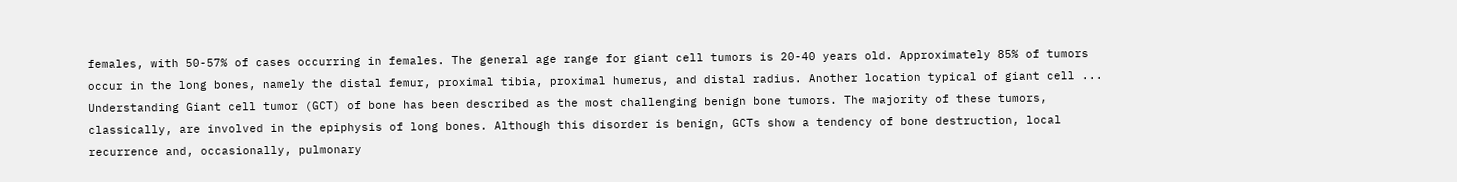females, with 50-57% of cases occurring in females. The general age range for giant cell tumors is 20-40 years old. Approximately 85% of tumors occur in the long bones, namely the distal femur, proximal tibia, proximal humerus, and distal radius. Another location typical of giant cell ...
Understanding Giant cell tumor (GCT) of bone has been described as the most challenging benign bone tumors. The majority of these tumors, classically, are involved in the epiphysis of long bones. Although this disorder is benign, GCTs show a tendency of bone destruction, local recurrence and, occasionally, pulmonary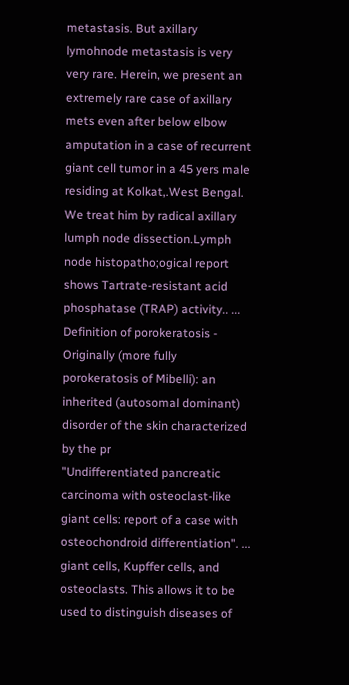metastasis. But axillary lymohnode metastasis is very very rare. Herein, we present an extremely rare case of axillary mets even after below elbow amputation in a case of recurrent giant cell tumor in a 45 yers male residing at Kolkat,.West Bengal. We treat him by radical axillary lumph node dissection.Lymph node histopatho;ogical report shows Tartrate-resistant acid phosphatase (TRAP) activity.. ...
Definition of porokeratosis - Originally (more fully porokeratosis of Mibelli): an inherited (autosomal dominant) disorder of the skin characterized by the pr
"Undifferentiated pancreatic carcinoma with osteoclast-like giant cells: report of a case with osteochondroid differentiation". ... giant cells, Kupffer cells, and osteoclasts. This allows it to be used to distinguish diseases of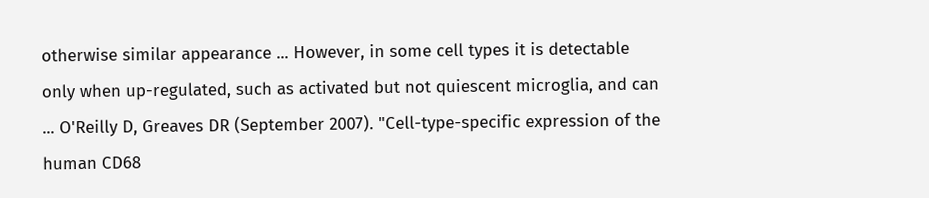otherwise similar appearance ... However, in some cell types it is detectable only when up-regulated, such as activated but not quiescent microglia, and can ... O'Reilly D, Greaves DR (September 2007). "Cell-type-specific expression of the human CD68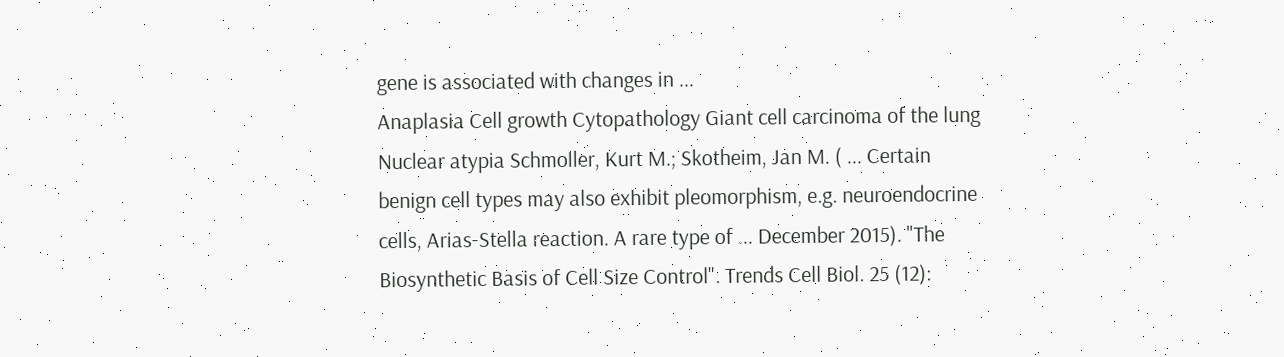gene is associated with changes in ...
Anaplasia Cell growth Cytopathology Giant cell carcinoma of the lung Nuclear atypia Schmoller, Kurt M.; Skotheim, Jan M. ( ... Certain benign cell types may also exhibit pleomorphism, e.g. neuroendocrine cells, Arias-Stella reaction. A rare type of ... December 2015). "The Biosynthetic Basis of Cell Size Control". Trends Cell Biol. 25 (12):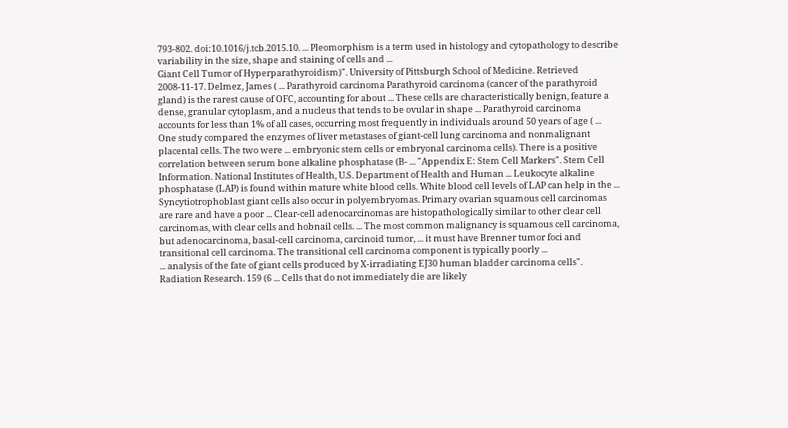793-802. doi:10.1016/j.tcb.2015.10. ... Pleomorphism is a term used in histology and cytopathology to describe variability in the size, shape and staining of cells and ...
Giant Cell Tumor of Hyperparathyroidism)". University of Pittsburgh School of Medicine. Retrieved 2008-11-17. Delmez, James ( ... Parathyroid carcinoma Parathyroid carcinoma (cancer of the parathyroid gland) is the rarest cause of OFC, accounting for about ... These cells are characteristically benign, feature a dense, granular cytoplasm, and a nucleus that tends to be ovular in shape ... Parathyroid carcinoma accounts for less than 1% of all cases, occurring most frequently in individuals around 50 years of age ( ...
One study compared the enzymes of liver metastases of giant-cell lung carcinoma and nonmalignant placental cells. The two were ... embryonic stem cells or embryonal carcinoma cells). There is a positive correlation between serum bone alkaline phosphatase (B- ... "Appendix E: Stem Cell Markers". Stem Cell Information. National Institutes of Health, U.S. Department of Health and Human ... Leukocyte alkaline phosphatase (LAP) is found within mature white blood cells. White blood cell levels of LAP can help in the ...
Syncytiotrophoblast giant cells also occur in polyembryomas. Primary ovarian squamous cell carcinomas are rare and have a poor ... Clear-cell adenocarcinomas are histopathologically similar to other clear cell carcinomas, with clear cells and hobnail cells. ... The most common malignancy is squamous cell carcinoma, but adenocarcinoma, basal-cell carcinoma, carcinoid tumor, ... it must have Brenner tumor foci and transitional cell carcinoma. The transitional cell carcinoma component is typically poorly ...
... analysis of the fate of giant cells produced by X-irradiating EJ30 human bladder carcinoma cells". Radiation Research. 159 (6 ... Cells that do not immediately die are likely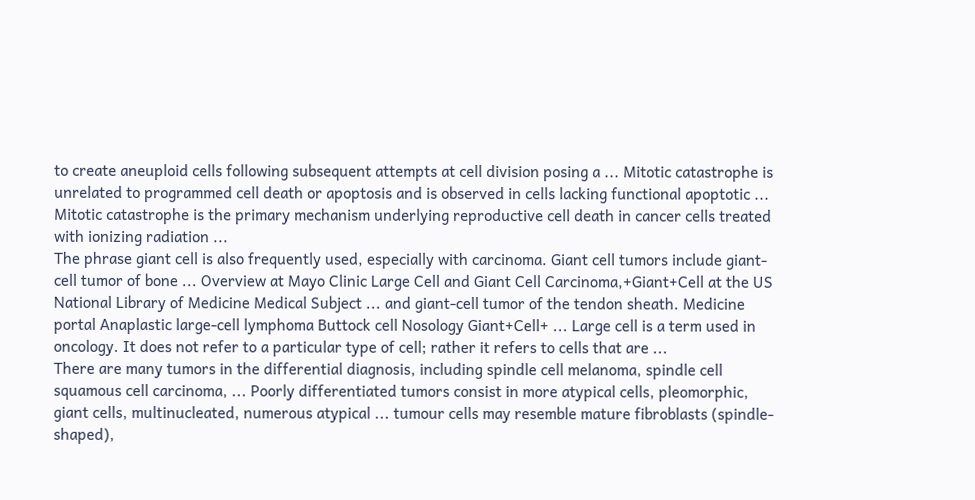to create aneuploid cells following subsequent attempts at cell division posing a ... Mitotic catastrophe is unrelated to programmed cell death or apoptosis and is observed in cells lacking functional apoptotic ... Mitotic catastrophe is the primary mechanism underlying reproductive cell death in cancer cells treated with ionizing radiation ...
The phrase giant cell is also frequently used, especially with carcinoma. Giant cell tumors include giant-cell tumor of bone ... Overview at Mayo Clinic Large Cell and Giant Cell Carcinoma,+Giant+Cell at the US National Library of Medicine Medical Subject ... and giant-cell tumor of the tendon sheath. Medicine portal Anaplastic large-cell lymphoma Buttock cell Nosology Giant+Cell+ ... Large cell is a term used in oncology. It does not refer to a particular type of cell; rather it refers to cells that are ...
There are many tumors in the differential diagnosis, including spindle cell melanoma, spindle cell squamous cell carcinoma, ... Poorly differentiated tumors consist in more atypical cells, pleomorphic, giant cells, multinucleated, numerous atypical ... tumour cells may resemble mature fibroblasts (spindle-shaped),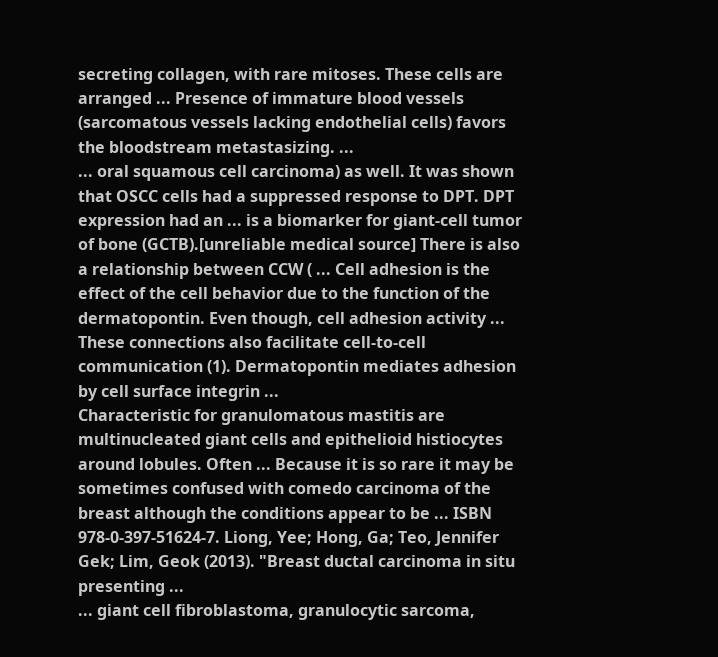secreting collagen, with rare mitoses. These cells are arranged ... Presence of immature blood vessels (sarcomatous vessels lacking endothelial cells) favors the bloodstream metastasizing. ...
... oral squamous cell carcinoma) as well. It was shown that OSCC cells had a suppressed response to DPT. DPT expression had an ... is a biomarker for giant-cell tumor of bone (GCTB).[unreliable medical source] There is also a relationship between CCW ( ... Cell adhesion is the effect of the cell behavior due to the function of the dermatopontin. Even though, cell adhesion activity ... These connections also facilitate cell-to-cell communication (1). Dermatopontin mediates adhesion by cell surface integrin ...
Characteristic for granulomatous mastitis are multinucleated giant cells and epithelioid histiocytes around lobules. Often ... Because it is so rare it may be sometimes confused with comedo carcinoma of the breast although the conditions appear to be ... ISBN 978-0-397-51624-7. Liong, Yee; Hong, Ga; Teo, Jennifer Gek; Lim, Geok (2013). "Breast ductal carcinoma in situ presenting ...
... giant cell fibroblastoma, granulocytic sarcoma,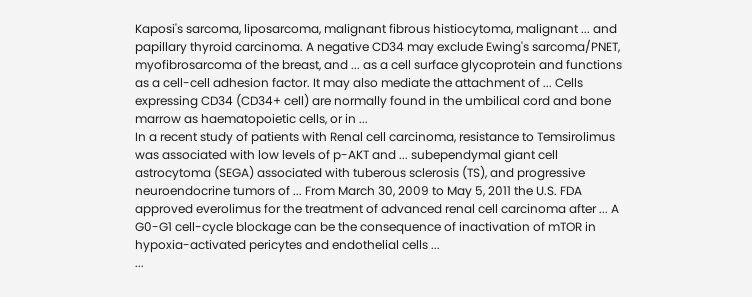Kaposi's sarcoma, liposarcoma, malignant fibrous histiocytoma, malignant ... and papillary thyroid carcinoma. A negative CD34 may exclude Ewing's sarcoma/PNET, myofibrosarcoma of the breast, and ... as a cell surface glycoprotein and functions as a cell-cell adhesion factor. It may also mediate the attachment of ... Cells expressing CD34 (CD34+ cell) are normally found in the umbilical cord and bone marrow as haematopoietic cells, or in ...
In a recent study of patients with Renal cell carcinoma, resistance to Temsirolimus was associated with low levels of p-AKT and ... subependymal giant cell astrocytoma (SEGA) associated with tuberous sclerosis (TS), and progressive neuroendocrine tumors of ... From March 30, 2009 to May 5, 2011 the U.S. FDA approved everolimus for the treatment of advanced renal cell carcinoma after ... A G0-G1 cell-cycle blockage can be the consequence of inactivation of mTOR in hypoxia-activated pericytes and endothelial cells ...
...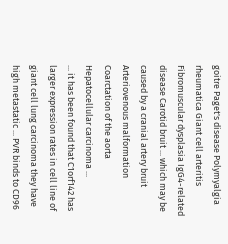goitre Paget's disease Polymyalgia rheumatica Giant cell arteritis Fibromuscular dysplasia IgG4-related disease Carotid bruit ... which may be caused by a cranial artery bruit Arteriovenous malformation Coarctation of the aorta Hepatocellular carcinoma ...
... it has been found that C1orf142 has larger expression rates in cell line of giant cell lung carcinoma they have high metastatic ... PVR binds to CD96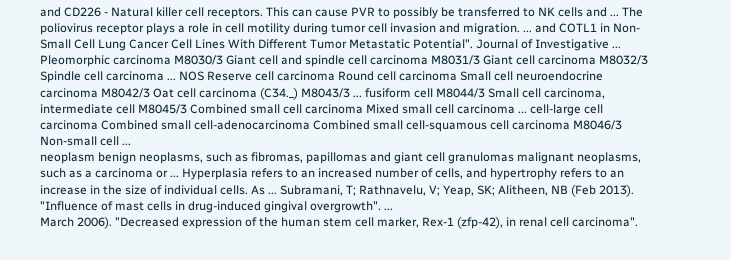and CD226 - Natural killer cell receptors. This can cause PVR to possibly be transferred to NK cells and ... The poliovirus receptor plays a role in cell motility during tumor cell invasion and migration. ... and COTL1 in Non-Small Cell Lung Cancer Cell Lines With Different Tumor Metastatic Potential". Journal of Investigative ...
Pleomorphic carcinoma M8030/3 Giant cell and spindle cell carcinoma M8031/3 Giant cell carcinoma M8032/3 Spindle cell carcinoma ... NOS Reserve cell carcinoma Round cell carcinoma Small cell neuroendocrine carcinoma M8042/3 Oat cell carcinoma (C34._) M8043/3 ... fusiform cell M8044/3 Small cell carcinoma, intermediate cell M8045/3 Combined small cell carcinoma Mixed small cell carcinoma ... cell-large cell carcinoma Combined small cell-adenocarcinoma Combined small cell-squamous cell carcinoma M8046/3 Non-small cell ...
neoplasm benign neoplasms, such as fibromas, papillomas and giant cell granulomas malignant neoplasms, such as a carcinoma or ... Hyperplasia refers to an increased number of cells, and hypertrophy refers to an increase in the size of individual cells. As ... Subramani, T; Rathnavelu, V; Yeap, SK; Alitheen, NB (Feb 2013). "Influence of mast cells in drug-induced gingival overgrowth". ...
March 2006). "Decreased expression of the human stem cell marker, Rex-1 (zfp-42), in renal cell carcinoma".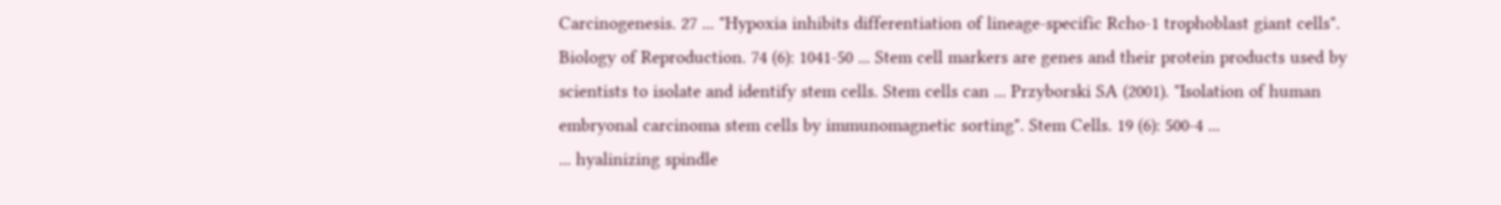Carcinogenesis. 27 ... "Hypoxia inhibits differentiation of lineage-specific Rcho-1 trophoblast giant cells". Biology of Reproduction. 74 (6): 1041-50 ... Stem cell markers are genes and their protein products used by scientists to isolate and identify stem cells. Stem cells can ... Przyborski SA (2001). "Isolation of human embryonal carcinoma stem cells by immunomagnetic sorting". Stem Cells. 19 (6): 500-4 ...
... hyalinizing spindle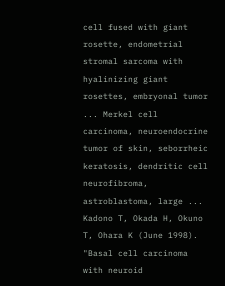cell fused with giant rosette, endometrial stromal sarcoma with hyalinizing giant rosettes, embryonal tumor ... Merkel cell carcinoma, neuroendocrine tumor of skin, seborrheic keratosis, dendritic cell neurofibroma, astroblastoma, large ... Kadono T, Okada H, Okuno T, Ohara K (June 1998). "Basal cell carcinoma with neuroid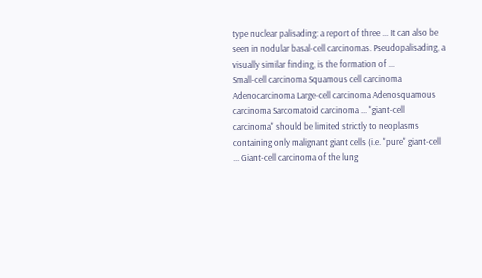type nuclear palisading: a report of three ... It can also be seen in nodular basal-cell carcinomas. Pseudopalisading, a visually similar finding, is the formation of ...
Small-cell carcinoma Squamous cell carcinoma Adenocarcinoma Large-cell carcinoma Adenosquamous carcinoma Sarcomatoid carcinoma ... "giant-cell carcinoma" should be limited strictly to neoplasms containing only malignant giant cells (i.e. "pure" giant-cell ... Giant-cell carcinoma of the lung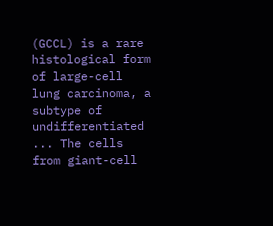(GCCL) is a rare histological form of large-cell lung carcinoma, a subtype of undifferentiated ... The cells from giant-cell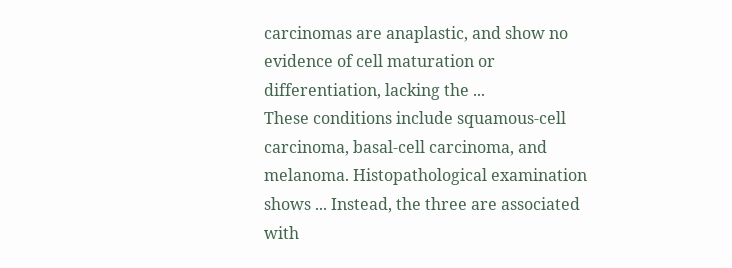carcinomas are anaplastic, and show no evidence of cell maturation or differentiation, lacking the ...
These conditions include squamous-cell carcinoma, basal-cell carcinoma, and melanoma. Histopathological examination shows ... Instead, the three are associated with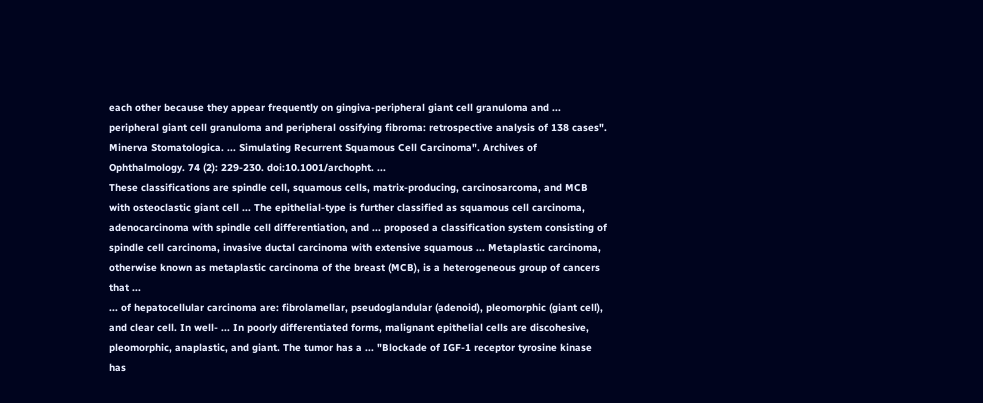each other because they appear frequently on gingiva-peripheral giant cell granuloma and ... peripheral giant cell granuloma and peripheral ossifying fibroma: retrospective analysis of 138 cases". Minerva Stomatologica. ... Simulating Recurrent Squamous Cell Carcinoma". Archives of Ophthalmology. 74 (2): 229-230. doi:10.1001/archopht. ...
These classifications are spindle cell, squamous cells, matrix-producing, carcinosarcoma, and MCB with osteoclastic giant cell ... The epithelial-type is further classified as squamous cell carcinoma, adenocarcinoma with spindle cell differentiation, and ... proposed a classification system consisting of spindle cell carcinoma, invasive ductal carcinoma with extensive squamous ... Metaplastic carcinoma, otherwise known as metaplastic carcinoma of the breast (MCB), is a heterogeneous group of cancers that ...
... of hepatocellular carcinoma are: fibrolamellar, pseudoglandular (adenoid), pleomorphic (giant cell), and clear cell. In well- ... In poorly differentiated forms, malignant epithelial cells are discohesive, pleomorphic, anaplastic, and giant. The tumor has a ... "Blockade of IGF-1 receptor tyrosine kinase has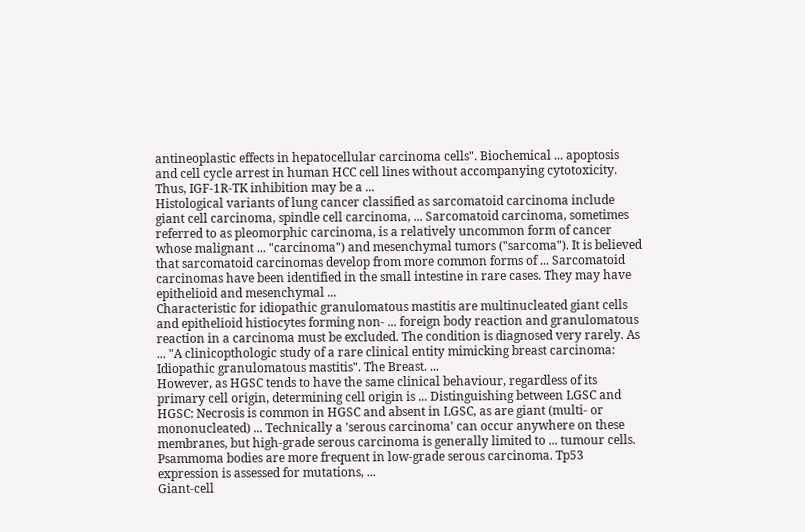antineoplastic effects in hepatocellular carcinoma cells". Biochemical ... apoptosis and cell cycle arrest in human HCC cell lines without accompanying cytotoxicity. Thus, IGF-1R-TK inhibition may be a ...
Histological variants of lung cancer classified as sarcomatoid carcinoma include giant cell carcinoma, spindle cell carcinoma, ... Sarcomatoid carcinoma, sometimes referred to as pleomorphic carcinoma, is a relatively uncommon form of cancer whose malignant ... "carcinoma") and mesenchymal tumors ("sarcoma"). It is believed that sarcomatoid carcinomas develop from more common forms of ... Sarcomatoid carcinomas have been identified in the small intestine in rare cases. They may have epithelioid and mesenchymal ...
Characteristic for idiopathic granulomatous mastitis are multinucleated giant cells and epithelioid histiocytes forming non- ... foreign body reaction and granulomatous reaction in a carcinoma must be excluded. The condition is diagnosed very rarely. As ... "A clinicopthologic study of a rare clinical entity mimicking breast carcinoma: Idiopathic granulomatous mastitis". The Breast. ...
However, as HGSC tends to have the same clinical behaviour, regardless of its primary cell origin, determining cell origin is ... Distinguishing between LGSC and HGSC: Necrosis is common in HGSC and absent in LGSC, as are giant (multi- or mononucleated) ... Technically a 'serous carcinoma' can occur anywhere on these membranes, but high-grade serous carcinoma is generally limited to ... tumour cells. Psammoma bodies are more frequent in low-grade serous carcinoma. Tp53 expression is assessed for mutations, ...
Giant-cell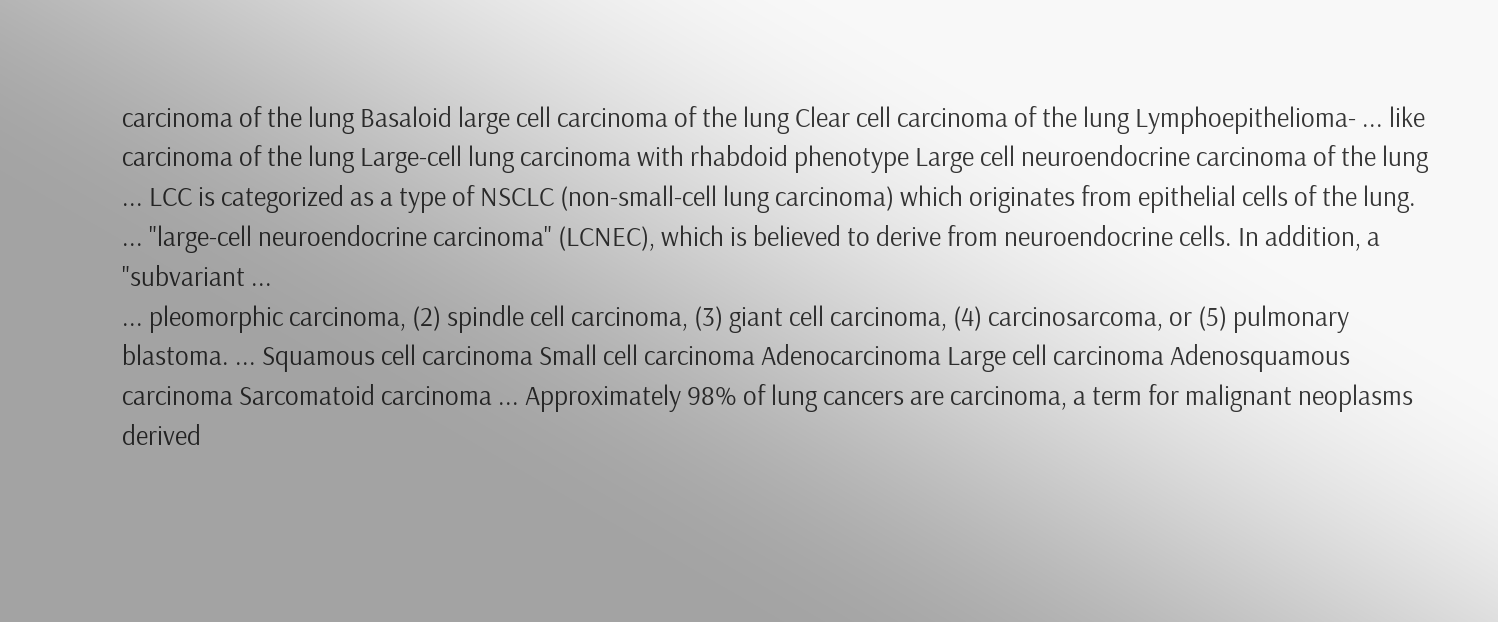carcinoma of the lung Basaloid large cell carcinoma of the lung Clear cell carcinoma of the lung Lymphoepithelioma- ... like carcinoma of the lung Large-cell lung carcinoma with rhabdoid phenotype Large cell neuroendocrine carcinoma of the lung ... LCC is categorized as a type of NSCLC (non-small-cell lung carcinoma) which originates from epithelial cells of the lung. ... "large-cell neuroendocrine carcinoma" (LCNEC), which is believed to derive from neuroendocrine cells. In addition, a "subvariant ...
... pleomorphic carcinoma, (2) spindle cell carcinoma, (3) giant cell carcinoma, (4) carcinosarcoma, or (5) pulmonary blastoma. ... Squamous cell carcinoma Small cell carcinoma Adenocarcinoma Large cell carcinoma Adenosquamous carcinoma Sarcomatoid carcinoma ... Approximately 98% of lung cancers are carcinoma, a term for malignant neoplasms derived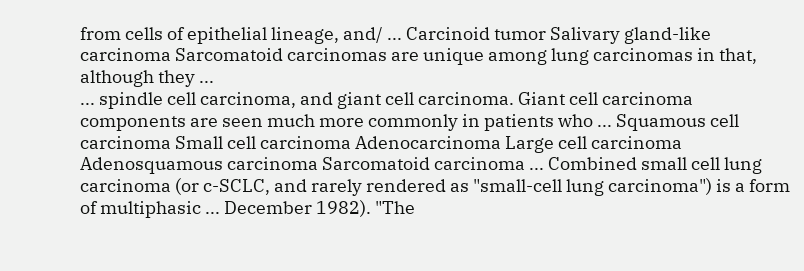from cells of epithelial lineage, and/ ... Carcinoid tumor Salivary gland-like carcinoma Sarcomatoid carcinomas are unique among lung carcinomas in that, although they ...
... spindle cell carcinoma, and giant cell carcinoma. Giant cell carcinoma components are seen much more commonly in patients who ... Squamous cell carcinoma Small cell carcinoma Adenocarcinoma Large cell carcinoma Adenosquamous carcinoma Sarcomatoid carcinoma ... Combined small cell lung carcinoma (or c-SCLC, and rarely rendered as "small-cell lung carcinoma") is a form of multiphasic ... December 1982). "The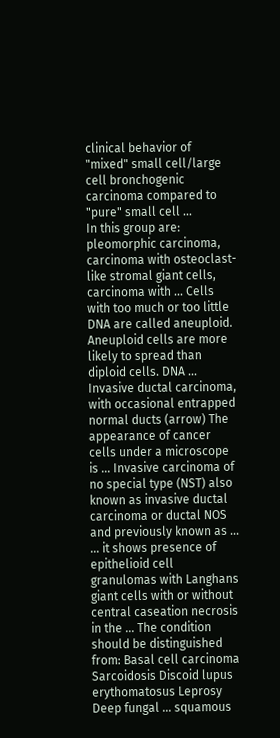clinical behavior of "mixed" small cell/large cell bronchogenic carcinoma compared to "pure" small cell ...
In this group are: pleomorphic carcinoma, carcinoma with osteoclast-like stromal giant cells, carcinoma with ... Cells with too much or too little DNA are called aneuploid. Aneuploid cells are more likely to spread than diploid cells. DNA ... Invasive ductal carcinoma, with occasional entrapped normal ducts (arrow) The appearance of cancer cells under a microscope is ... Invasive carcinoma of no special type (NST) also known as invasive ductal carcinoma or ductal NOS and previously known as ...
... it shows presence of epithelioid cell granulomas with Langhans giant cells with or without central caseation necrosis in the ... The condition should be distinguished from: Basal cell carcinoma Sarcoidosis Discoid lupus erythomatosus Leprosy Deep fungal ... squamous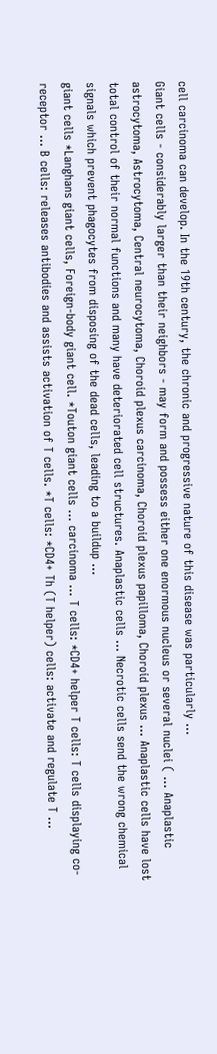cell carcinoma can develop. In the 19th century, the chronic and progressive nature of this disease was particularly ...
Giant cells - considerably larger than their neighbors - may form and possess either one enormous nucleus or several nuclei ( ... Anaplastic astrocytoma, Astrocytoma, Central neurocytoma, Choroid plexus carcinoma, Choroid plexus papilloma, Choroid plexus ... Anaplastic cells have lost total control of their normal functions and many have deteriorated cell structures. Anaplastic cells ... Necrotic cells send the wrong chemical signals which prevent phagocytes from disposing of the dead cells, leading to a buildup ...
giant cells *Langhans giant cells, Foreign-body giant cell. *Touton giant cells ... carcinoma ... T cells: *CD4+ helper T cells: T cells displaying co-receptor ... B cells: releases antibodies and assists activation of T cells. *T cells: *CD4+ Th (T helper) cells: activate and regulate T ...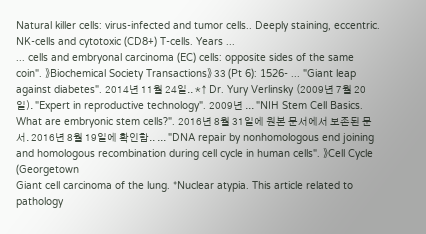Natural killer cells: virus-infected and tumor cells.. Deeply staining, eccentric. NK-cells and cytotoxic (CD8+) T-cells. Years ...
... cells and embryonal carcinoma (EC) cells: opposite sides of the same coin". 》Biochemical Society Transactions》 33 (Pt 6): 1526- ... "Giant leap against diabetes". 2014년 11월 24일.. *↑ Dr. Yury Verlinsky (2009년 7월 20일). "Expert in reproductive technology". 2009년 ... "NIH Stem Cell Basics. What are embryonic stem cells?". 2016년 8월 31일에 원본 문서에서 보존된 문서. 2016년 8월 19일에 확인함.. ... "DNA repair by nonhomologous end joining and homologous recombination during cell cycle in human cells". 》Cell Cycle (Georgetown
Giant cell carcinoma of the lung. *Nuclear atypia. This article related to pathology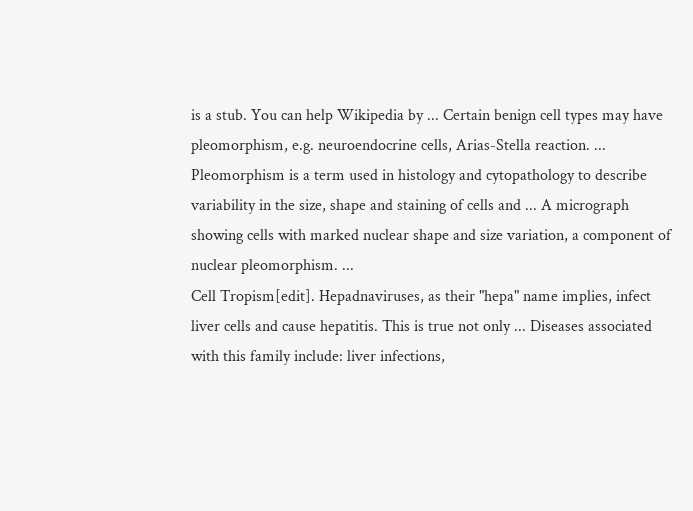is a stub. You can help Wikipedia by ... Certain benign cell types may have pleomorphism, e.g. neuroendocrine cells, Arias-Stella reaction. ... Pleomorphism is a term used in histology and cytopathology to describe variability in the size, shape and staining of cells and ... A micrograph showing cells with marked nuclear shape and size variation, a component of nuclear pleomorphism. ...
Cell Tropism[edit]. Hepadnaviruses, as their "hepa" name implies, infect liver cells and cause hepatitis. This is true not only ... Diseases associated with this family include: liver infections,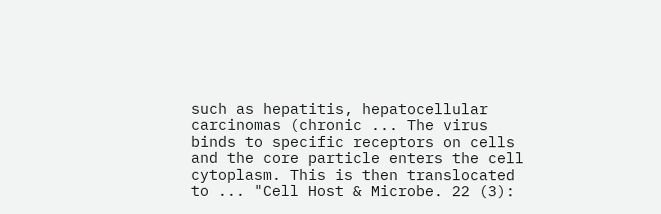such as hepatitis, hepatocellular carcinomas (chronic ... The virus binds to specific receptors on cells and the core particle enters the cell cytoplasm. This is then translocated to ... "Cell Host & Microbe. 22 (3):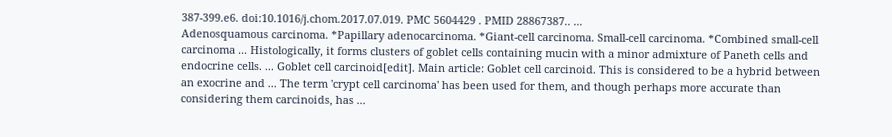387-399.e6. doi:10.1016/j.chom.2017.07.019. PMC 5604429 . PMID 28867387.. ...
Adenosquamous carcinoma. *Papillary adenocarcinoma. *Giant-cell carcinoma. Small-cell carcinoma. *Combined small-cell carcinoma ... Histologically, it forms clusters of goblet cells containing mucin with a minor admixture of Paneth cells and endocrine cells. ... Goblet cell carcinoid[edit]. Main article: Goblet cell carcinoid. This is considered to be a hybrid between an exocrine and ... The term 'crypt cell carcinoma' has been used for them, and though perhaps more accurate than considering them carcinoids, has ...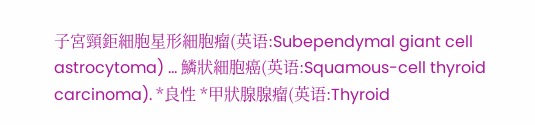子宮頸鉅細胞星形細胞瘤(英语:Subependymal giant cell astrocytoma) ... 鱗狀細胞癌(英语:Squamous-cell thyroid carcinoma). *良性 *甲狀腺腺瘤(英语:Thyroid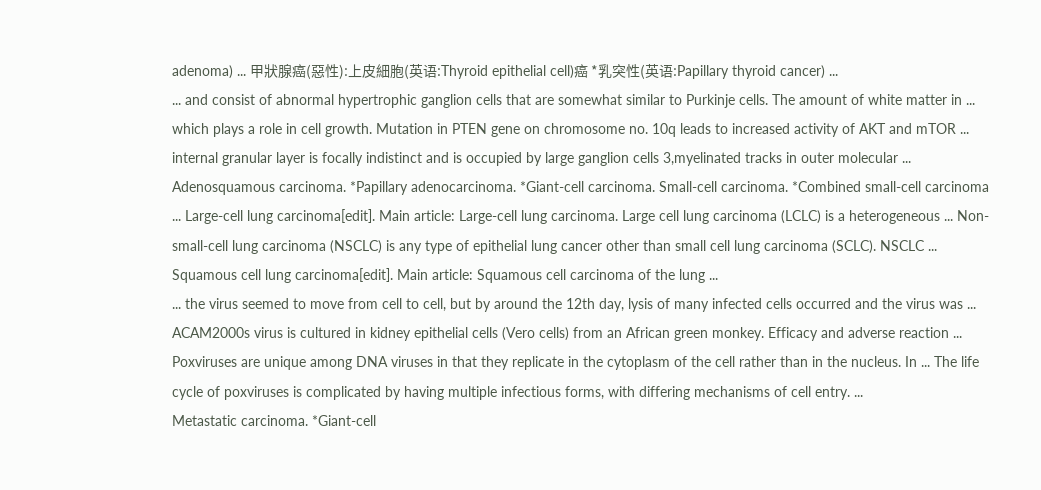adenoma) ... 甲狀腺癌(惡性):上皮細胞(英语:Thyroid epithelial cell)癌 *乳突性(英语:Papillary thyroid cancer) ...
... and consist of abnormal hypertrophic ganglion cells that are somewhat similar to Purkinje cells. The amount of white matter in ... which plays a role in cell growth. Mutation in PTEN gene on chromosome no. 10q leads to increased activity of AKT and mTOR ... internal granular layer is focally indistinct and is occupied by large ganglion cells 3,myelinated tracks in outer molecular ...
Adenosquamous carcinoma. *Papillary adenocarcinoma. *Giant-cell carcinoma. Small-cell carcinoma. *Combined small-cell carcinoma ... Large-cell lung carcinoma[edit]. Main article: Large-cell lung carcinoma. Large cell lung carcinoma (LCLC) is a heterogeneous ... Non-small-cell lung carcinoma (NSCLC) is any type of epithelial lung cancer other than small cell lung carcinoma (SCLC). NSCLC ... Squamous cell lung carcinoma[edit]. Main article: Squamous cell carcinoma of the lung ...
... the virus seemed to move from cell to cell, but by around the 12th day, lysis of many infected cells occurred and the virus was ... ACAM2000s virus is cultured in kidney epithelial cells (Vero cells) from an African green monkey. Efficacy and adverse reaction ... Poxviruses are unique among DNA viruses in that they replicate in the cytoplasm of the cell rather than in the nucleus. In ... The life cycle of poxviruses is complicated by having multiple infectious forms, with differing mechanisms of cell entry. ...
Metastatic carcinoma. *Giant-cell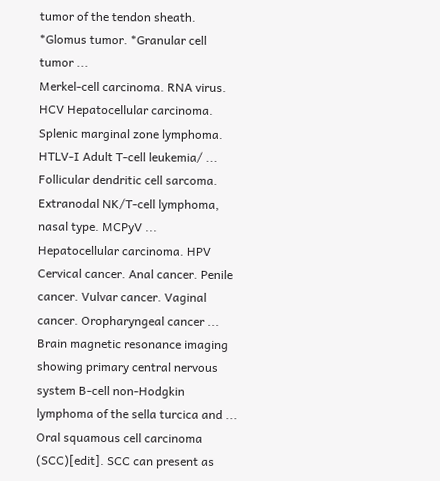tumor of the tendon sheath. *Glomus tumor. *Granular cell tumor ...
Merkel-cell carcinoma. RNA virus. HCV Hepatocellular carcinoma. Splenic marginal zone lymphoma. HTLV-I Adult T-cell leukemia/ ... Follicular dendritic cell sarcoma. Extranodal NK/T-cell lymphoma, nasal type. MCPyV ... Hepatocellular carcinoma. HPV Cervical cancer. Anal cancer. Penile cancer. Vulvar cancer. Vaginal cancer. Oropharyngeal cancer ... Brain magnetic resonance imaging showing primary central nervous system B-cell non-Hodgkin lymphoma of the sella turcica and ...
Oral squamous cell carcinoma (SCC)[edit]. SCC can present as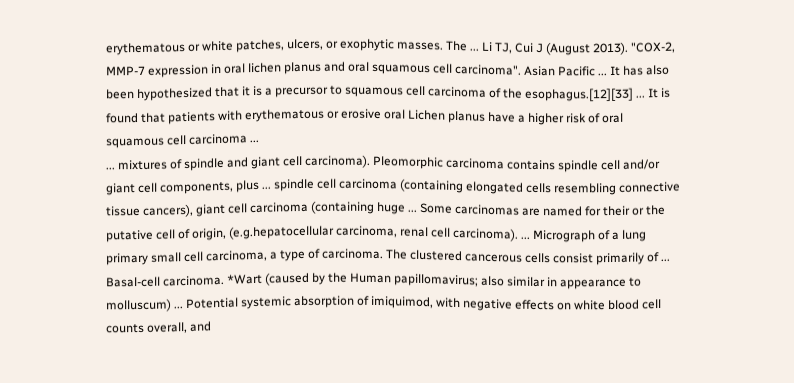erythematous or white patches, ulcers, or exophytic masses. The ... Li TJ, Cui J (August 2013). "COX-2, MMP-7 expression in oral lichen planus and oral squamous cell carcinoma". Asian Pacific ... It has also been hypothesized that it is a precursor to squamous cell carcinoma of the esophagus.[12][33] ... It is found that patients with erythematous or erosive oral Lichen planus have a higher risk of oral squamous cell carcinoma ...
... mixtures of spindle and giant cell carcinoma). Pleomorphic carcinoma contains spindle cell and/or giant cell components, plus ... spindle cell carcinoma (containing elongated cells resembling connective tissue cancers), giant cell carcinoma (containing huge ... Some carcinomas are named for their or the putative cell of origin, (e.g.hepatocellular carcinoma, renal cell carcinoma). ... Micrograph of a lung primary small cell carcinoma, a type of carcinoma. The clustered cancerous cells consist primarily of ...
Basal-cell carcinoma. *Wart (caused by the Human papillomavirus; also similar in appearance to molluscum) ... Potential systemic absorption of imiquimod, with negative effects on white blood cell counts overall, and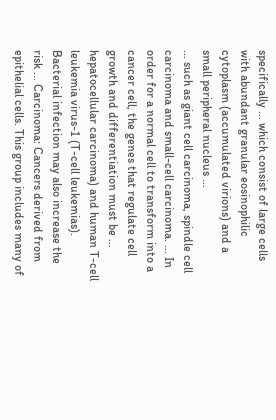specifically ... which consist of large cells with abundant granular eosinophilic cytoplasm (accumulated virions) and a small peripheral nucleus ...
... such as giant cell carcinoma, spindle cell carcinoma and small-cell carcinoma. ... In order for a normal cell to transform into a cancer cell, the genes that regulate cell growth and differentiation must be ... hepatocellular carcinoma) and human T-cell leukemia virus-1 (T-cell leukemias). Bacterial infection may also increase the risk ... Carcinoma: Cancers derived from epithelial cells. This group includes many of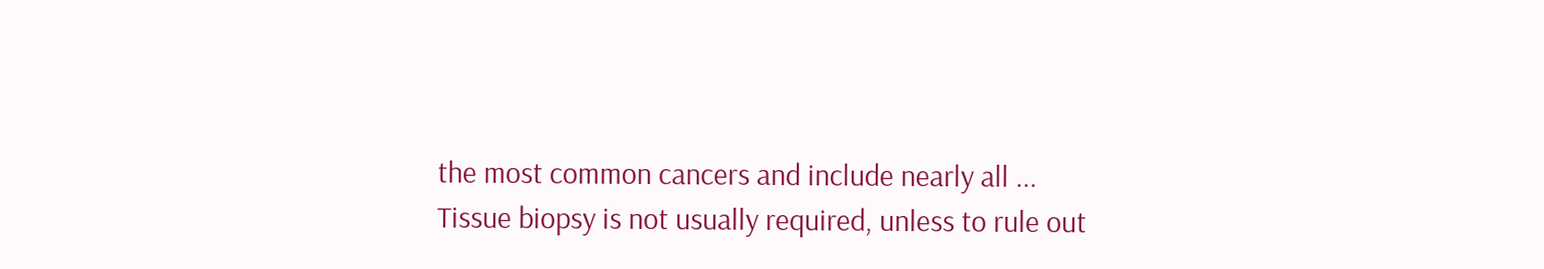the most common cancers and include nearly all ...
Tissue biopsy is not usually required, unless to rule out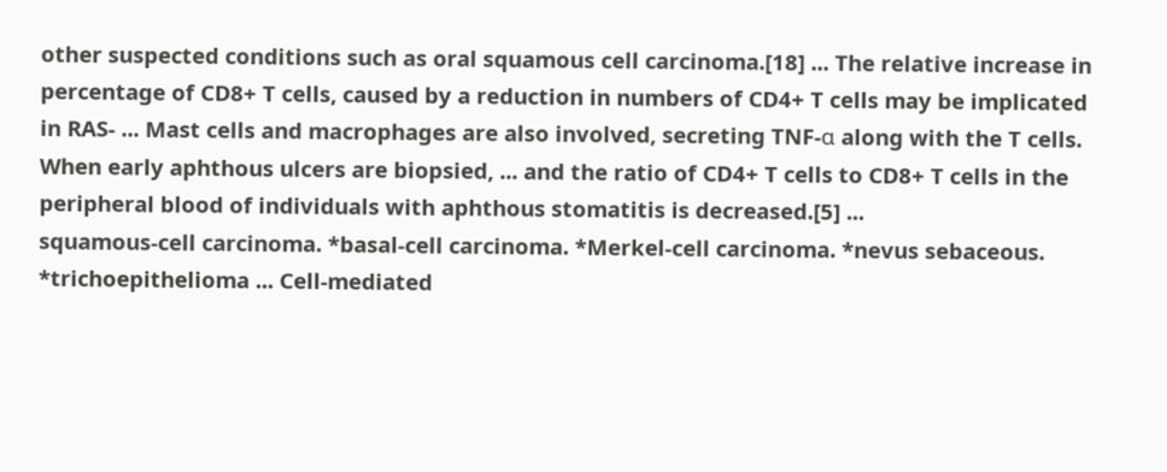other suspected conditions such as oral squamous cell carcinoma.[18] ... The relative increase in percentage of CD8+ T cells, caused by a reduction in numbers of CD4+ T cells may be implicated in RAS- ... Mast cells and macrophages are also involved, secreting TNF-α along with the T cells. When early aphthous ulcers are biopsied, ... and the ratio of CD4+ T cells to CD8+ T cells in the peripheral blood of individuals with aphthous stomatitis is decreased.[5] ...
squamous-cell carcinoma. *basal-cell carcinoma. *Merkel-cell carcinoma. *nevus sebaceous. *trichoepithelioma ... Cell-mediated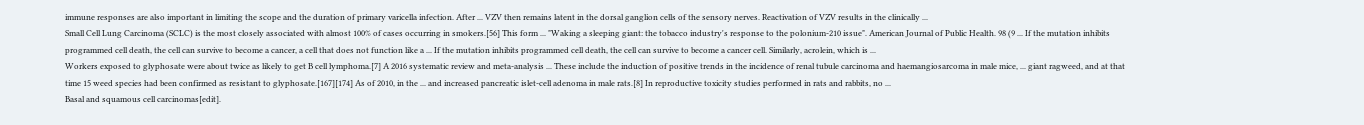immune responses are also important in limiting the scope and the duration of primary varicella infection. After ... VZV then remains latent in the dorsal ganglion cells of the sensory nerves. Reactivation of VZV results in the clinically ...
Small Cell Lung Carcinoma (SCLC) is the most closely associated with almost 100% of cases occurring in smokers.[56] This form ... "Waking a sleeping giant: the tobacco industry's response to the polonium-210 issue". American Journal of Public Health. 98 (9 ... If the mutation inhibits programmed cell death, the cell can survive to become a cancer, a cell that does not function like a ... If the mutation inhibits programmed cell death, the cell can survive to become a cancer cell. Similarly, acrolein, which is ...
Workers exposed to glyphosate were about twice as likely to get B cell lymphoma.[7] A 2016 systematic review and meta-analysis ... These include the induction of positive trends in the incidence of renal tubule carcinoma and haemangiosarcoma in male mice, ... giant ragweed, and at that time 15 weed species had been confirmed as resistant to glyphosate.[167][174] As of 2010, in the ... and increased pancreatic islet-cell adenoma in male rats.[8] In reproductive toxicity studies performed in rats and rabbits, no ...
Basal and squamous cell carcinomas[edit].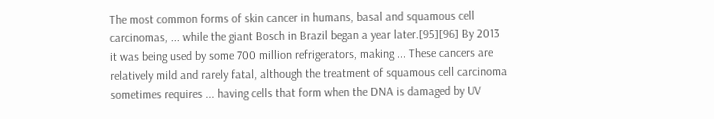The most common forms of skin cancer in humans, basal and squamous cell carcinomas, ... while the giant Bosch in Brazil began a year later.[95][96] By 2013 it was being used by some 700 million refrigerators, making ... These cancers are relatively mild and rarely fatal, although the treatment of squamous cell carcinoma sometimes requires ... having cells that form when the DNA is damaged by UV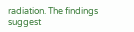radiation. The findings suggest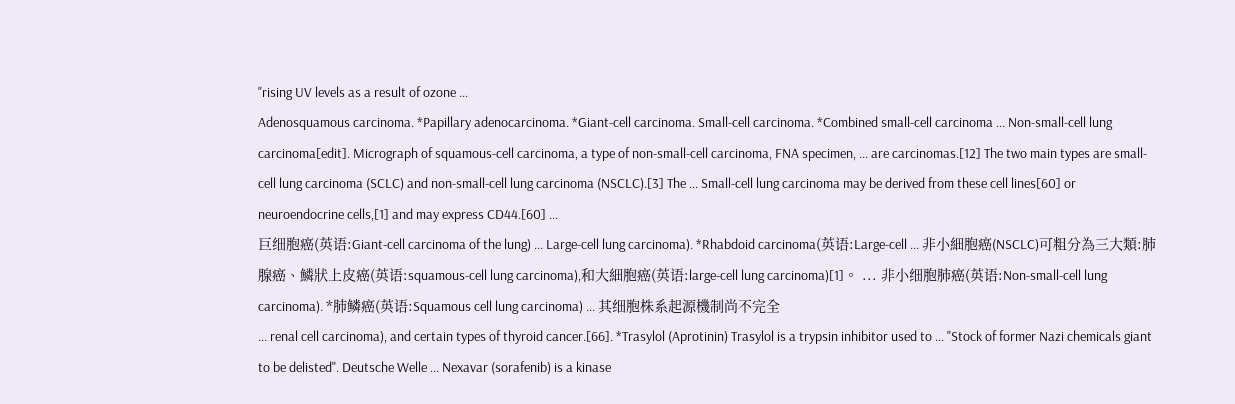"rising UV levels as a result of ozone ...
Adenosquamous carcinoma. *Papillary adenocarcinoma. *Giant-cell carcinoma. Small-cell carcinoma. *Combined small-cell carcinoma ... Non-small-cell lung carcinoma[edit]. Micrograph of squamous-cell carcinoma, a type of non-small-cell carcinoma, FNA specimen, ... are carcinomas.[12] The two main types are small-cell lung carcinoma (SCLC) and non-small-cell lung carcinoma (NSCLC).[3] The ... Small-cell lung carcinoma may be derived from these cell lines[60] or neuroendocrine cells,[1] and may express CD44.[60] ...
巨细胞癌(英语:Giant-cell carcinoma of the lung) ... Large-cell lung carcinoma). *Rhabdoid carcinoma(英语:Large-cell ... 非小細胞癌(NSCLC)可粗分為三大類:肺腺癌、鱗狀上皮癌(英语:squamous-cell lung carcinoma),和大細胞癌(英语:large-cell lung carcinoma)[1]。 ... 非小细胞肺癌(英语:Non-small-cell lung carcinoma). *肺鳞癌(英语:Squamous cell lung carcinoma) ... 其细胞株系起源機制尚不完全
... renal cell carcinoma), and certain types of thyroid cancer.[66]. *Trasylol (Aprotinin) Trasylol is a trypsin inhibitor used to ... "Stock of former Nazi chemicals giant to be delisted". Deutsche Welle ... Nexavar (sorafenib) is a kinase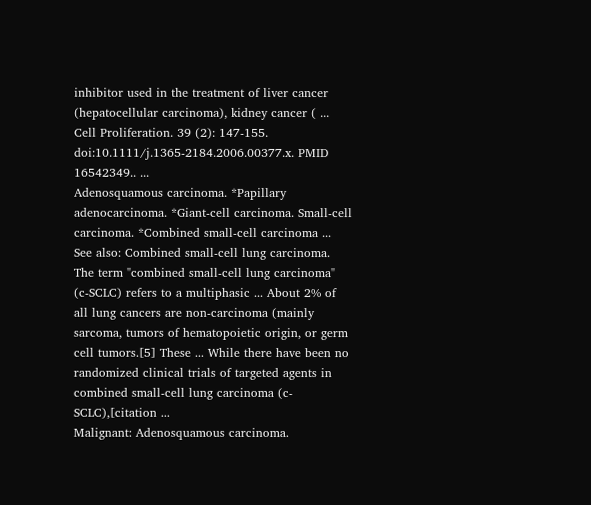inhibitor used in the treatment of liver cancer (hepatocellular carcinoma), kidney cancer ( ... Cell Proliferation. 39 (2): 147-155. doi:10.1111/j.1365-2184.2006.00377.x. PMID 16542349.. ...
Adenosquamous carcinoma. *Papillary adenocarcinoma. *Giant-cell carcinoma. Small-cell carcinoma. *Combined small-cell carcinoma ... See also: Combined small-cell lung carcinoma. The term "combined small-cell lung carcinoma" (c-SCLC) refers to a multiphasic ... About 2% of all lung cancers are non-carcinoma (mainly sarcoma, tumors of hematopoietic origin, or germ cell tumors.[5] These ... While there have been no randomized clinical trials of targeted agents in combined small-cell lung carcinoma (c-SCLC),[citation ...
Malignant: Adenosquamous carcinoma.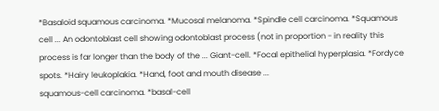*Basaloid squamous carcinoma. *Mucosal melanoma. *Spindle cell carcinoma. *Squamous cell ... An odontoblast cell showing odontoblast process (not in proportion - in reality this process is far longer than the body of the ... Giant-cell. *Focal epithelial hyperplasia. *Fordyce spots. *Hairy leukoplakia. *Hand, foot and mouth disease ...
squamous-cell carcinoma. *basal-cell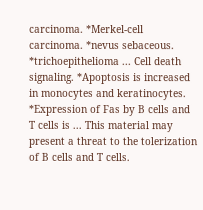carcinoma. *Merkel-cell carcinoma. *nevus sebaceous. *trichoepithelioma ... Cell death signaling. *Apoptosis is increased in monocytes and keratinocytes. *Expression of Fas by B cells and T cells is ... This material may present a threat to the tolerization of B cells and T cells.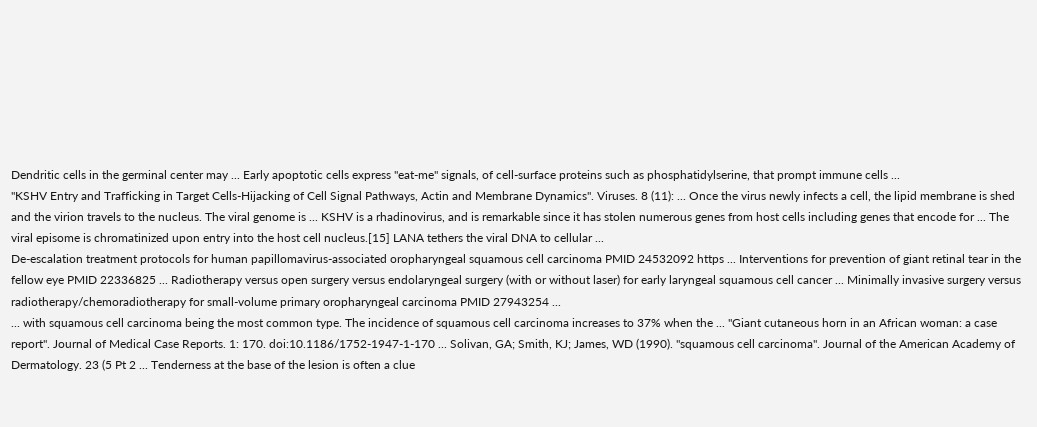Dendritic cells in the germinal center may ... Early apoptotic cells express "eat-me" signals, of cell-surface proteins such as phosphatidylserine, that prompt immune cells ...
"KSHV Entry and Trafficking in Target Cells-Hijacking of Cell Signal Pathways, Actin and Membrane Dynamics". Viruses. 8 (11): ... Once the virus newly infects a cell, the lipid membrane is shed and the virion travels to the nucleus. The viral genome is ... KSHV is a rhadinovirus, and is remarkable since it has stolen numerous genes from host cells including genes that encode for ... The viral episome is chromatinized upon entry into the host cell nucleus.[15] LANA tethers the viral DNA to cellular ...
De-escalation treatment protocols for human papillomavirus-associated oropharyngeal squamous cell carcinoma PMID 24532092 https ... Interventions for prevention of giant retinal tear in the fellow eye PMID 22336825 ... Radiotherapy versus open surgery versus endolaryngeal surgery (with or without laser) for early laryngeal squamous cell cancer ... Minimally invasive surgery versus radiotherapy/chemoradiotherapy for small-volume primary oropharyngeal carcinoma PMID 27943254 ...
... with squamous cell carcinoma being the most common type. The incidence of squamous cell carcinoma increases to 37% when the ... "Giant cutaneous horn in an African woman: a case report". Journal of Medical Case Reports. 1: 170. doi:10.1186/1752-1947-1-170 ... Solivan, GA; Smith, KJ; James, WD (1990). "squamous cell carcinoma". Journal of the American Academy of Dermatology. 23 (5 Pt 2 ... Tenderness at the base of the lesion is often a clue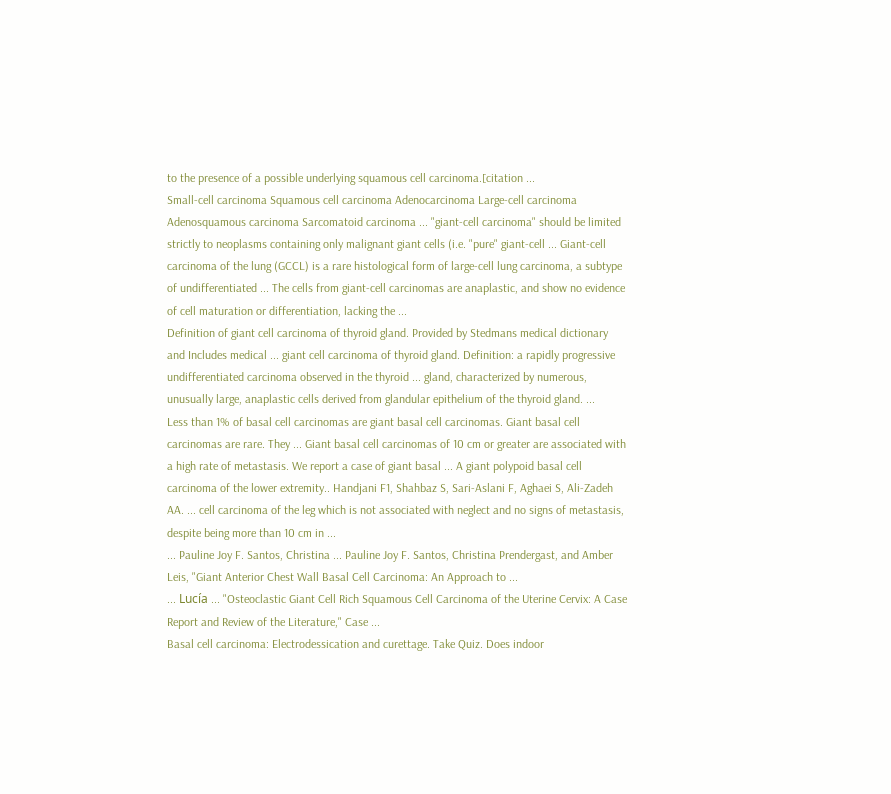to the presence of a possible underlying squamous cell carcinoma.[citation ...
Small-cell carcinoma Squamous cell carcinoma Adenocarcinoma Large-cell carcinoma Adenosquamous carcinoma Sarcomatoid carcinoma ... "giant-cell carcinoma" should be limited strictly to neoplasms containing only malignant giant cells (i.e. "pure" giant-cell ... Giant-cell carcinoma of the lung (GCCL) is a rare histological form of large-cell lung carcinoma, a subtype of undifferentiated ... The cells from giant-cell carcinomas are anaplastic, and show no evidence of cell maturation or differentiation, lacking the ...
Definition of giant cell carcinoma of thyroid gland. Provided by Stedmans medical dictionary and Includes medical ... giant cell carcinoma of thyroid gland. Definition: a rapidly progressive undifferentiated carcinoma observed in the thyroid ... gland, characterized by numerous, unusually large, anaplastic cells derived from glandular epithelium of the thyroid gland. ...
Less than 1% of basal cell carcinomas are giant basal cell carcinomas. Giant basal cell carcinomas are rare. They ... Giant basal cell carcinomas of 10 cm or greater are associated with a high rate of metastasis. We report a case of giant basal ... A giant polypoid basal cell carcinoma of the lower extremity.. Handjani F1, Shahbaz S, Sari-Aslani F, Aghaei S, Ali-Zadeh AA. ... cell carcinoma of the leg which is not associated with neglect and no signs of metastasis, despite being more than 10 cm in ...
... Pauline Joy F. Santos, Christina ... Pauline Joy F. Santos, Christina Prendergast, and Amber Leis, "Giant Anterior Chest Wall Basal Cell Carcinoma: An Approach to ...
... Lucía ... "Osteoclastic Giant Cell Rich Squamous Cell Carcinoma of the Uterine Cervix: A Case Report and Review of the Literature," Case ...
Basal cell carcinoma: Electrodessication and curettage. Take Quiz. Does indoor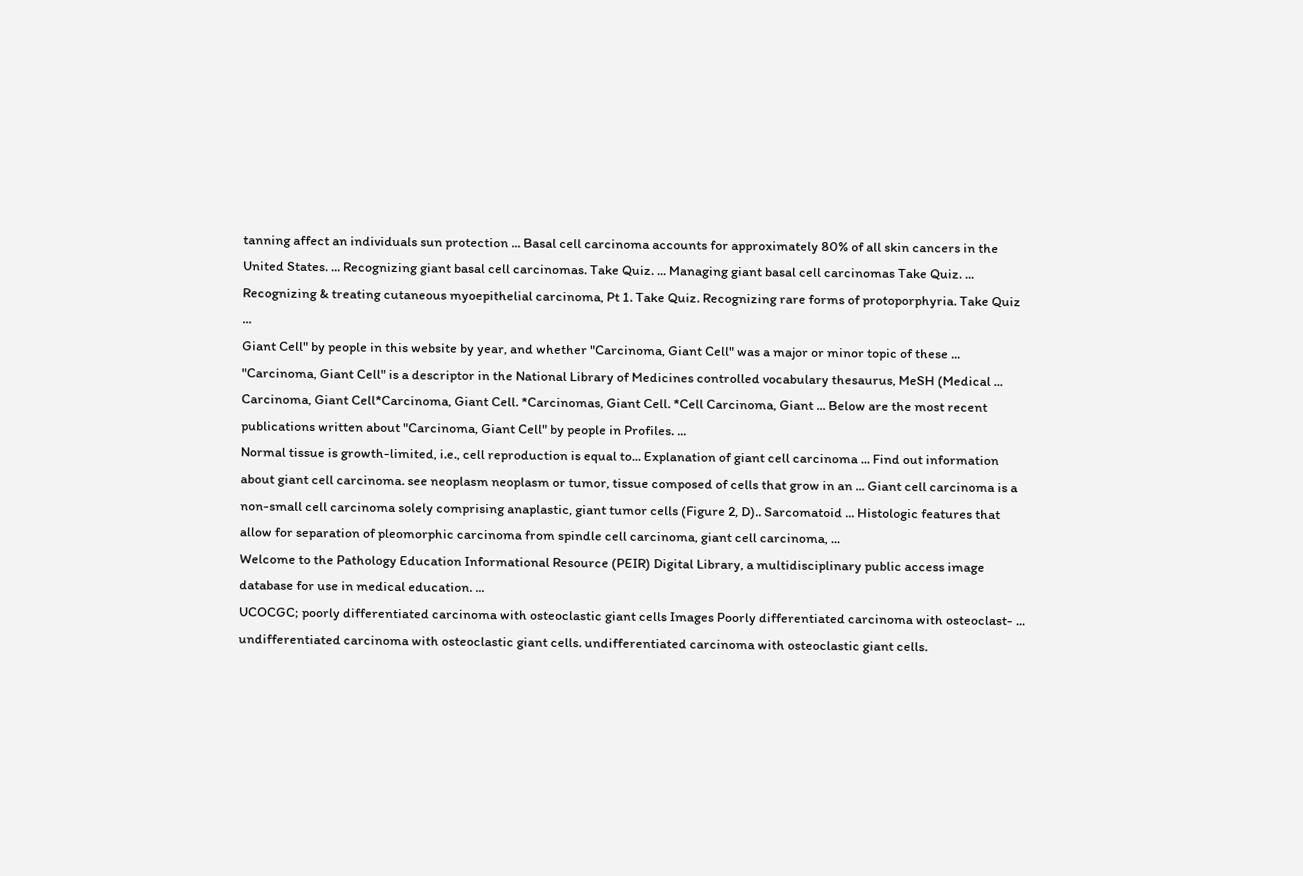tanning affect an individuals sun protection ... Basal cell carcinoma accounts for approximately 80% of all skin cancers in the United States. ... Recognizing giant basal cell carcinomas. Take Quiz. ... Managing giant basal cell carcinomas Take Quiz. ... Recognizing & treating cutaneous myoepithelial carcinoma, Pt 1. Take Quiz. Recognizing rare forms of protoporphyria. Take Quiz ...
Giant Cell" by people in this website by year, and whether "Carcinoma, Giant Cell" was a major or minor topic of these ... "Carcinoma, Giant Cell" is a descriptor in the National Library of Medicines controlled vocabulary thesaurus, MeSH (Medical ... Carcinoma, Giant Cell*Carcinoma, Giant Cell. *Carcinomas, Giant Cell. *Cell Carcinoma, Giant ... Below are the most recent publications written about "Carcinoma, Giant Cell" by people in Profiles. ...
Normal tissue is growth-limited, i.e., cell reproduction is equal to... Explanation of giant cell carcinoma ... Find out information about giant cell carcinoma. see neoplasm neoplasm or tumor, tissue composed of cells that grow in an ... Giant cell carcinoma is a non-small cell carcinoma solely comprising anaplastic, giant tumor cells (Figure 2, D).. Sarcomatoid ... Histologic features that allow for separation of pleomorphic carcinoma from spindle cell carcinoma, giant cell carcinoma, ...
Welcome to the Pathology Education Informational Resource (PEIR) Digital Library, a multidisciplinary public access image database for use in medical education. ...
UCOCGC; poorly differentiated carcinoma with osteoclastic giant cells Images Poorly differentiated carcinoma with osteoclast- ... undifferentiated carcinoma with osteoclastic giant cells. undifferentiated carcinoma with osteoclastic giant cells.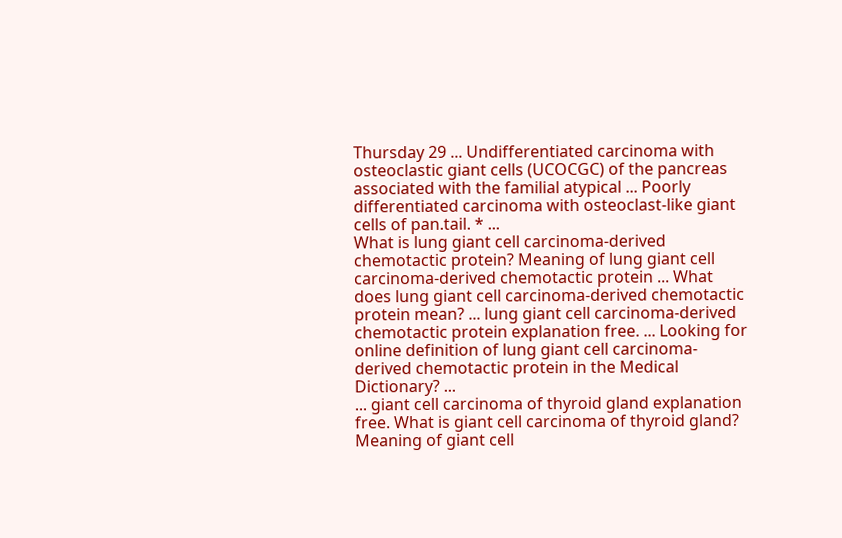Thursday 29 ... Undifferentiated carcinoma with osteoclastic giant cells (UCOCGC) of the pancreas associated with the familial atypical ... Poorly differentiated carcinoma with osteoclast-like giant cells of pan.tail. * ...
What is lung giant cell carcinoma-derived chemotactic protein? Meaning of lung giant cell carcinoma-derived chemotactic protein ... What does lung giant cell carcinoma-derived chemotactic protein mean? ... lung giant cell carcinoma-derived chemotactic protein explanation free. ... Looking for online definition of lung giant cell carcinoma-derived chemotactic protein in the Medical Dictionary? ...
... giant cell carcinoma of thyroid gland explanation free. What is giant cell carcinoma of thyroid gland? Meaning of giant cell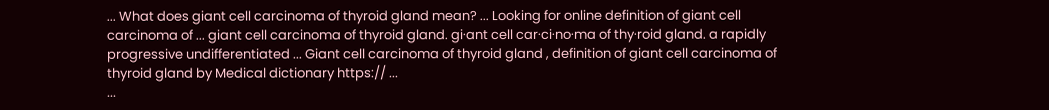... What does giant cell carcinoma of thyroid gland mean? ... Looking for online definition of giant cell carcinoma of ... giant cell carcinoma of thyroid gland. gi·ant cell car·ci·no·ma of thy·roid gland. a rapidly progressive undifferentiated ... Giant cell carcinoma of thyroid gland , definition of giant cell carcinoma of thyroid gland by Medical dictionary https:// ...
...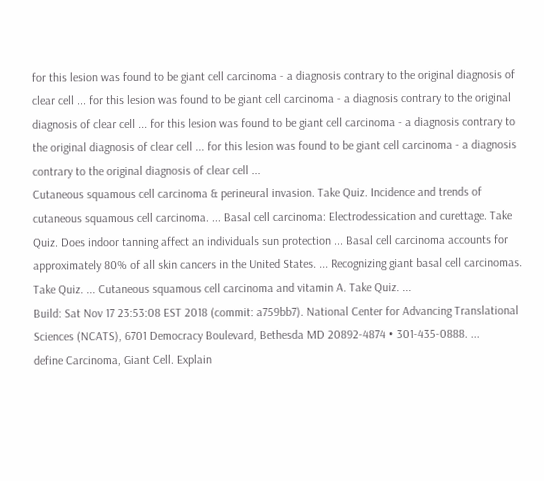for this lesion was found to be giant cell carcinoma - a diagnosis contrary to the original diagnosis of clear cell ... for this lesion was found to be giant cell carcinoma - a diagnosis contrary to the original diagnosis of clear cell ... for this lesion was found to be giant cell carcinoma - a diagnosis contrary to the original diagnosis of clear cell ... for this lesion was found to be giant cell carcinoma - a diagnosis contrary to the original diagnosis of clear cell ...
Cutaneous squamous cell carcinoma & perineural invasion. Take Quiz. Incidence and trends of cutaneous squamous cell carcinoma. ... Basal cell carcinoma: Electrodessication and curettage. Take Quiz. Does indoor tanning affect an individuals sun protection ... Basal cell carcinoma accounts for approximately 80% of all skin cancers in the United States. ... Recognizing giant basal cell carcinomas. Take Quiz. ... Cutaneous squamous cell carcinoma and vitamin A. Take Quiz. ...
Build: Sat Nov 17 23:53:08 EST 2018 (commit: a759bb7). National Center for Advancing Translational Sciences (NCATS), 6701 Democracy Boulevard, Bethesda MD 20892-4874 • 301-435-0888. ...
define Carcinoma, Giant Cell. Explain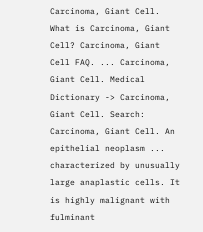Carcinoma, Giant Cell. What is Carcinoma, Giant Cell? Carcinoma, Giant Cell FAQ. ... Carcinoma, Giant Cell. Medical Dictionary -> Carcinoma, Giant Cell. Search: Carcinoma, Giant Cell. An epithelial neoplasm ... characterized by unusually large anaplastic cells. It is highly malignant with fulminant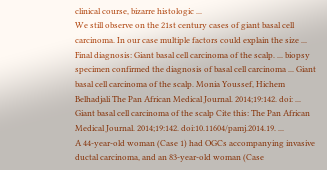clinical course, bizarre histologic ...
We still observe on the 21st century cases of giant basal cell carcinoma. In our case multiple factors could explain the size ... Final diagnosis: Giant basal cell carcinoma of the scalp. ... biopsy specimen confirmed the diagnosis of basal cell carcinoma ... Giant basal cell carcinoma of the scalp. Monia Youssef, Hichem Belhadjali The Pan African Medical Journal. 2014;19:142. doi: ... Giant basal cell carcinoma of the scalp Cite this: The Pan African Medical Journal. 2014;19:142. doi:10.11604/pamj.2014.19. ...
A 44-year-old woman (Case 1) had OGCs accompanying invasive ductal carcinoma, and an 83-year-old woman (Case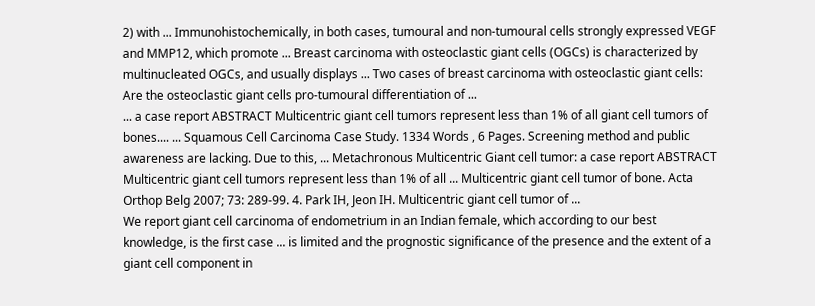2) with ... Immunohistochemically, in both cases, tumoural and non-tumoural cells strongly expressed VEGF and MMP12, which promote ... Breast carcinoma with osteoclastic giant cells (OGCs) is characterized by multinucleated OGCs, and usually displays ... Two cases of breast carcinoma with osteoclastic giant cells: Are the osteoclastic giant cells pro-tumoural differentiation of ...
... a case report ABSTRACT Multicentric giant cell tumors represent less than 1% of all giant cell tumors of bones.... ... Squamous Cell Carcinoma Case Study. 1334 Words , 6 Pages. Screening method and public awareness are lacking. Due to this, ... Metachronous Multicentric Giant cell tumor: a case report ABSTRACT Multicentric giant cell tumors represent less than 1% of all ... Multicentric giant cell tumor of bone. Acta Orthop Belg 2007; 73: 289-99. 4. Park IH, Jeon IH. Multicentric giant cell tumor of ...
We report giant cell carcinoma of endometrium in an Indian female, which according to our best knowledge, is the first case ... is limited and the prognostic significance of the presence and the extent of a giant cell component in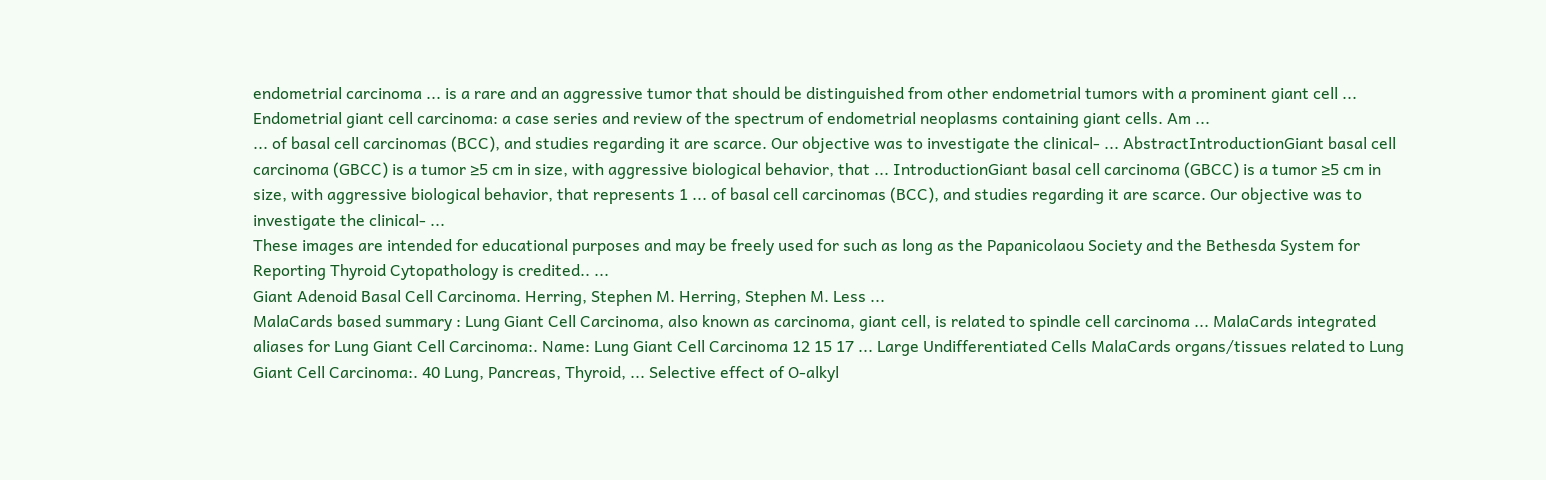endometrial carcinoma ... is a rare and an aggressive tumor that should be distinguished from other endometrial tumors with a prominent giant cell ... Endometrial giant cell carcinoma: a case series and review of the spectrum of endometrial neoplasms containing giant cells. Am ...
... of basal cell carcinomas (BCC), and studies regarding it are scarce. Our objective was to investigate the clinical- ... AbstractIntroductionGiant basal cell carcinoma (GBCC) is a tumor ≥5 cm in size, with aggressive biological behavior, that ... IntroductionGiant basal cell carcinoma (GBCC) is a tumor ≥5 cm in size, with aggressive biological behavior, that represents 1 ... of basal cell carcinomas (BCC), and studies regarding it are scarce. Our objective was to investigate the clinical- ...
These images are intended for educational purposes and may be freely used for such as long as the Papanicolaou Society and the Bethesda System for Reporting Thyroid Cytopathology is credited.. ...
Giant Adenoid Basal Cell Carcinoma. Herring, Stephen M. Herring, Stephen M. Less ...
MalaCards based summary : Lung Giant Cell Carcinoma, also known as carcinoma, giant cell, is related to spindle cell carcinoma ... MalaCards integrated aliases for Lung Giant Cell Carcinoma:. Name: Lung Giant Cell Carcinoma 12 15 17 ... Large Undifferentiated Cells MalaCards organs/tissues related to Lung Giant Cell Carcinoma:. 40 Lung, Pancreas, Thyroid, ... Selective effect of O-alkyl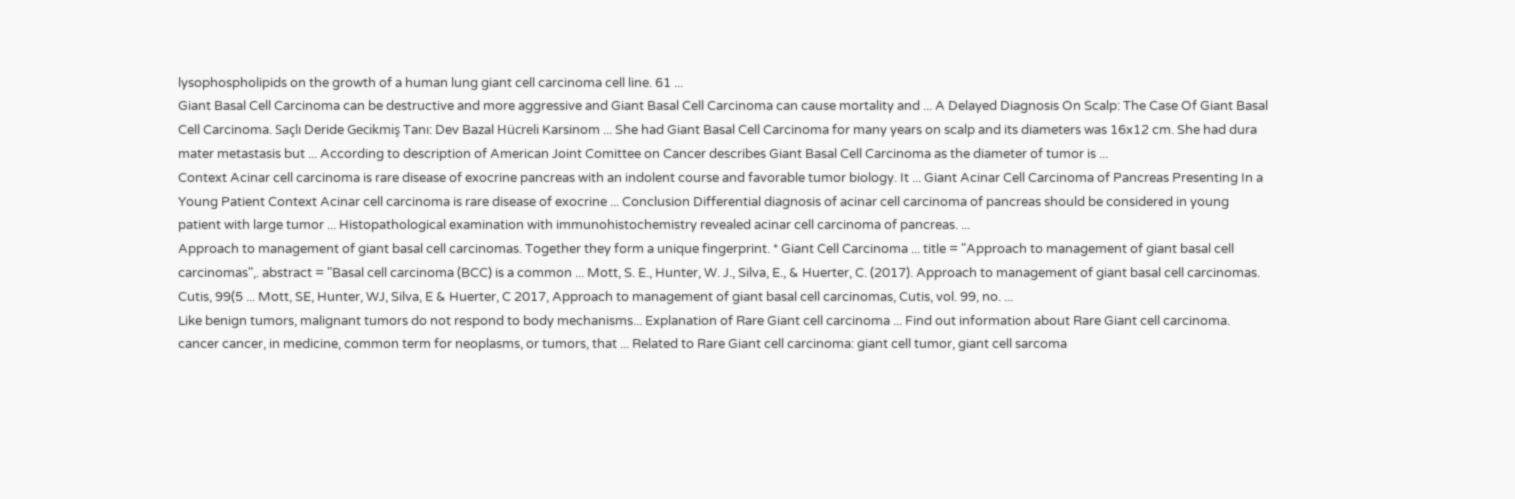lysophospholipids on the growth of a human lung giant cell carcinoma cell line. 61 ...
Giant Basal Cell Carcinoma can be destructive and more aggressive and Giant Basal Cell Carcinoma can cause mortality and ... A Delayed Diagnosis On Scalp: The Case Of Giant Basal Cell Carcinoma. Saçlı Deride Gecikmiş Tanı: Dev Bazal Hücreli Karsinom ... She had Giant Basal Cell Carcinoma for many years on scalp and its diameters was 16x12 cm. She had dura mater metastasis but ... According to description of American Joint Comittee on Cancer describes Giant Basal Cell Carcinoma as the diameter of tumor is ...
Context Acinar cell carcinoma is rare disease of exocrine pancreas with an indolent course and favorable tumor biology. It ... Giant Acinar Cell Carcinoma of Pancreas Presenting In a Young Patient Context Acinar cell carcinoma is rare disease of exocrine ... Conclusion Differential diagnosis of acinar cell carcinoma of pancreas should be considered in young patient with large tumor ... Histopathological examination with immunohistochemistry revealed acinar cell carcinoma of pancreas. ...
Approach to management of giant basal cell carcinomas. Together they form a unique fingerprint. * Giant Cell Carcinoma ... title = "Approach to management of giant basal cell carcinomas",. abstract = "Basal cell carcinoma (BCC) is a common ... Mott, S. E., Hunter, W. J., Silva, E., & Huerter, C. (2017). Approach to management of giant basal cell carcinomas. Cutis, 99(5 ... Mott, SE, Hunter, WJ, Silva, E & Huerter, C 2017, Approach to management of giant basal cell carcinomas, Cutis, vol. 99, no. ...
Like benign tumors, malignant tumors do not respond to body mechanisms... Explanation of Rare Giant cell carcinoma ... Find out information about Rare Giant cell carcinoma. cancer cancer, in medicine, common term for neoplasms, or tumors, that ... Related to Rare Giant cell carcinoma: giant cell tumor, giant cell sarcoma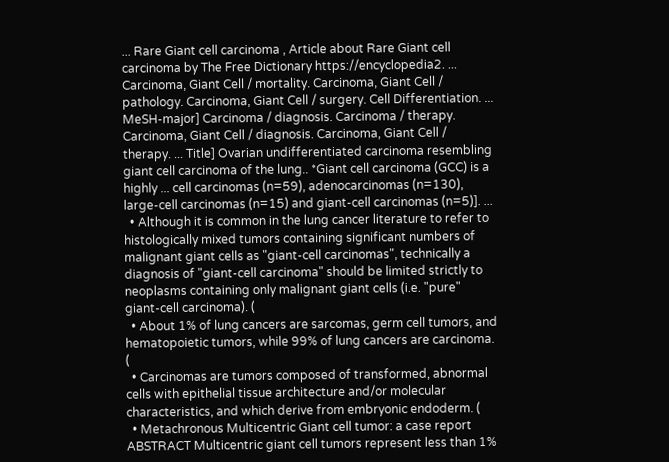... Rare Giant cell carcinoma , Article about Rare Giant cell carcinoma by The Free Dictionary https://encyclopedia2. ...
Carcinoma, Giant Cell / mortality. Carcinoma, Giant Cell / pathology. Carcinoma, Giant Cell / surgery. Cell Differentiation. ... MeSH-major] Carcinoma / diagnosis. Carcinoma / therapy. Carcinoma, Giant Cell / diagnosis. Carcinoma, Giant Cell / therapy. ... Title] Ovarian undifferentiated carcinoma resembling giant cell carcinoma of the lung.. *Giant cell carcinoma (GCC) is a highly ... cell carcinomas (n=59), adenocarcinomas (n=130), large-cell carcinomas (n=15) and giant-cell carcinomas (n=5)]. ...
  • Although it is common in the lung cancer literature to refer to histologically mixed tumors containing significant numbers of malignant giant cells as "giant-cell carcinomas", technically a diagnosis of "giant-cell carcinoma" should be limited strictly to neoplasms containing only malignant giant cells (i.e. "pure" giant-cell carcinoma). (
  • About 1% of lung cancers are sarcomas, germ cell tumors, and hematopoietic tumors, while 99% of lung cancers are carcinoma. (
  • Carcinomas are tumors composed of transformed, abnormal cells with epithelial tissue architecture and/or molecular characteristics, and which derive from embryonic endoderm. (
  • Metachronous Multicentric Giant cell tumor: a case report ABSTRACT Multicentric giant cell tumors represent less than 1%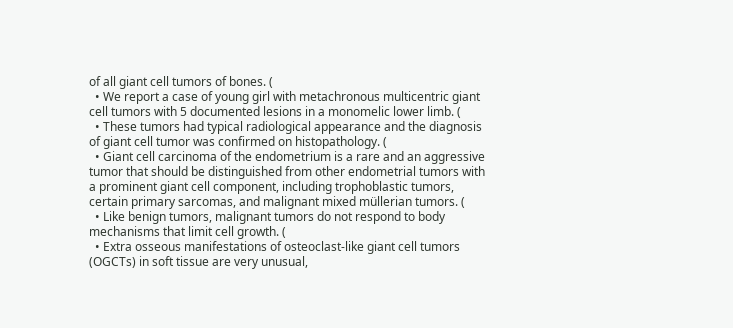of all giant cell tumors of bones. (
  • We report a case of young girl with metachronous multicentric giant cell tumors with 5 documented lesions in a monomelic lower limb. (
  • These tumors had typical radiological appearance and the diagnosis of giant cell tumor was confirmed on histopathology. (
  • Giant cell carcinoma of the endometrium is a rare and an aggressive tumor that should be distinguished from other endometrial tumors with a prominent giant cell component, including trophoblastic tumors, certain primary sarcomas, and malignant mixed müllerian tumors. (
  • Like benign tumors, malignant tumors do not respond to body mechanisms that limit cell growth. (
  • Extra osseous manifestations of osteoclast-like giant cell tumors (OGCTs) in soft tissue are very unusual,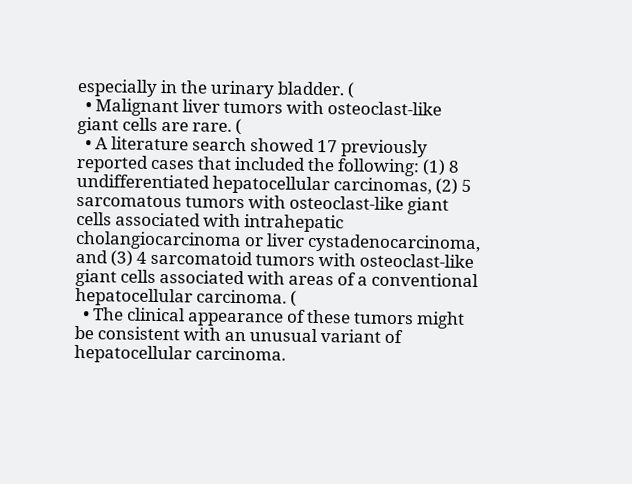especially in the urinary bladder. (
  • Malignant liver tumors with osteoclast-like giant cells are rare. (
  • A literature search showed 17 previously reported cases that included the following: (1) 8 undifferentiated hepatocellular carcinomas, (2) 5 sarcomatous tumors with osteoclast-like giant cells associated with intrahepatic cholangiocarcinoma or liver cystadenocarcinoma, and (3) 4 sarcomatoid tumors with osteoclast-like giant cells associated with areas of a conventional hepatocellular carcinoma. (
  • The clinical appearance of these tumors might be consistent with an unusual variant of hepatocellular carcinoma.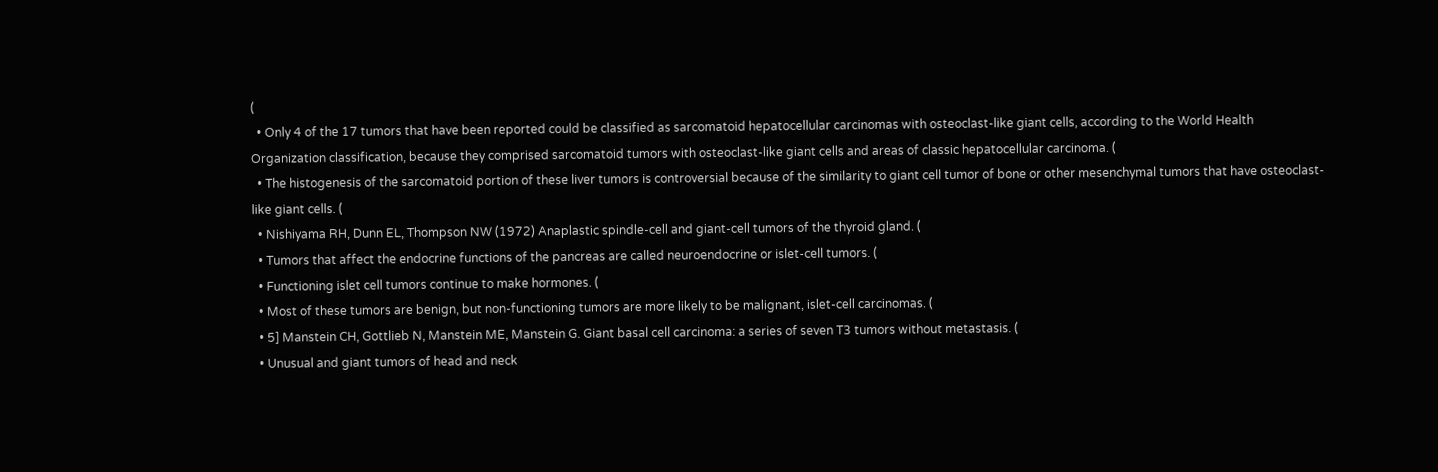(
  • Only 4 of the 17 tumors that have been reported could be classified as sarcomatoid hepatocellular carcinomas with osteoclast-like giant cells, according to the World Health Organization classification, because they comprised sarcomatoid tumors with osteoclast-like giant cells and areas of classic hepatocellular carcinoma. (
  • The histogenesis of the sarcomatoid portion of these liver tumors is controversial because of the similarity to giant cell tumor of bone or other mesenchymal tumors that have osteoclast-like giant cells. (
  • Nishiyama RH, Dunn EL, Thompson NW (1972) Anaplastic spindle-cell and giant-cell tumors of the thyroid gland. (
  • Tumors that affect the endocrine functions of the pancreas are called neuroendocrine or islet-cell tumors. (
  • Functioning islet cell tumors continue to make hormones. (
  • Most of these tumors are benign, but non-functioning tumors are more likely to be malignant, islet-cell carcinomas. (
  • 5] Manstein CH, Gottlieb N, Manstein ME, Manstein G. Giant basal cell carcinoma: a series of seven T3 tumors without metastasis. (
  • Unusual and giant tumors of head and neck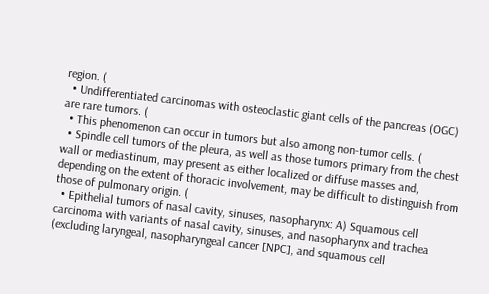region. (
  • Undifferentiated carcinomas with osteoclastic giant cells of the pancreas (OGC) are rare tumors. (
  • This phenomenon can occur in tumors but also among non-tumor cells. (
  • Spindle cell tumors of the pleura, as well as those tumors primary from the chest wall or mediastinum, may present as either localized or diffuse masses and, depending on the extent of thoracic involvement, may be difficult to distinguish from those of pulmonary origin. (
  • Epithelial tumors of nasal cavity, sinuses, nasopharynx: A) Squamous cell carcinoma with variants of nasal cavity, sinuses, and nasopharynx and trachea (excluding laryngeal, nasopharyngeal cancer [NPC], and squamous cell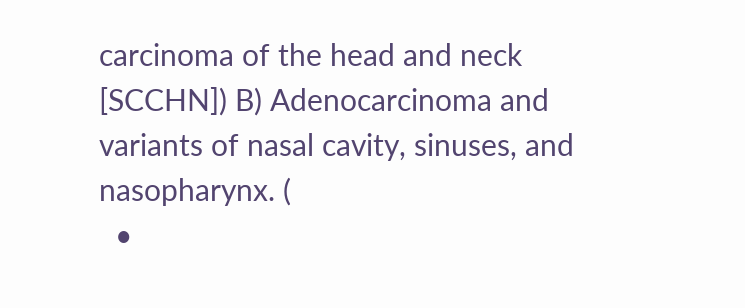carcinoma of the head and neck [SCCHN]) B) Adenocarcinoma and variants of nasal cavity, sinuses, and nasopharynx. (
  •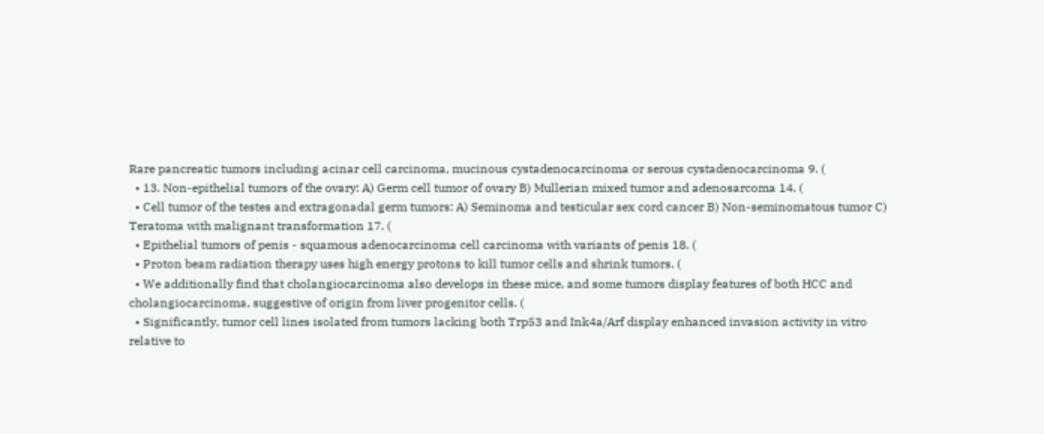Rare pancreatic tumors including acinar cell carcinoma, mucinous cystadenocarcinoma or serous cystadenocarcinoma 9. (
  • 13. Non-epithelial tumors of the ovary: A) Germ cell tumor of ovary B) Mullerian mixed tumor and adenosarcoma 14. (
  • Cell tumor of the testes and extragonadal germ tumors: A) Seminoma and testicular sex cord cancer B) Non-seminomatous tumor C) Teratoma with malignant transformation 17. (
  • Epithelial tumors of penis - squamous adenocarcinoma cell carcinoma with variants of penis 18. (
  • Proton beam radiation therapy uses high energy protons to kill tumor cells and shrink tumors. (
  • We additionally find that cholangiocarcinoma also develops in these mice, and some tumors display features of both HCC and cholangiocarcinoma, suggestive of origin from liver progenitor cells. (
  • Significantly, tumor cell lines isolated from tumors lacking both Trp53 and Ink4a/Arf display enhanced invasion activity in vitro relative to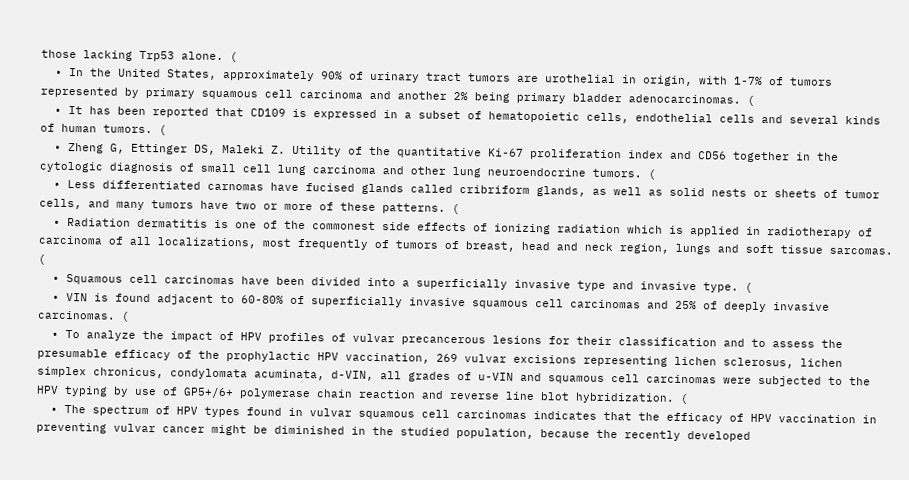those lacking Trp53 alone. (
  • In the United States, approximately 90% of urinary tract tumors are urothelial in origin, with 1-7% of tumors represented by primary squamous cell carcinoma and another 2% being primary bladder adenocarcinomas. (
  • It has been reported that CD109 is expressed in a subset of hematopoietic cells, endothelial cells and several kinds of human tumors. (
  • Zheng G, Ettinger DS, Maleki Z. Utility of the quantitative Ki-67 proliferation index and CD56 together in the cytologic diagnosis of small cell lung carcinoma and other lung neuroendocrine tumors. (
  • Less differentiated carnomas have fucised glands called cribriform glands, as well as solid nests or sheets of tumor cells, and many tumors have two or more of these patterns. (
  • Radiation dermatitis is one of the commonest side effects of ionizing radiation which is applied in radiotherapy of carcinoma of all localizations, most frequently of tumors of breast, head and neck region, lungs and soft tissue sarcomas. (
  • Squamous cell carcinomas have been divided into a superficially invasive type and invasive type. (
  • VIN is found adjacent to 60-80% of superficially invasive squamous cell carcinomas and 25% of deeply invasive carcinomas. (
  • To analyze the impact of HPV profiles of vulvar precancerous lesions for their classification and to assess the presumable efficacy of the prophylactic HPV vaccination, 269 vulvar excisions representing lichen sclerosus, lichen simplex chronicus, condylomata acuminata, d-VIN, all grades of u-VIN and squamous cell carcinomas were subjected to the HPV typing by use of GP5+/6+ polymerase chain reaction and reverse line blot hybridization. (
  • The spectrum of HPV types found in vulvar squamous cell carcinomas indicates that the efficacy of HPV vaccination in preventing vulvar cancer might be diminished in the studied population, because the recently developed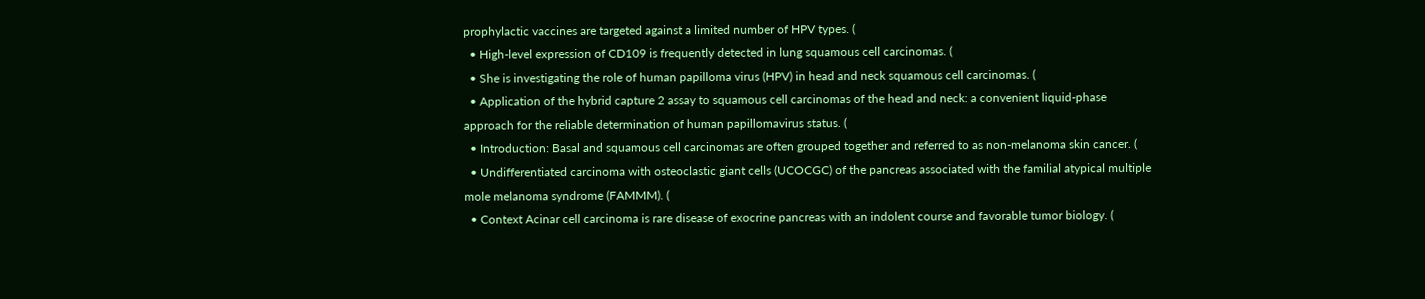prophylactic vaccines are targeted against a limited number of HPV types. (
  • High-level expression of CD109 is frequently detected in lung squamous cell carcinomas. (
  • She is investigating the role of human papilloma virus (HPV) in head and neck squamous cell carcinomas. (
  • Application of the hybrid capture 2 assay to squamous cell carcinomas of the head and neck: a convenient liquid-phase approach for the reliable determination of human papillomavirus status. (
  • Introduction: Basal and squamous cell carcinomas are often grouped together and referred to as non-melanoma skin cancer. (
  • Undifferentiated carcinoma with osteoclastic giant cells (UCOCGC) of the pancreas associated with the familial atypical multiple mole melanoma syndrome (FAMMM). (
  • Context Acinar cell carcinoma is rare disease of exocrine pancreas with an indolent course and favorable tumor biology. (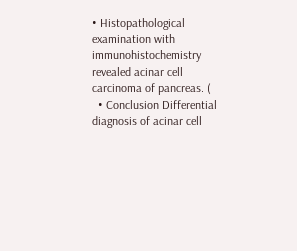• Histopathological examination with immunohistochemistry revealed acinar cell carcinoma of pancreas. (
  • Conclusion Differential diagnosis of acinar cell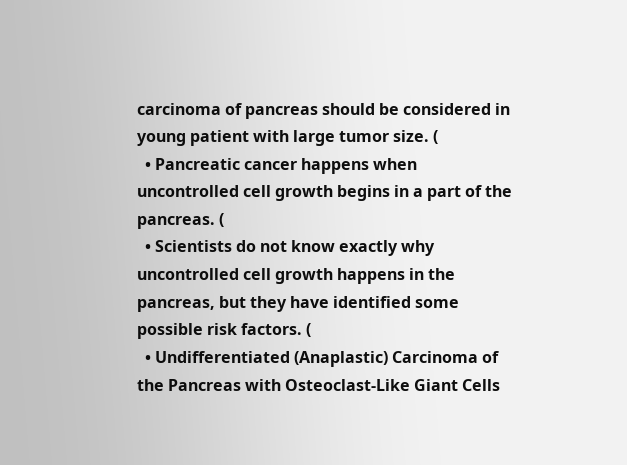carcinoma of pancreas should be considered in young patient with large tumor size. (
  • Pancreatic cancer happens when uncontrolled cell growth begins in a part of the pancreas. (
  • Scientists do not know exactly why uncontrolled cell growth happens in the pancreas, but they have identified some possible risk factors. (
  • Undifferentiated (Anaplastic) Carcinoma of the Pancreas with Osteoclast-Like Giant Cells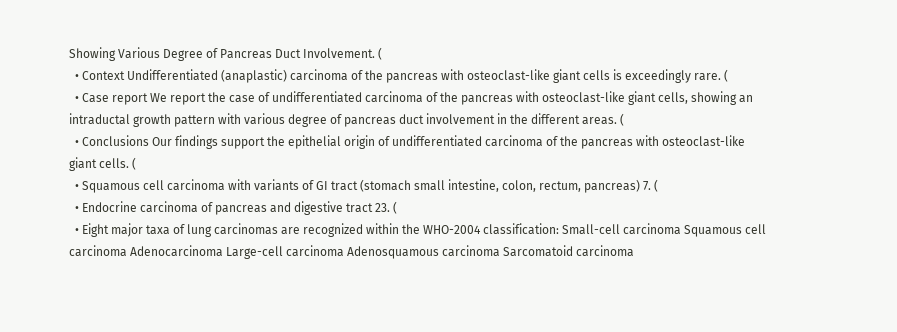Showing Various Degree of Pancreas Duct Involvement. (
  • Context Undifferentiated (anaplastic) carcinoma of the pancreas with osteoclast-like giant cells is exceedingly rare. (
  • Case report We report the case of undifferentiated carcinoma of the pancreas with osteoclast-like giant cells, showing an intraductal growth pattern with various degree of pancreas duct involvement in the different areas. (
  • Conclusions Our findings support the epithelial origin of undifferentiated carcinoma of the pancreas with osteoclast-like giant cells. (
  • Squamous cell carcinoma with variants of GI tract (stomach small intestine, colon, rectum, pancreas) 7. (
  • Endocrine carcinoma of pancreas and digestive tract 23. (
  • Eight major taxa of lung carcinomas are recognized within the WHO-2004 classification: Small-cell carcinoma Squamous cell carcinoma Adenocarcinoma Large-cell carcinoma Adenosquamous carcinoma Sarcomatoid carcinoma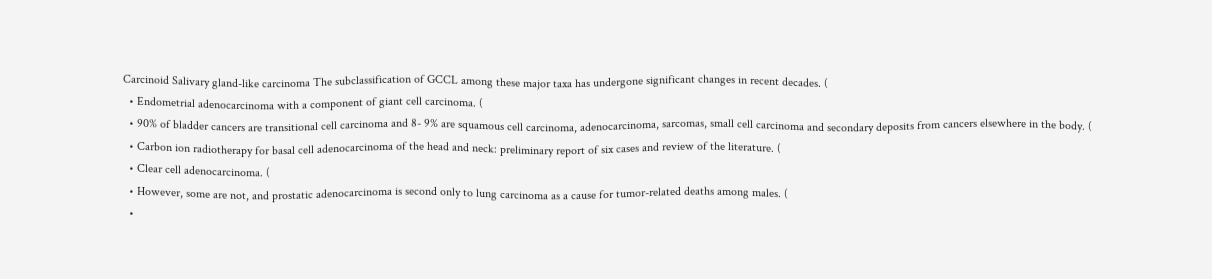Carcinoid Salivary gland-like carcinoma The subclassification of GCCL among these major taxa has undergone significant changes in recent decades. (
  • Endometrial adenocarcinoma with a component of giant cell carcinoma. (
  • 90% of bladder cancers are transitional cell carcinoma and 8- 9% are squamous cell carcinoma, adenocarcinoma, sarcomas, small cell carcinoma and secondary deposits from cancers elsewhere in the body. (
  • Carbon ion radiotherapy for basal cell adenocarcinoma of the head and neck: preliminary report of six cases and review of the literature. (
  • Clear cell adenocarcinoma. (
  • However, some are not, and prostatic adenocarcinoma is second only to lung carcinoma as a cause for tumor-related deaths among males. (
  •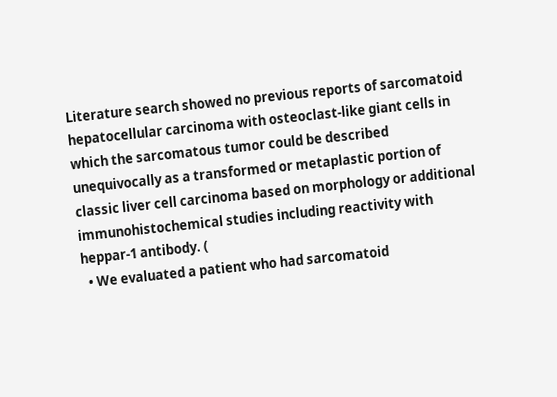Literature search showed no previous reports of sarcomatoid hepatocellular carcinoma with osteoclast-like giant cells in which the sarcomatous tumor could be described unequivocally as a transformed or metaplastic portion of classic liver cell carcinoma based on morphology or additional immunohistochemical studies including reactivity with heppar-1 antibody. (
  • We evaluated a patient who had sarcomatoid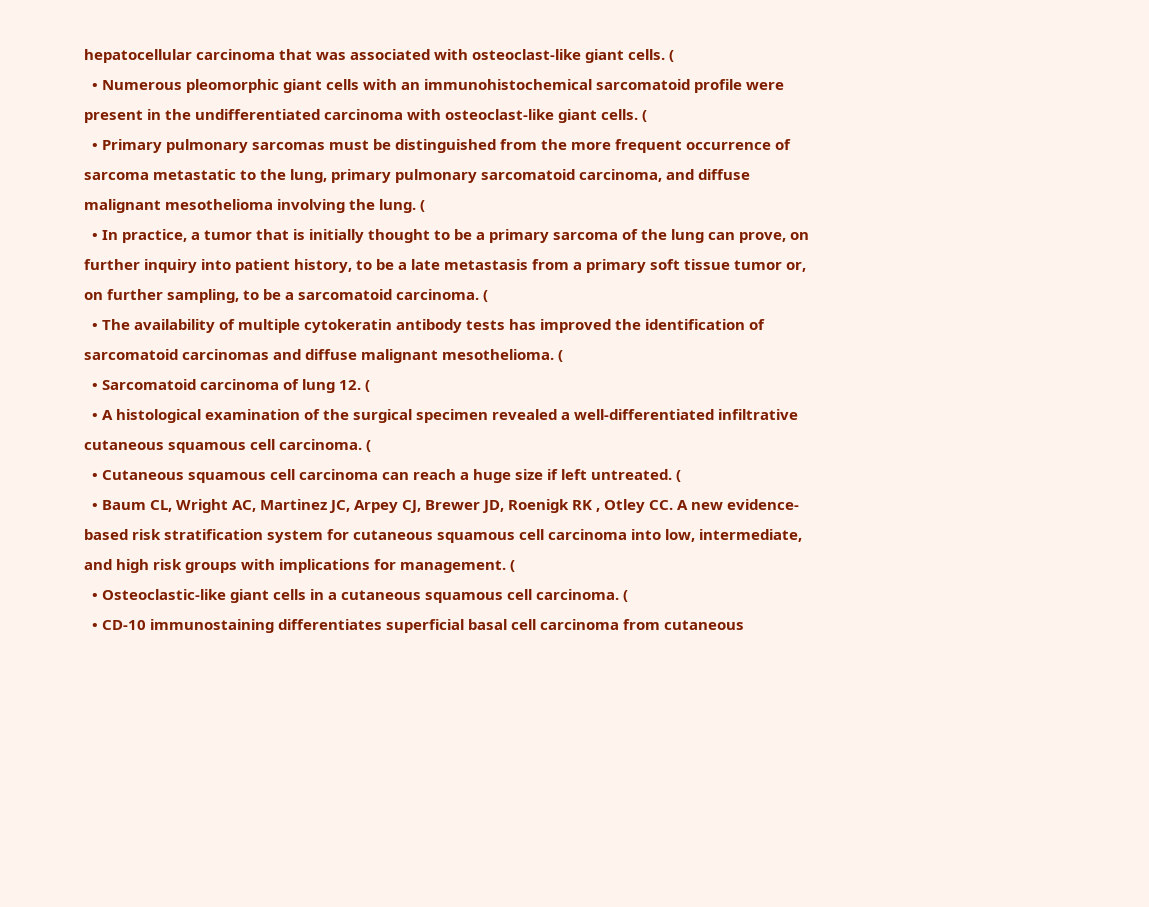hepatocellular carcinoma that was associated with osteoclast-like giant cells. (
  • Numerous pleomorphic giant cells with an immunohistochemical sarcomatoid profile were present in the undifferentiated carcinoma with osteoclast-like giant cells. (
  • Primary pulmonary sarcomas must be distinguished from the more frequent occurrence of sarcoma metastatic to the lung, primary pulmonary sarcomatoid carcinoma, and diffuse malignant mesothelioma involving the lung. (
  • In practice, a tumor that is initially thought to be a primary sarcoma of the lung can prove, on further inquiry into patient history, to be a late metastasis from a primary soft tissue tumor or, on further sampling, to be a sarcomatoid carcinoma. (
  • The availability of multiple cytokeratin antibody tests has improved the identification of sarcomatoid carcinomas and diffuse malignant mesothelioma. (
  • Sarcomatoid carcinoma of lung 12. (
  • A histological examination of the surgical specimen revealed a well-differentiated infiltrative cutaneous squamous cell carcinoma. (
  • Cutaneous squamous cell carcinoma can reach a huge size if left untreated. (
  • Baum CL, Wright AC, Martinez JC, Arpey CJ, Brewer JD, Roenigk RK , Otley CC. A new evidence-based risk stratification system for cutaneous squamous cell carcinoma into low, intermediate, and high risk groups with implications for management. (
  • Osteoclastic-like giant cells in a cutaneous squamous cell carcinoma. (
  • CD-10 immunostaining differentiates superficial basal cell carcinoma from cutaneous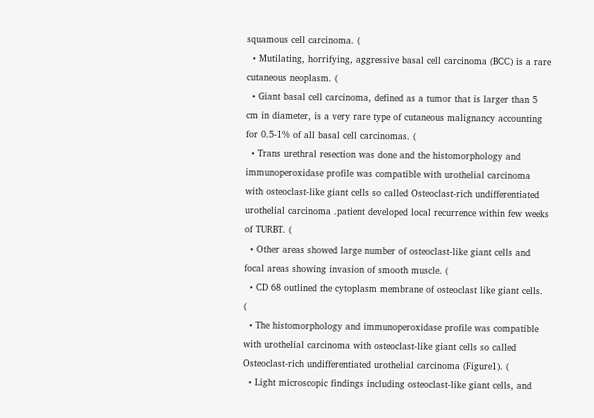squamous cell carcinoma. (
  • Mutilating, horrifying, aggressive basal cell carcinoma (BCC) is a rare cutaneous neoplasm. (
  • Giant basal cell carcinoma, defined as a tumor that is larger than 5 cm in diameter, is a very rare type of cutaneous malignancy accounting for 0.5-1% of all basal cell carcinomas. (
  • Trans urethral resection was done and the histomorphology and immunoperoxidase profile was compatible with urothelial carcinoma with osteoclast-like giant cells so called Osteoclast-rich undifferentiated urothelial carcinoma .patient developed local recurrence within few weeks of TURBT. (
  • Other areas showed large number of osteoclast-like giant cells and focal areas showing invasion of smooth muscle. (
  • CD 68 outlined the cytoplasm membrane of osteoclast like giant cells. (
  • The histomorphology and immunoperoxidase profile was compatible with urothelial carcinoma with osteoclast-like giant cells so called Osteoclast-rich undifferentiated urothelial carcinoma (Figure1). (
  • Light microscopic findings including osteoclast-like giant cells, and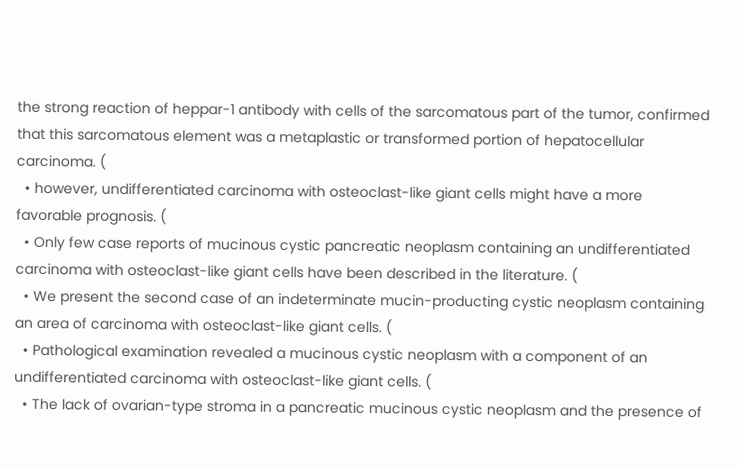the strong reaction of heppar-1 antibody with cells of the sarcomatous part of the tumor, confirmed that this sarcomatous element was a metaplastic or transformed portion of hepatocellular carcinoma. (
  • however, undifferentiated carcinoma with osteoclast-like giant cells might have a more favorable prognosis. (
  • Only few case reports of mucinous cystic pancreatic neoplasm containing an undifferentiated carcinoma with osteoclast-like giant cells have been described in the literature. (
  • We present the second case of an indeterminate mucin-producting cystic neoplasm containing an area of carcinoma with osteoclast-like giant cells. (
  • Pathological examination revealed a mucinous cystic neoplasm with a component of an undifferentiated carcinoma with osteoclast-like giant cells. (
  • The lack of ovarian-type stroma in a pancreatic mucinous cystic neoplasm and the presence of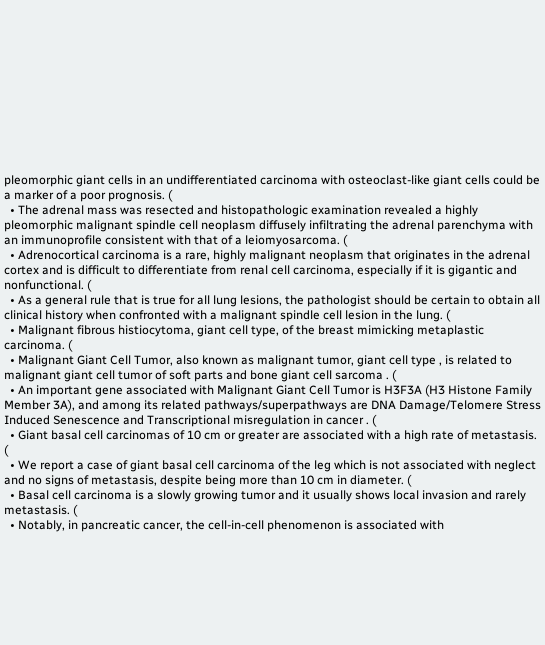pleomorphic giant cells in an undifferentiated carcinoma with osteoclast-like giant cells could be a marker of a poor prognosis. (
  • The adrenal mass was resected and histopathologic examination revealed a highly pleomorphic malignant spindle cell neoplasm diffusely infiltrating the adrenal parenchyma with an immunoprofile consistent with that of a leiomyosarcoma. (
  • Adrenocortical carcinoma is a rare, highly malignant neoplasm that originates in the adrenal cortex and is difficult to differentiate from renal cell carcinoma, especially if it is gigantic and nonfunctional. (
  • As a general rule that is true for all lung lesions, the pathologist should be certain to obtain all clinical history when confronted with a malignant spindle cell lesion in the lung. (
  • Malignant fibrous histiocytoma, giant cell type, of the breast mimicking metaplastic carcinoma. (
  • Malignant Giant Cell Tumor, also known as malignant tumor, giant cell type , is related to malignant giant cell tumor of soft parts and bone giant cell sarcoma . (
  • An important gene associated with Malignant Giant Cell Tumor is H3F3A (H3 Histone Family Member 3A), and among its related pathways/superpathways are DNA Damage/Telomere Stress Induced Senescence and Transcriptional misregulation in cancer . (
  • Giant basal cell carcinomas of 10 cm or greater are associated with a high rate of metastasis. (
  • We report a case of giant basal cell carcinoma of the leg which is not associated with neglect and no signs of metastasis, despite being more than 10 cm in diameter. (
  • Basal cell carcinoma is a slowly growing tumor and it usually shows local invasion and rarely metastasis. (
  • Notably, in pancreatic cancer, the cell-in-cell phenomenon is associated with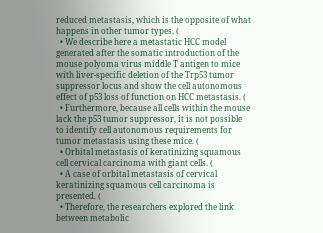reduced metastasis, which is the opposite of what happens in other tumor types. (
  • We describe here a metastatic HCC model generated after the somatic introduction of the mouse polyoma virus middle T antigen to mice with liver-specific deletion of the Trp53 tumor suppressor locus and show the cell autonomous effect of p53 loss of function on HCC metastasis. (
  • Furthermore, because all cells within the mouse lack the p53 tumor suppressor, it is not possible to identify cell autonomous requirements for tumor metastasis using these mice. (
  • Orbital metastasis of keratinizing squamous cell cervical carcinoma with giant cells. (
  • A case of orbital metastasis of cervical keratinizing squamous cell carcinoma is presented. (
  • Therefore, the researchers explored the link between metabolic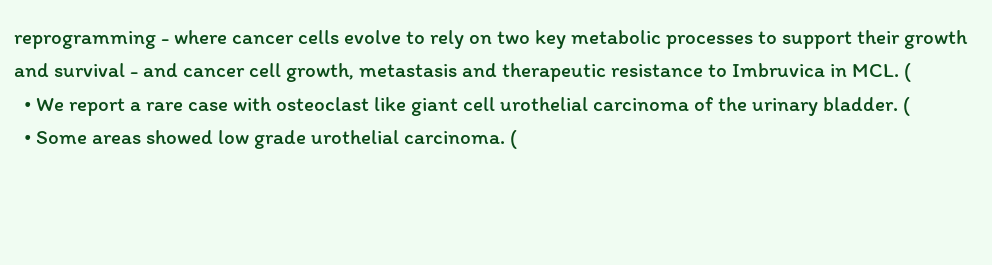reprogramming - where cancer cells evolve to rely on two key metabolic processes to support their growth and survival - and cancer cell growth, metastasis and therapeutic resistance to Imbruvica in MCL. (
  • We report a rare case with osteoclast like giant cell urothelial carcinoma of the urinary bladder. (
  • Some areas showed low grade urothelial carcinoma. (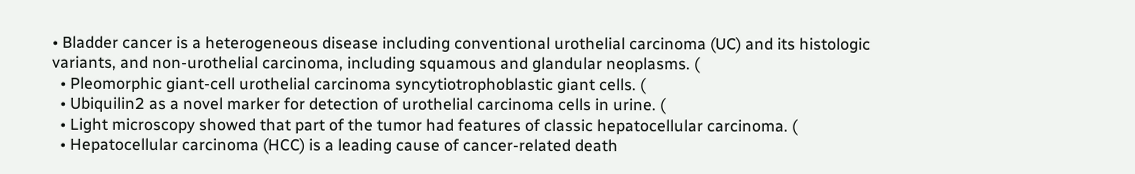• Bladder cancer is a heterogeneous disease including conventional urothelial carcinoma (UC) and its histologic variants, and non-urothelial carcinoma, including squamous and glandular neoplasms. (
  • Pleomorphic giant-cell urothelial carcinoma syncytiotrophoblastic giant cells. (
  • Ubiquilin2 as a novel marker for detection of urothelial carcinoma cells in urine. (
  • Light microscopy showed that part of the tumor had features of classic hepatocellular carcinoma. (
  • Hepatocellular carcinoma (HCC) is a leading cause of cancer-related death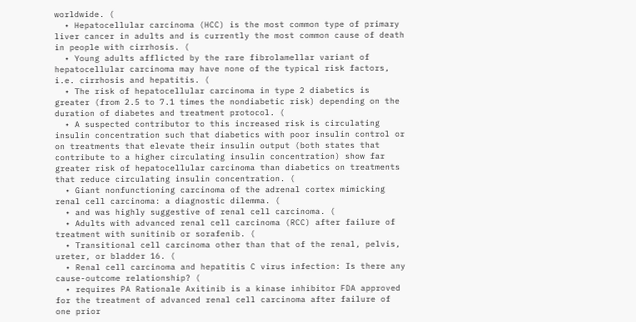worldwide. (
  • Hepatocellular carcinoma (HCC) is the most common type of primary liver cancer in adults and is currently the most common cause of death in people with cirrhosis. (
  • Young adults afflicted by the rare fibrolamellar variant of hepatocellular carcinoma may have none of the typical risk factors, i.e. cirrhosis and hepatitis. (
  • The risk of hepatocellular carcinoma in type 2 diabetics is greater (from 2.5 to 7.1 times the nondiabetic risk) depending on the duration of diabetes and treatment protocol. (
  • A suspected contributor to this increased risk is circulating insulin concentration such that diabetics with poor insulin control or on treatments that elevate their insulin output (both states that contribute to a higher circulating insulin concentration) show far greater risk of hepatocellular carcinoma than diabetics on treatments that reduce circulating insulin concentration. (
  • Giant nonfunctioning carcinoma of the adrenal cortex mimicking renal cell carcinoma: a diagnostic dilemma. (
  • and was highly suggestive of renal cell carcinoma. (
  • Adults with advanced renal cell carcinoma (RCC) after failure of treatment with sunitinib or sorafenib. (
  • Transitional cell carcinoma other than that of the renal, pelvis, ureter, or bladder 16. (
  • Renal cell carcinoma and hepatitis C virus infection: Is there any cause-outcome relationship? (
  • requires PA Rationale Axitinib is a kinase inhibitor FDA approved for the treatment of advanced renal cell carcinoma after failure of one prior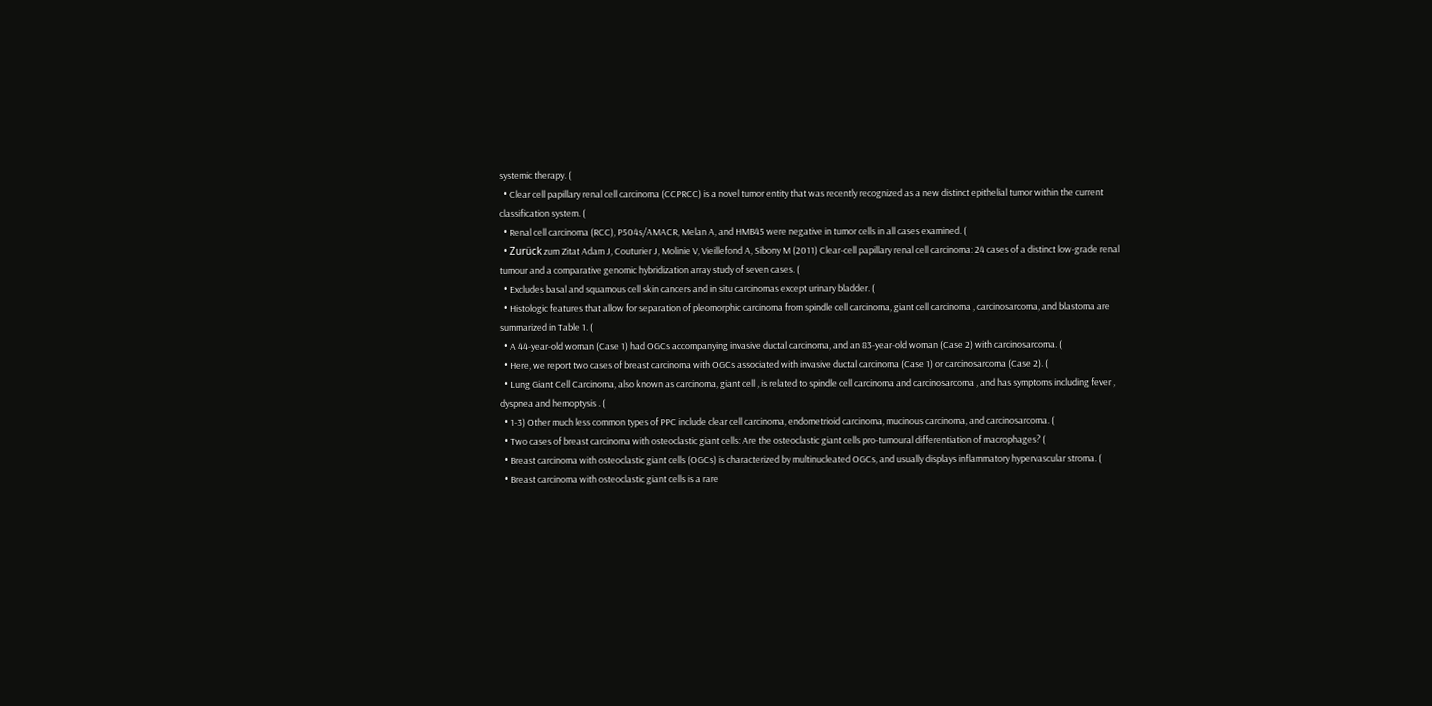systemic therapy. (
  • Clear cell papillary renal cell carcinoma (CCPRCC) is a novel tumor entity that was recently recognized as a new distinct epithelial tumor within the current classification system. (
  • Renal cell carcinoma (RCC), P504s/AMACR, Melan A, and HMB45 were negative in tumor cells in all cases examined. (
  • Zurück zum Zitat Adam J, Couturier J, Molinie V, Vieillefond A, Sibony M (2011) Clear-cell papillary renal cell carcinoma: 24 cases of a distinct low-grade renal tumour and a comparative genomic hybridization array study of seven cases. (
  • Excludes basal and squamous cell skin cancers and in situ carcinomas except urinary bladder. (
  • Histologic features that allow for separation of pleomorphic carcinoma from spindle cell carcinoma, giant cell carcinoma , carcinosarcoma, and blastoma are summarized in Table 1. (
  • A 44-year-old woman (Case 1) had OGCs accompanying invasive ductal carcinoma, and an 83-year-old woman (Case 2) with carcinosarcoma. (
  • Here, we report two cases of breast carcinoma with OGCs associated with invasive ductal carcinoma (Case 1) or carcinosarcoma (Case 2). (
  • Lung Giant Cell Carcinoma, also known as carcinoma, giant cell , is related to spindle cell carcinoma and carcinosarcoma , and has symptoms including fever , dyspnea and hemoptysis . (
  • 1-3) Other much less common types of PPC include clear cell carcinoma, endometrioid carcinoma, mucinous carcinoma, and carcinosarcoma. (
  • Two cases of breast carcinoma with osteoclastic giant cells: Are the osteoclastic giant cells pro-tumoural differentiation of macrophages? (
  • Breast carcinoma with osteoclastic giant cells (OGCs) is characterized by multinucleated OGCs, and usually displays inflammatory hypervascular stroma. (
  • Breast carcinoma with osteoclastic giant cells is a rare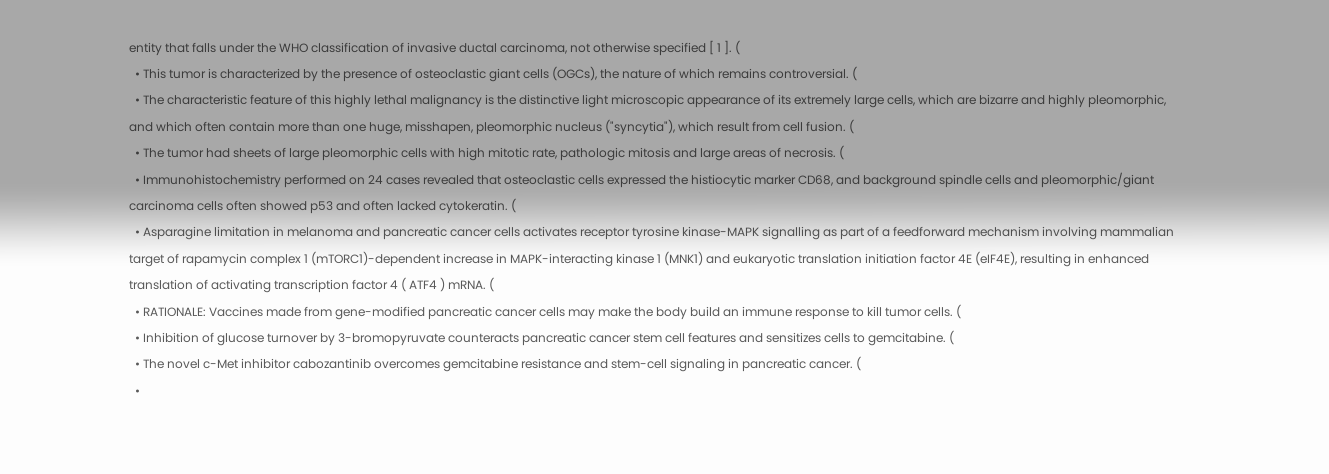entity that falls under the WHO classification of invasive ductal carcinoma, not otherwise specified [ 1 ]. (
  • This tumor is characterized by the presence of osteoclastic giant cells (OGCs), the nature of which remains controversial. (
  • The characteristic feature of this highly lethal malignancy is the distinctive light microscopic appearance of its extremely large cells, which are bizarre and highly pleomorphic, and which often contain more than one huge, misshapen, pleomorphic nucleus ("syncytia"), which result from cell fusion. (
  • The tumor had sheets of large pleomorphic cells with high mitotic rate, pathologic mitosis and large areas of necrosis. (
  • Immunohistochemistry performed on 24 cases revealed that osteoclastic cells expressed the histiocytic marker CD68, and background spindle cells and pleomorphic/giant carcinoma cells often showed p53 and often lacked cytokeratin. (
  • Asparagine limitation in melanoma and pancreatic cancer cells activates receptor tyrosine kinase-MAPK signalling as part of a feedforward mechanism involving mammalian target of rapamycin complex 1 (mTORC1)-dependent increase in MAPK-interacting kinase 1 (MNK1) and eukaryotic translation initiation factor 4E (eIF4E), resulting in enhanced translation of activating transcription factor 4 ( ATF4 ) mRNA. (
  • RATIONALE: Vaccines made from gene-modified pancreatic cancer cells may make the body build an immune response to kill tumor cells. (
  • Inhibition of glucose turnover by 3-bromopyruvate counteracts pancreatic cancer stem cell features and sensitizes cells to gemcitabine. (
  • The novel c-Met inhibitor cabozantinib overcomes gemcitabine resistance and stem-cell signaling in pancreatic cancer. (
  •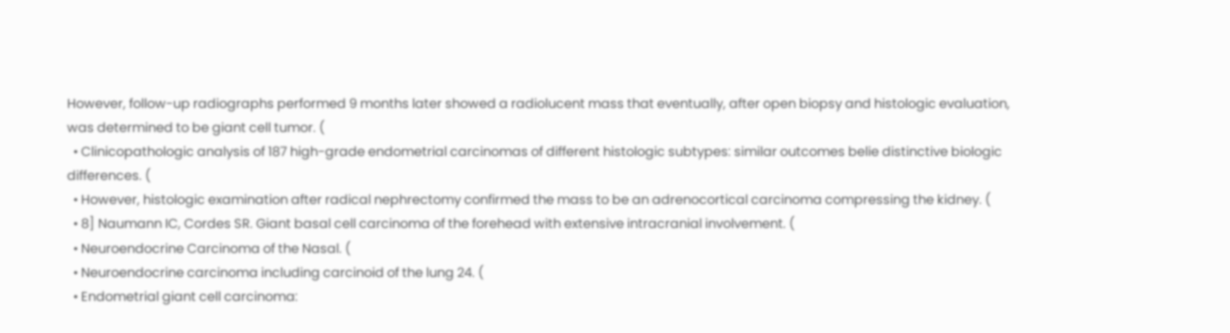However, follow-up radiographs performed 9 months later showed a radiolucent mass that eventually, after open biopsy and histologic evaluation, was determined to be giant cell tumor. (
  • Clinicopathologic analysis of 187 high-grade endometrial carcinomas of different histologic subtypes: similar outcomes belie distinctive biologic differences. (
  • However, histologic examination after radical nephrectomy confirmed the mass to be an adrenocortical carcinoma compressing the kidney. (
  • 8] Naumann IC, Cordes SR. Giant basal cell carcinoma of the forehead with extensive intracranial involvement. (
  • Neuroendocrine Carcinoma of the Nasal. (
  • Neuroendocrine carcinoma including carcinoid of the lung 24. (
  • Endometrial giant cell carcinoma: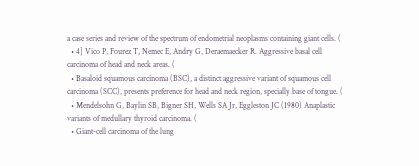a case series and review of the spectrum of endometrial neoplasms containing giant cells. (
  • 4] Vico P, Fourez T, Nemec E, Andry G, Deraemaecker R. Aggressive basal cell carcinoma of head and neck areas. (
  • Basaloid squamous carcinoma (BSC), a distinct aggressive variant of squamous cell carcinoma (SCC), presents preference for head and neck region, specially base of tongue. (
  • Mendelsohn G, Baylin SB, Bigner SH, Wells SA Jr, Eggleston JC (1980) Anaplastic variants of medullary thyroid carcinoma. (
  • Giant-cell carcinoma of the lung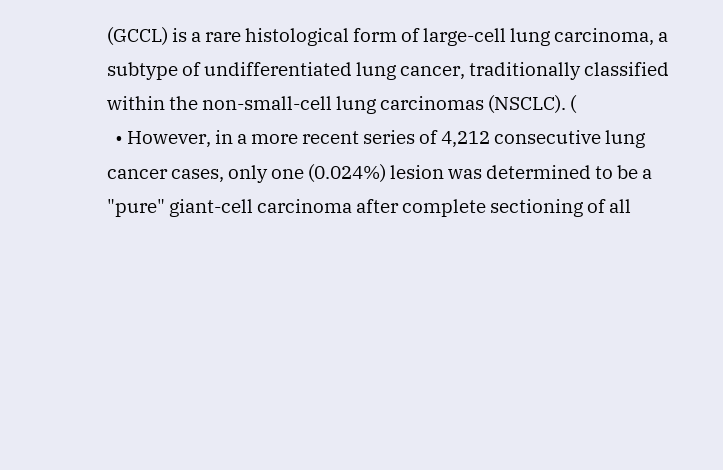(GCCL) is a rare histological form of large-cell lung carcinoma, a subtype of undifferentiated lung cancer, traditionally classified within the non-small-cell lung carcinomas (NSCLC). (
  • However, in a more recent series of 4,212 consecutive lung cancer cases, only one (0.024%) lesion was determined to be a "pure" giant-cell carcinoma after complete sectioning of all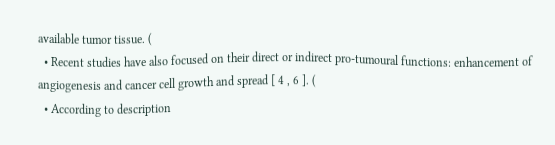available tumor tissue. (
  • Recent studies have also focused on their direct or indirect pro-tumoural functions: enhancement of angiogenesis and cancer cell growth and spread [ 4 , 6 ]. (
  • According to description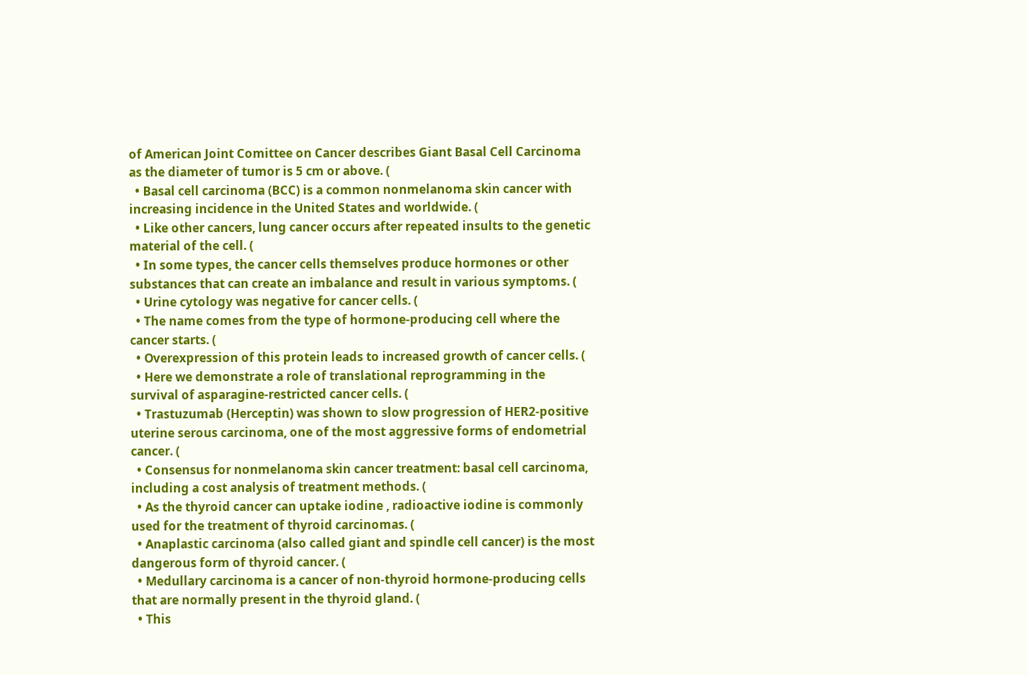of American Joint Comittee on Cancer describes Giant Basal Cell Carcinoma as the diameter of tumor is 5 cm or above. (
  • Basal cell carcinoma (BCC) is a common nonmelanoma skin cancer with increasing incidence in the United States and worldwide. (
  • Like other cancers, lung cancer occurs after repeated insults to the genetic material of the cell. (
  • In some types, the cancer cells themselves produce hormones or other substances that can create an imbalance and result in various symptoms. (
  • Urine cytology was negative for cancer cells. (
  • The name comes from the type of hormone-producing cell where the cancer starts. (
  • Overexpression of this protein leads to increased growth of cancer cells. (
  • Here we demonstrate a role of translational reprogramming in the survival of asparagine-restricted cancer cells. (
  • Trastuzumab (Herceptin) was shown to slow progression of HER2-positive uterine serous carcinoma, one of the most aggressive forms of endometrial cancer. (
  • Consensus for nonmelanoma skin cancer treatment: basal cell carcinoma, including a cost analysis of treatment methods. (
  • As the thyroid cancer can uptake iodine , radioactive iodine is commonly used for the treatment of thyroid carcinomas. (
  • Anaplastic carcinoma (also called giant and spindle cell cancer) is the most dangerous form of thyroid cancer. (
  • Medullary carcinoma is a cancer of non-thyroid hormone-producing cells that are normally present in the thyroid gland. (
  • This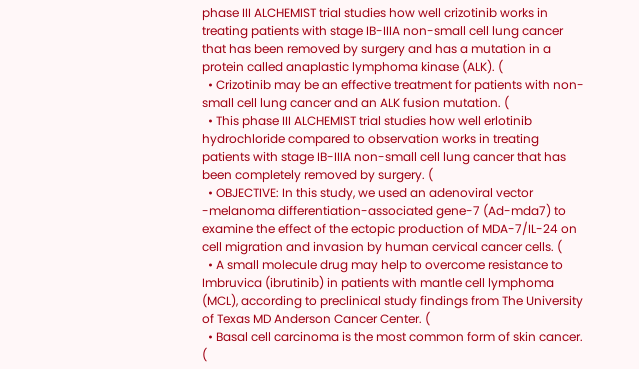phase III ALCHEMIST trial studies how well crizotinib works in treating patients with stage IB-IIIA non-small cell lung cancer that has been removed by surgery and has a mutation in a protein called anaplastic lymphoma kinase (ALK). (
  • Crizotinib may be an effective treatment for patients with non-small cell lung cancer and an ALK fusion mutation. (
  • This phase III ALCHEMIST trial studies how well erlotinib hydrochloride compared to observation works in treating patients with stage IB-IIIA non-small cell lung cancer that has been completely removed by surgery. (
  • OBJECTIVE: In this study, we used an adenoviral vector -melanoma differentiation-associated gene-7 (Ad-mda7) to examine the effect of the ectopic production of MDA-7/IL-24 on cell migration and invasion by human cervical cancer cells. (
  • A small molecule drug may help to overcome resistance to Imbruvica (ibrutinib) in patients with mantle cell lymphoma (MCL), according to preclinical study findings from The University of Texas MD Anderson Cancer Center. (
  • Basal cell carcinoma is the most common form of skin cancer. (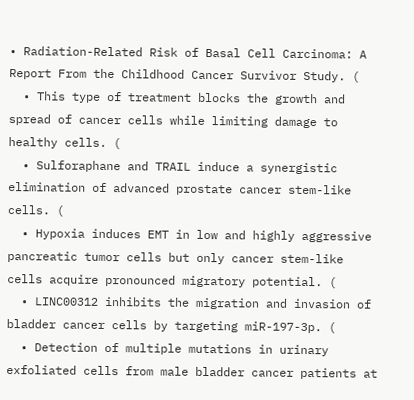• Radiation-Related Risk of Basal Cell Carcinoma: A Report From the Childhood Cancer Survivor Study. (
  • This type of treatment blocks the growth and spread of cancer cells while limiting damage to healthy cells. (
  • Sulforaphane and TRAIL induce a synergistic elimination of advanced prostate cancer stem-like cells. (
  • Hypoxia induces EMT in low and highly aggressive pancreatic tumor cells but only cancer stem-like cells acquire pronounced migratory potential. (
  • LINC00312 inhibits the migration and invasion of bladder cancer cells by targeting miR-197-3p. (
  • Detection of multiple mutations in urinary exfoliated cells from male bladder cancer patients at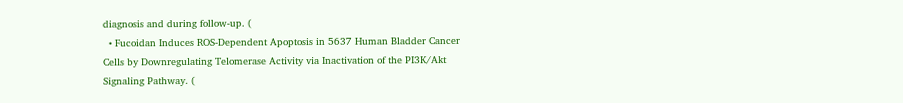diagnosis and during follow-up. (
  • Fucoidan Induces ROS-Dependent Apoptosis in 5637 Human Bladder Cancer Cells by Downregulating Telomerase Activity via Inactivation of the PI3K/Akt Signaling Pathway. (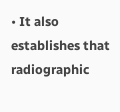• It also establishes that radiographic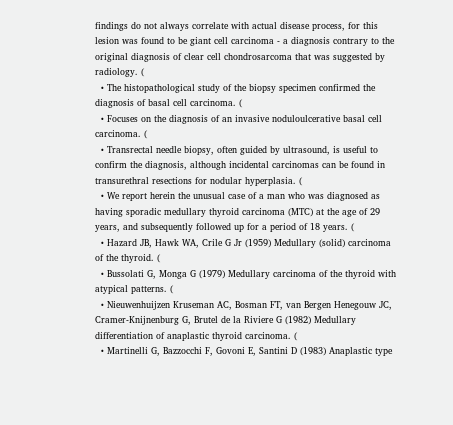findings do not always correlate with actual disease process, for this lesion was found to be giant cell carcinoma - a diagnosis contrary to the original diagnosis of clear cell chondrosarcoma that was suggested by radiology. (
  • The histopathological study of the biopsy specimen confirmed the diagnosis of basal cell carcinoma. (
  • Focuses on the diagnosis of an invasive noduloulcerative basal cell carcinoma. (
  • Transrectal needle biopsy, often guided by ultrasound, is useful to confirm the diagnosis, although incidental carcinomas can be found in transurethral resections for nodular hyperplasia. (
  • We report herein the unusual case of a man who was diagnosed as having sporadic medullary thyroid carcinoma (MTC) at the age of 29 years, and subsequently followed up for a period of 18 years. (
  • Hazard JB, Hawk WA, Crile G Jr (1959) Medullary (solid) carcinoma of the thyroid. (
  • Bussolati G, Monga G (1979) Medullary carcinoma of the thyroid with atypical patterns. (
  • Nieuwenhuijzen Kruseman AC, Bosman FT, van Bergen Henegouw JC, Cramer-Knijnenburg G, Brutel de la Riviere G (1982) Medullary differentiation of anaplastic thyroid carcinoma. (
  • Martinelli G, Bazzocchi F, Govoni E, Santini D (1983) Anaplastic type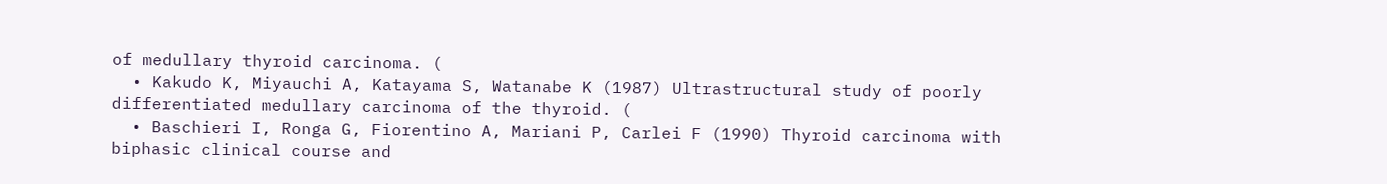of medullary thyroid carcinoma. (
  • Kakudo K, Miyauchi A, Katayama S, Watanabe K (1987) Ultrastructural study of poorly differentiated medullary carcinoma of the thyroid. (
  • Baschieri I, Ronga G, Fiorentino A, Mariani P, Carlei F (1990) Thyroid carcinoma with biphasic clinical course and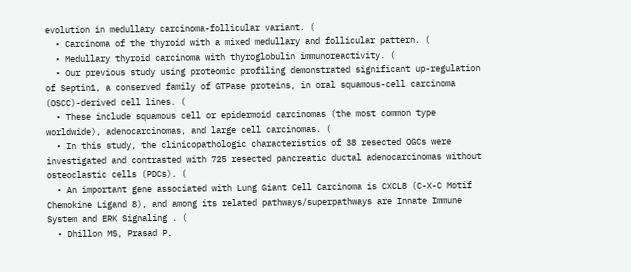evolution in medullary carcinoma-follicular variant. (
  • Carcinoma of the thyroid with a mixed medullary and follicular pattern. (
  • Medullary thyroid carcinoma with thyroglobulin immunoreactivity. (
  • Our previous study using proteomic profiling demonstrated significant up-regulation of Septin1, a conserved family of GTPase proteins, in oral squamous-cell carcinoma (OSCC)-derived cell lines. (
  • These include squamous cell or epidermoid carcinomas (the most common type worldwide), adenocarcinomas, and large cell carcinomas. (
  • In this study, the clinicopathologic characteristics of 38 resected OGCs were investigated and contrasted with 725 resected pancreatic ductal adenocarcinomas without osteoclastic cells (PDCs). (
  • An important gene associated with Lung Giant Cell Carcinoma is CXCL8 (C-X-C Motif Chemokine Ligand 8), and among its related pathways/superpathways are Innate Immune System and ERK Signaling . (
  • Dhillon MS, Prasad P.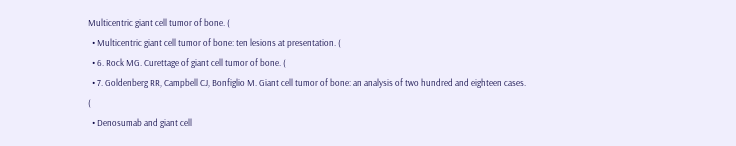Multicentric giant cell tumor of bone. (
  • Multicentric giant cell tumor of bone: ten lesions at presentation. (
  • 6. Rock MG. Curettage of giant cell tumor of bone. (
  • 7. Goldenberg RR, Campbell CJ, Bonfiglio M. Giant cell tumor of bone: an analysis of two hundred and eighteen cases. (
  • Denosumab and giant cell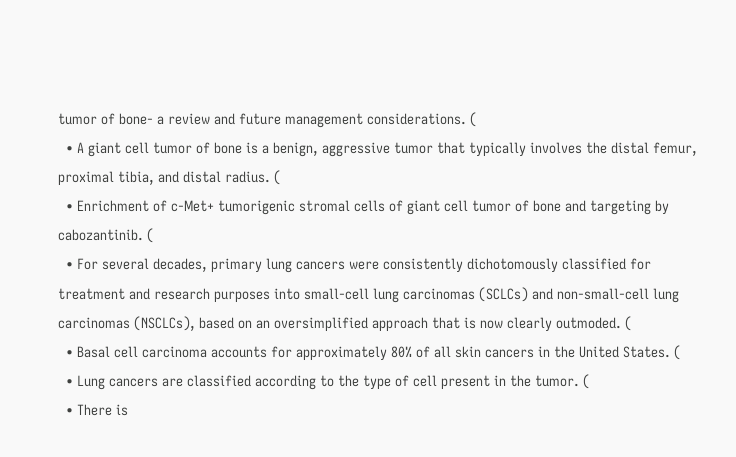tumor of bone- a review and future management considerations. (
  • A giant cell tumor of bone is a benign, aggressive tumor that typically involves the distal femur, proximal tibia, and distal radius. (
  • Enrichment of c-Met+ tumorigenic stromal cells of giant cell tumor of bone and targeting by cabozantinib. (
  • For several decades, primary lung cancers were consistently dichotomously classified for treatment and research purposes into small-cell lung carcinomas (SCLCs) and non-small-cell lung carcinomas (NSCLCs), based on an oversimplified approach that is now clearly outmoded. (
  • Basal cell carcinoma accounts for approximately 80% of all skin cancers in the United States. (
  • Lung cancers are classified according to the type of cell present in the tumor. (
  • There is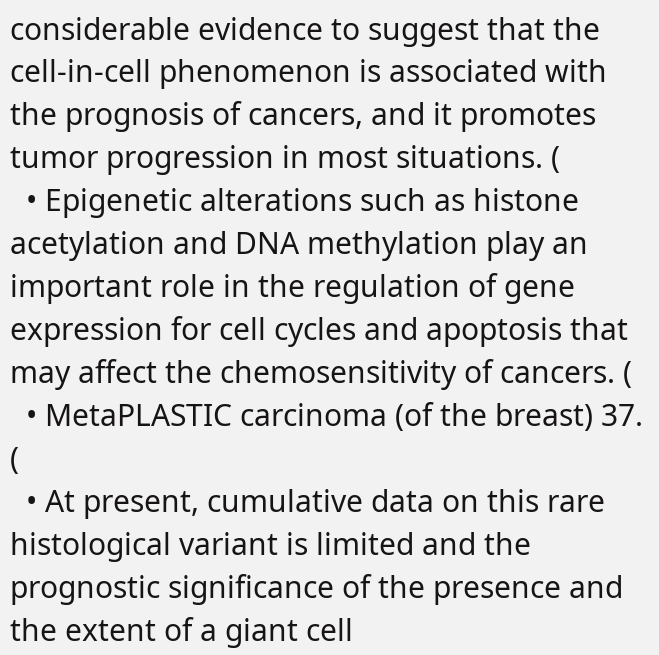considerable evidence to suggest that the cell-in-cell phenomenon is associated with the prognosis of cancers, and it promotes tumor progression in most situations. (
  • Epigenetic alterations such as histone acetylation and DNA methylation play an important role in the regulation of gene expression for cell cycles and apoptosis that may affect the chemosensitivity of cancers. (
  • MetaPLASTIC carcinoma (of the breast) 37. (
  • At present, cumulative data on this rare histological variant is limited and the prognostic significance of the presence and the extent of a giant cell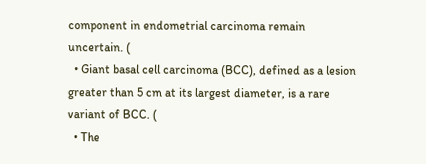component in endometrial carcinoma remain uncertain. (
  • Giant basal cell carcinoma (BCC), defined as a lesion greater than 5 cm at its largest diameter, is a rare variant of BCC. (
  • The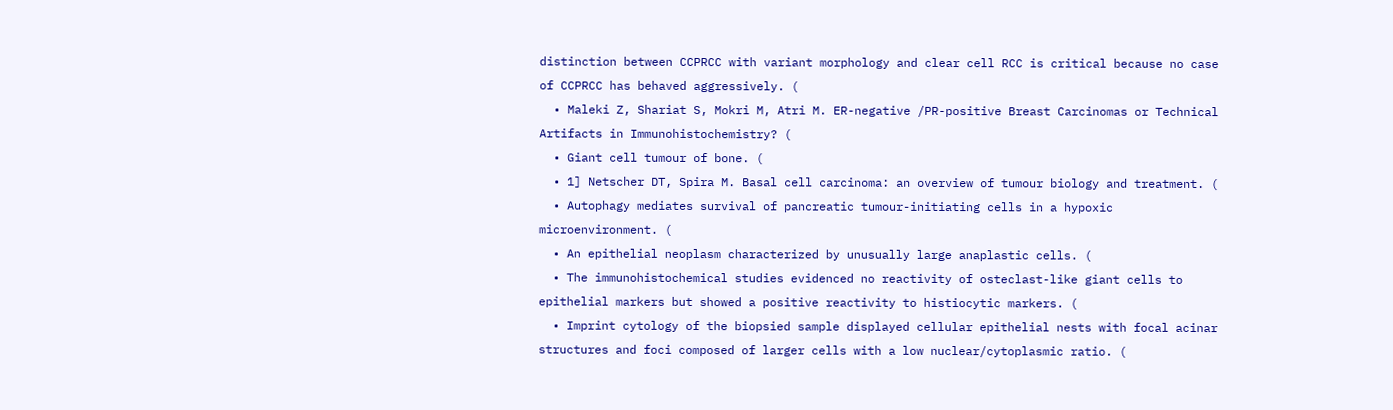distinction between CCPRCC with variant morphology and clear cell RCC is critical because no case of CCPRCC has behaved aggressively. (
  • Maleki Z, Shariat S, Mokri M, Atri M. ER-negative /PR-positive Breast Carcinomas or Technical Artifacts in Immunohistochemistry? (
  • Giant cell tumour of bone. (
  • 1] Netscher DT, Spira M. Basal cell carcinoma: an overview of tumour biology and treatment. (
  • Autophagy mediates survival of pancreatic tumour-initiating cells in a hypoxic microenvironment. (
  • An epithelial neoplasm characterized by unusually large anaplastic cells. (
  • The immunohistochemical studies evidenced no reactivity of osteclast-like giant cells to epithelial markers but showed a positive reactivity to histiocytic markers. (
  • Imprint cytology of the biopsied sample displayed cellular epithelial nests with focal acinar structures and foci composed of larger cells with a low nuclear/cytoplasmic ratio. (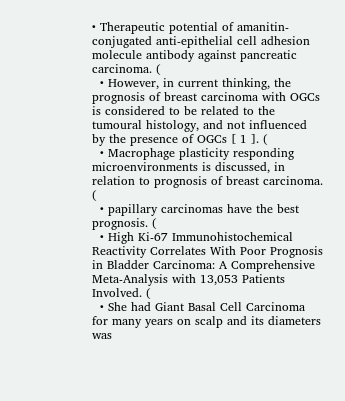• Therapeutic potential of amanitin-conjugated anti-epithelial cell adhesion molecule antibody against pancreatic carcinoma. (
  • However, in current thinking, the prognosis of breast carcinoma with OGCs is considered to be related to the tumoural histology, and not influenced by the presence of OGCs [ 1 ]. (
  • Macrophage plasticity responding microenvironments is discussed, in relation to prognosis of breast carcinoma. (
  • papillary carcinomas have the best prognosis. (
  • High Ki-67 Immunohistochemical Reactivity Correlates With Poor Prognosis in Bladder Carcinoma: A Comprehensive Meta-Analysis with 13,053 Patients Involved. (
  • She had Giant Basal Cell Carcinoma for many years on scalp and its diameters was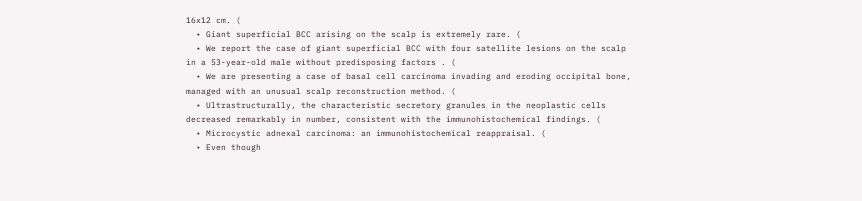16x12 cm. (
  • Giant superficial BCC arising on the scalp is extremely rare. (
  • We report the case of giant superficial BCC with four satellite lesions on the scalp in a 53-year-old male without predisposing factors . (
  • We are presenting a case of basal cell carcinoma invading and eroding occipital bone, managed with an unusual scalp reconstruction method. (
  • Ultrastructurally, the characteristic secretory granules in the neoplastic cells decreased remarkably in number, consistent with the immunohistochemical findings. (
  • Microcystic adnexal carcinoma: an immunohistochemical reappraisal. (
  • Even though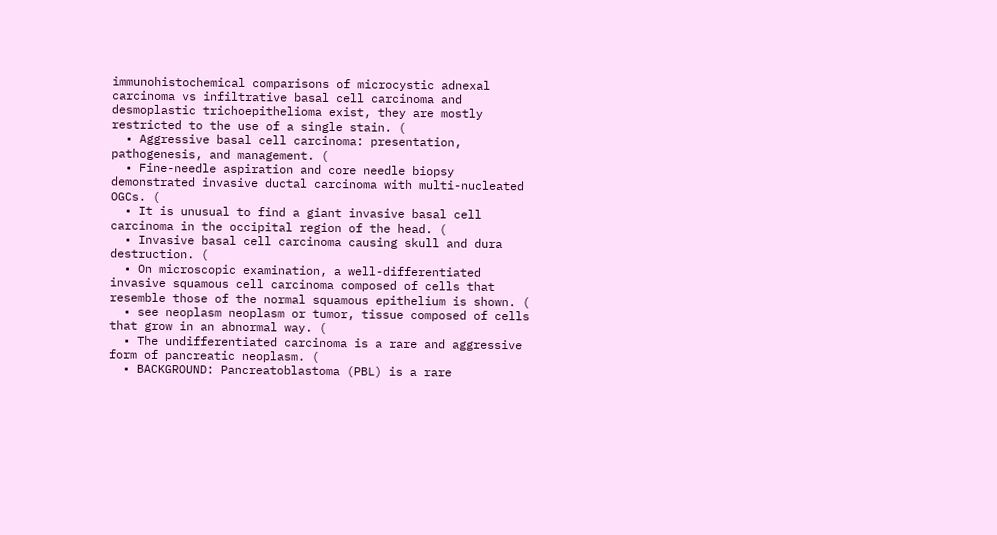immunohistochemical comparisons of microcystic adnexal carcinoma vs infiltrative basal cell carcinoma and desmoplastic trichoepithelioma exist, they are mostly restricted to the use of a single stain. (
  • Aggressive basal cell carcinoma: presentation, pathogenesis, and management. (
  • Fine-needle aspiration and core needle biopsy demonstrated invasive ductal carcinoma with multi-nucleated OGCs. (
  • It is unusual to find a giant invasive basal cell carcinoma in the occipital region of the head. (
  • Invasive basal cell carcinoma causing skull and dura destruction. (
  • On microscopic examination, a well-differentiated invasive squamous cell carcinoma composed of cells that resemble those of the normal squamous epithelium is shown. (
  • see neoplasm neoplasm or tumor, tissue composed of cells that grow in an abnormal way. (
  • The undifferentiated carcinoma is a rare and aggressive form of pancreatic neoplasm. (
  • BACKGROUND: Pancreatoblastoma (PBL) is a rare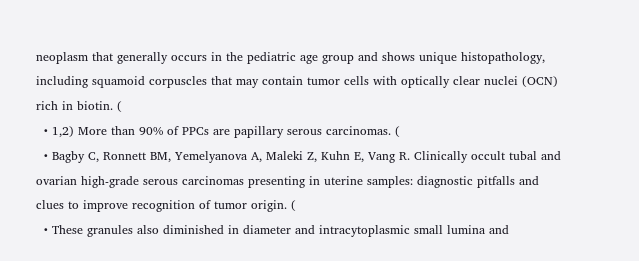neoplasm that generally occurs in the pediatric age group and shows unique histopathology, including squamoid corpuscles that may contain tumor cells with optically clear nuclei (OCN) rich in biotin. (
  • 1,2) More than 90% of PPCs are papillary serous carcinomas. (
  • Bagby C, Ronnett BM, Yemelyanova A, Maleki Z, Kuhn E, Vang R. Clinically occult tubal and ovarian high-grade serous carcinomas presenting in uterine samples: diagnostic pitfalls and clues to improve recognition of tumor origin. (
  • These granules also diminished in diameter and intracytoplasmic small lumina and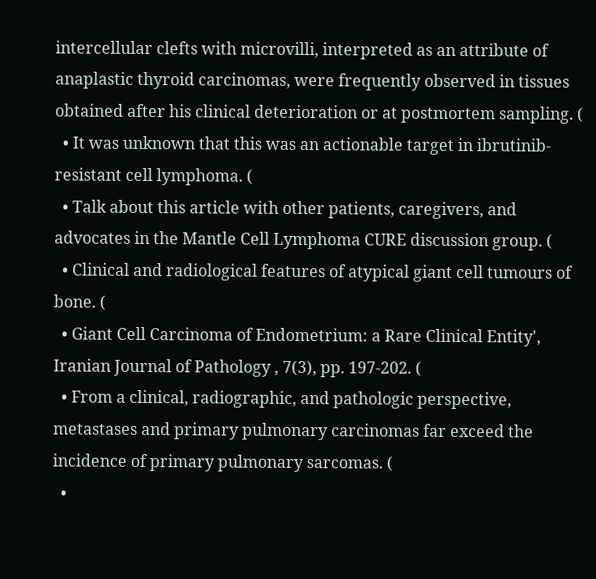intercellular clefts with microvilli, interpreted as an attribute of anaplastic thyroid carcinomas, were frequently observed in tissues obtained after his clinical deterioration or at postmortem sampling. (
  • It was unknown that this was an actionable target in ibrutinib-resistant cell lymphoma. (
  • Talk about this article with other patients, caregivers, and advocates in the Mantle Cell Lymphoma CURE discussion group. (
  • Clinical and radiological features of atypical giant cell tumours of bone. (
  • Giant Cell Carcinoma of Endometrium: a Rare Clinical Entity', Iranian Journal of Pathology , 7(3), pp. 197-202. (
  • From a clinical, radiographic, and pathologic perspective, metastases and primary pulmonary carcinomas far exceed the incidence of primary pulmonary sarcomas. (
  •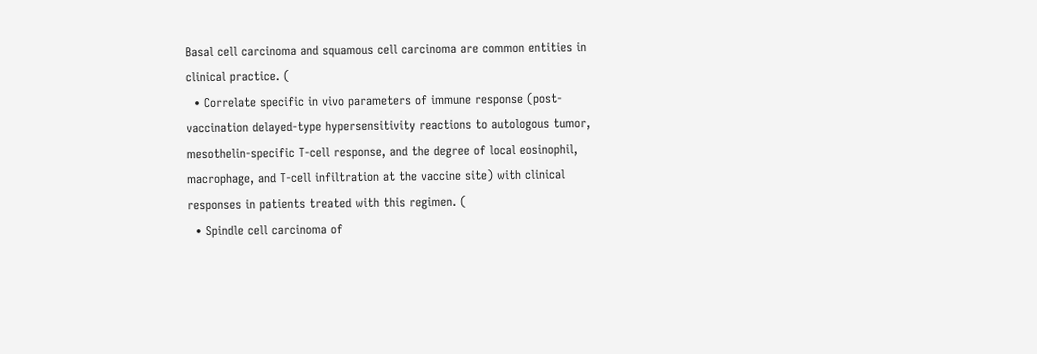Basal cell carcinoma and squamous cell carcinoma are common entities in clinical practice. (
  • Correlate specific in vivo parameters of immune response (post-vaccination delayed-type hypersensitivity reactions to autologous tumor, mesothelin-specific T-cell response, and the degree of local eosinophil, macrophage, and T-cell infiltration at the vaccine site) with clinical responses in patients treated with this regimen. (
  • Spindle cell carcinoma of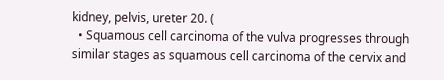kidney, pelvis, ureter 20. (
  • Squamous cell carcinoma of the vulva progresses through similar stages as squamous cell carcinoma of the cervix and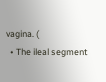vagina. (
  • The ileal segment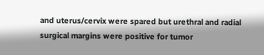and uterus/cervix were spared but urethral and radial surgical margins were positive for tumor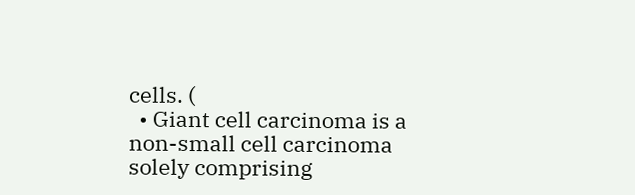cells. (
  • Giant cell carcinoma is a non-small cell carcinoma solely comprising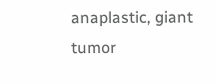anaplastic, giant tumor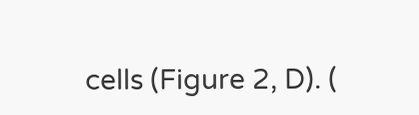cells (Figure 2, D). (